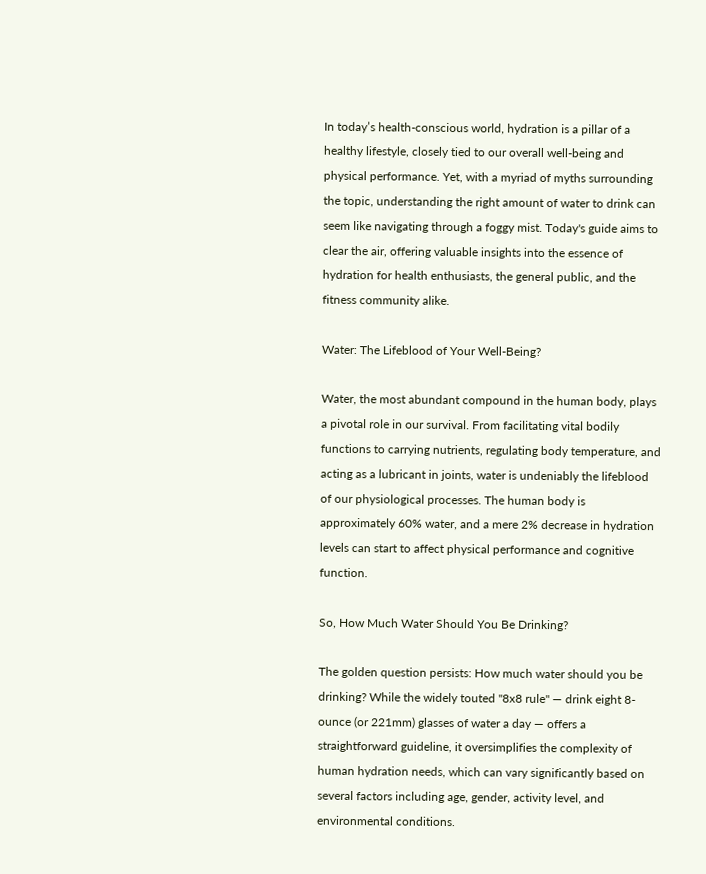In today’s health-conscious world, hydration is a pillar of a healthy lifestyle, closely tied to our overall well-being and physical performance. Yet, with a myriad of myths surrounding the topic, understanding the right amount of water to drink can seem like navigating through a foggy mist. Today's guide aims to clear the air, offering valuable insights into the essence of hydration for health enthusiasts, the general public, and the fitness community alike.

Water: The Lifeblood of Your Well-Being?

Water, the most abundant compound in the human body, plays a pivotal role in our survival. From facilitating vital bodily functions to carrying nutrients, regulating body temperature, and acting as a lubricant in joints, water is undeniably the lifeblood of our physiological processes. The human body is approximately 60% water, and a mere 2% decrease in hydration levels can start to affect physical performance and cognitive function.

So, How Much Water Should You Be Drinking?

The golden question persists: How much water should you be drinking? While the widely touted "8x8 rule" — drink eight 8-ounce (or 221mm) glasses of water a day — offers a straightforward guideline, it oversimplifies the complexity of human hydration needs, which can vary significantly based on several factors including age, gender, activity level, and environmental conditions.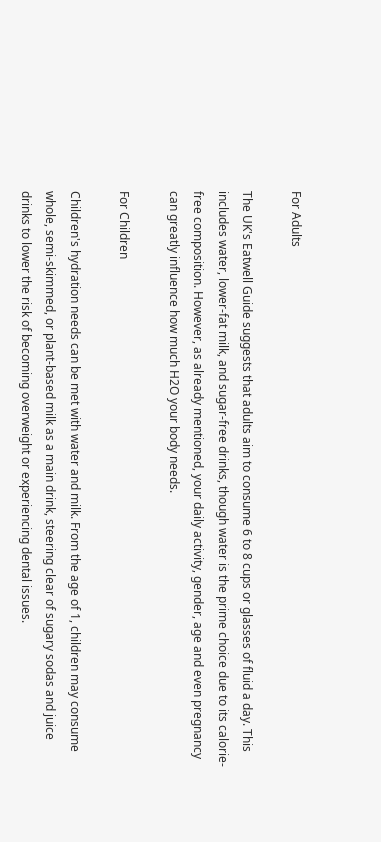For Adults

The UK's Eatwell Guide suggests that adults aim to consume 6 to 8 cups or glasses of fluid a day. This includes water, lower-fat milk, and sugar-free drinks, though water is the prime choice due to its calorie-free composition. However, as already mentioned, your daily activity, gender, age and even pregnancy can greatly influence how much H2O your body needs.

For Children

Children's hydration needs can be met with water and milk. From the age of 1, children may consume whole, semi-skimmed, or plant-based milk as a main drink, steering clear of sugary sodas and juice drinks to lower the risk of becoming overweight or experiencing dental issues.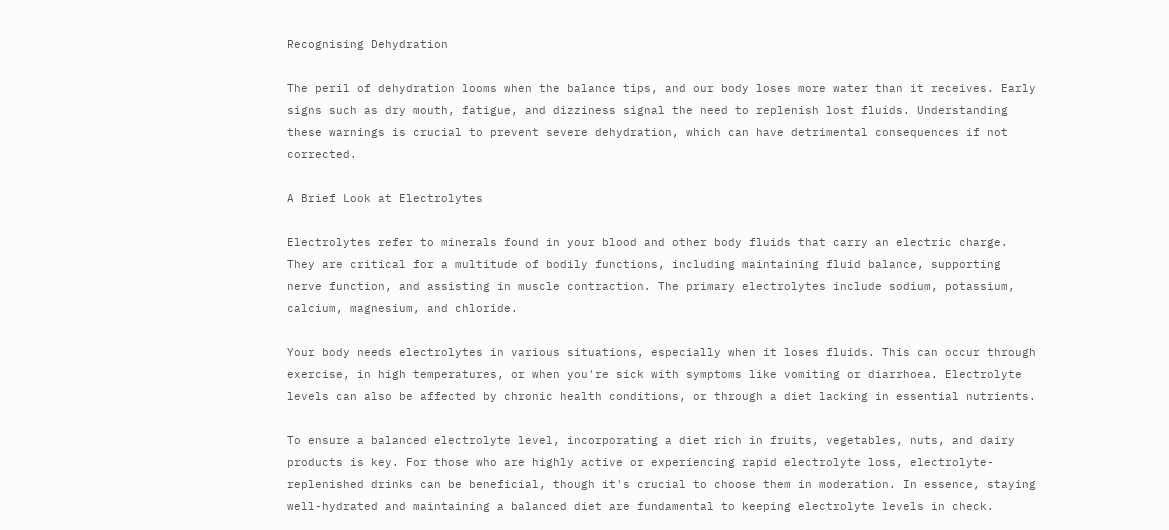Recognising Dehydration

The peril of dehydration looms when the balance tips, and our body loses more water than it receives. Early signs such as dry mouth, fatigue, and dizziness signal the need to replenish lost fluids. Understanding these warnings is crucial to prevent severe dehydration, which can have detrimental consequences if not corrected.

A Brief Look at Electrolytes

Electrolytes refer to minerals found in your blood and other body fluids that carry an electric charge. They are critical for a multitude of bodily functions, including maintaining fluid balance, supporting nerve function, and assisting in muscle contraction. The primary electrolytes include sodium, potassium, calcium, magnesium, and chloride.

Your body needs electrolytes in various situations, especially when it loses fluids. This can occur through exercise, in high temperatures, or when you're sick with symptoms like vomiting or diarrhoea. Electrolyte levels can also be affected by chronic health conditions, or through a diet lacking in essential nutrients.

To ensure a balanced electrolyte level, incorporating a diet rich in fruits, vegetables, nuts, and dairy products is key. For those who are highly active or experiencing rapid electrolyte loss, electrolyte-replenished drinks can be beneficial, though it's crucial to choose them in moderation. In essence, staying well-hydrated and maintaining a balanced diet are fundamental to keeping electrolyte levels in check.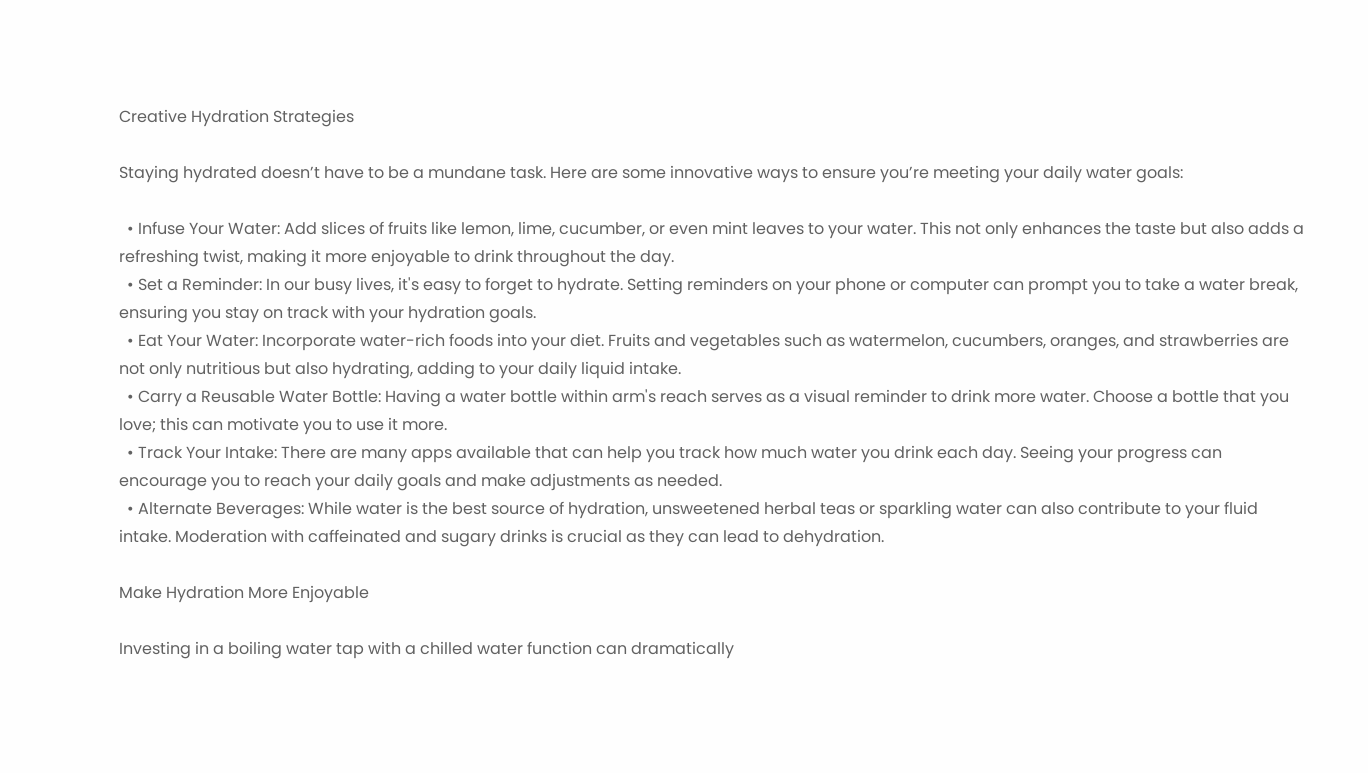Creative Hydration Strategies

Staying hydrated doesn’t have to be a mundane task. Here are some innovative ways to ensure you’re meeting your daily water goals:

  • Infuse Your Water: Add slices of fruits like lemon, lime, cucumber, or even mint leaves to your water. This not only enhances the taste but also adds a refreshing twist, making it more enjoyable to drink throughout the day.
  • Set a Reminder: In our busy lives, it's easy to forget to hydrate. Setting reminders on your phone or computer can prompt you to take a water break, ensuring you stay on track with your hydration goals.
  • Eat Your Water: Incorporate water-rich foods into your diet. Fruits and vegetables such as watermelon, cucumbers, oranges, and strawberries are not only nutritious but also hydrating, adding to your daily liquid intake.
  • Carry a Reusable Water Bottle: Having a water bottle within arm's reach serves as a visual reminder to drink more water. Choose a bottle that you love; this can motivate you to use it more.
  • Track Your Intake: There are many apps available that can help you track how much water you drink each day. Seeing your progress can encourage you to reach your daily goals and make adjustments as needed.
  • Alternate Beverages: While water is the best source of hydration, unsweetened herbal teas or sparkling water can also contribute to your fluid intake. Moderation with caffeinated and sugary drinks is crucial as they can lead to dehydration.

Make Hydration More Enjoyable

Investing in a boiling water tap with a chilled water function can dramatically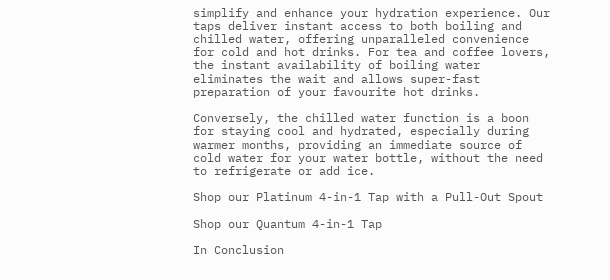simplify and enhance your hydration experience. Our taps deliver instant access to both boiling and chilled water, offering unparalleled convenience for cold and hot drinks. For tea and coffee lovers, the instant availability of boiling water eliminates the wait and allows super-fast preparation of your favourite hot drinks.

Conversely, the chilled water function is a boon for staying cool and hydrated, especially during warmer months, providing an immediate source of cold water for your water bottle, without the need to refrigerate or add ice.

Shop our Platinum 4-in-1 Tap with a Pull-Out Spout

Shop our Quantum 4-in-1 Tap

In Conclusion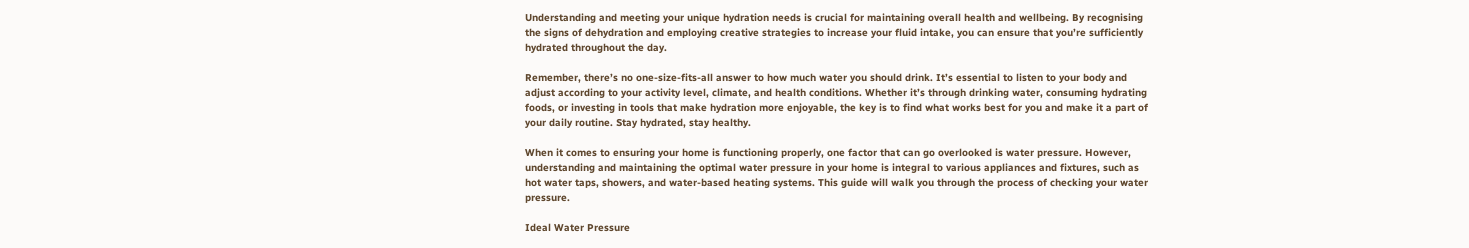Understanding and meeting your unique hydration needs is crucial for maintaining overall health and wellbeing. By recognising the signs of dehydration and employing creative strategies to increase your fluid intake, you can ensure that you’re sufficiently hydrated throughout the day.

Remember, there’s no one-size-fits-all answer to how much water you should drink. It’s essential to listen to your body and adjust according to your activity level, climate, and health conditions. Whether it’s through drinking water, consuming hydrating foods, or investing in tools that make hydration more enjoyable, the key is to find what works best for you and make it a part of your daily routine. Stay hydrated, stay healthy.

When it comes to ensuring your home is functioning properly, one factor that can go overlooked is water pressure. However, understanding and maintaining the optimal water pressure in your home is integral to various appliances and fixtures, such as hot water taps, showers, and water-based heating systems. This guide will walk you through the process of checking your water pressure.

Ideal Water Pressure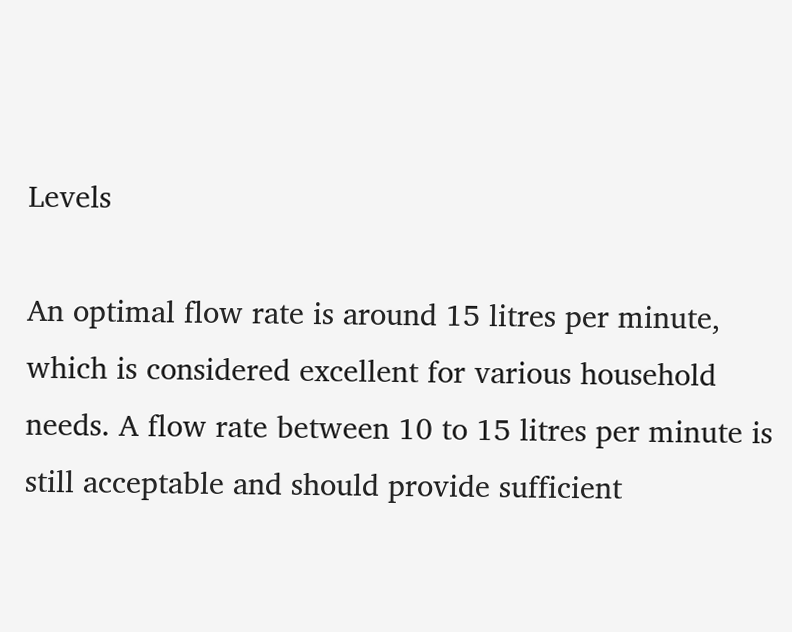Levels

An optimal flow rate is around 15 litres per minute, which is considered excellent for various household needs. A flow rate between 10 to 15 litres per minute is still acceptable and should provide sufficient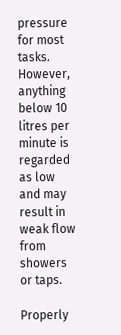pressure for most tasks. However, anything below 10 litres per minute is regarded as low and may result in weak flow from showers or taps.

Properly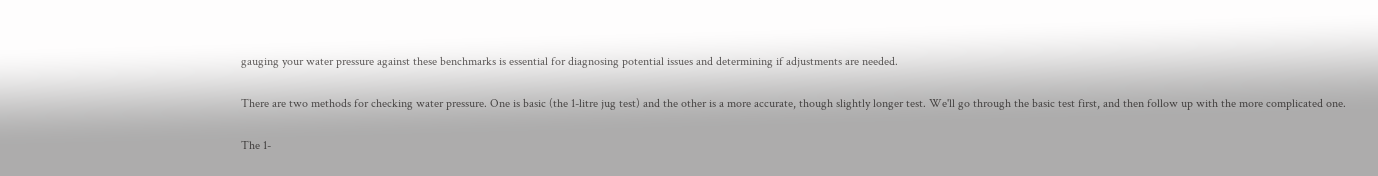gauging your water pressure against these benchmarks is essential for diagnosing potential issues and determining if adjustments are needed.

There are two methods for checking water pressure. One is basic (the 1-litre jug test) and the other is a more accurate, though slightly longer test. We'll go through the basic test first, and then follow up with the more complicated one.

The 1-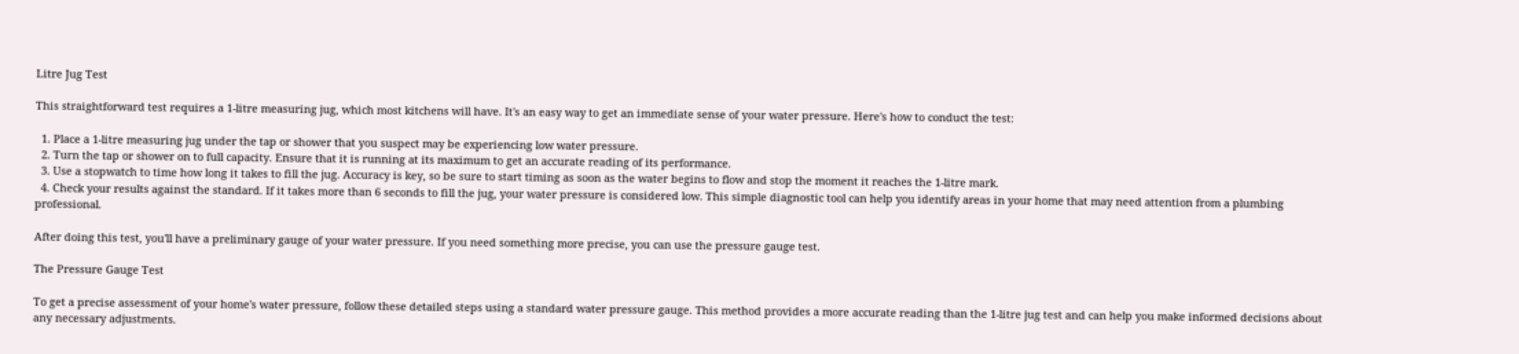Litre Jug Test

This straightforward test requires a 1-litre measuring jug, which most kitchens will have. It's an easy way to get an immediate sense of your water pressure. Here's how to conduct the test:

  1. Place a 1-litre measuring jug under the tap or shower that you suspect may be experiencing low water pressure.
  2. Turn the tap or shower on to full capacity. Ensure that it is running at its maximum to get an accurate reading of its performance.
  3. Use a stopwatch to time how long it takes to fill the jug. Accuracy is key, so be sure to start timing as soon as the water begins to flow and stop the moment it reaches the 1-litre mark.
  4. Check your results against the standard. If it takes more than 6 seconds to fill the jug, your water pressure is considered low. This simple diagnostic tool can help you identify areas in your home that may need attention from a plumbing professional.

After doing this test, you'll have a preliminary gauge of your water pressure. If you need something more precise, you can use the pressure gauge test.

The Pressure Gauge Test

To get a precise assessment of your home's water pressure, follow these detailed steps using a standard water pressure gauge. This method provides a more accurate reading than the 1-litre jug test and can help you make informed decisions about any necessary adjustments.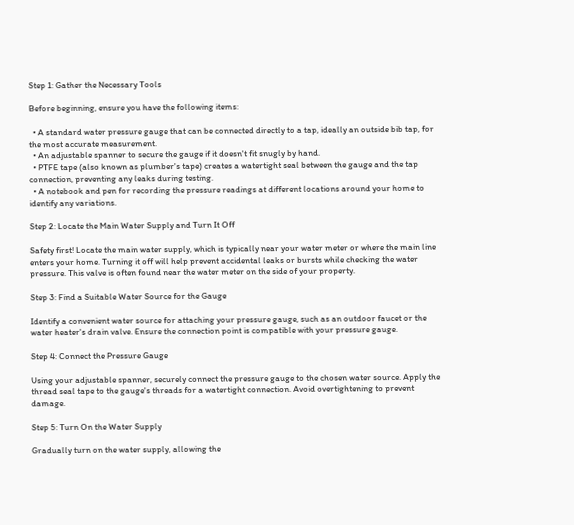Step 1: Gather the Necessary Tools

Before beginning, ensure you have the following items:

  • A standard water pressure gauge that can be connected directly to a tap, ideally an outside bib tap, for the most accurate measurement.
  • An adjustable spanner to secure the gauge if it doesn't fit snugly by hand.
  • PTFE tape (also known as plumber's tape) creates a watertight seal between the gauge and the tap connection, preventing any leaks during testing.
  • A notebook and pen for recording the pressure readings at different locations around your home to identify any variations.

Step 2: Locate the Main Water Supply and Turn It Off

Safety first! Locate the main water supply, which is typically near your water meter or where the main line enters your home. Turning it off will help prevent accidental leaks or bursts while checking the water pressure. This valve is often found near the water meter on the side of your property.

Step 3: Find a Suitable Water Source for the Gauge

Identify a convenient water source for attaching your pressure gauge, such as an outdoor faucet or the water heater's drain valve. Ensure the connection point is compatible with your pressure gauge.

Step 4: Connect the Pressure Gauge

Using your adjustable spanner, securely connect the pressure gauge to the chosen water source. Apply the thread seal tape to the gauge's threads for a watertight connection. Avoid overtightening to prevent damage.

Step 5: Turn On the Water Supply

Gradually turn on the water supply, allowing the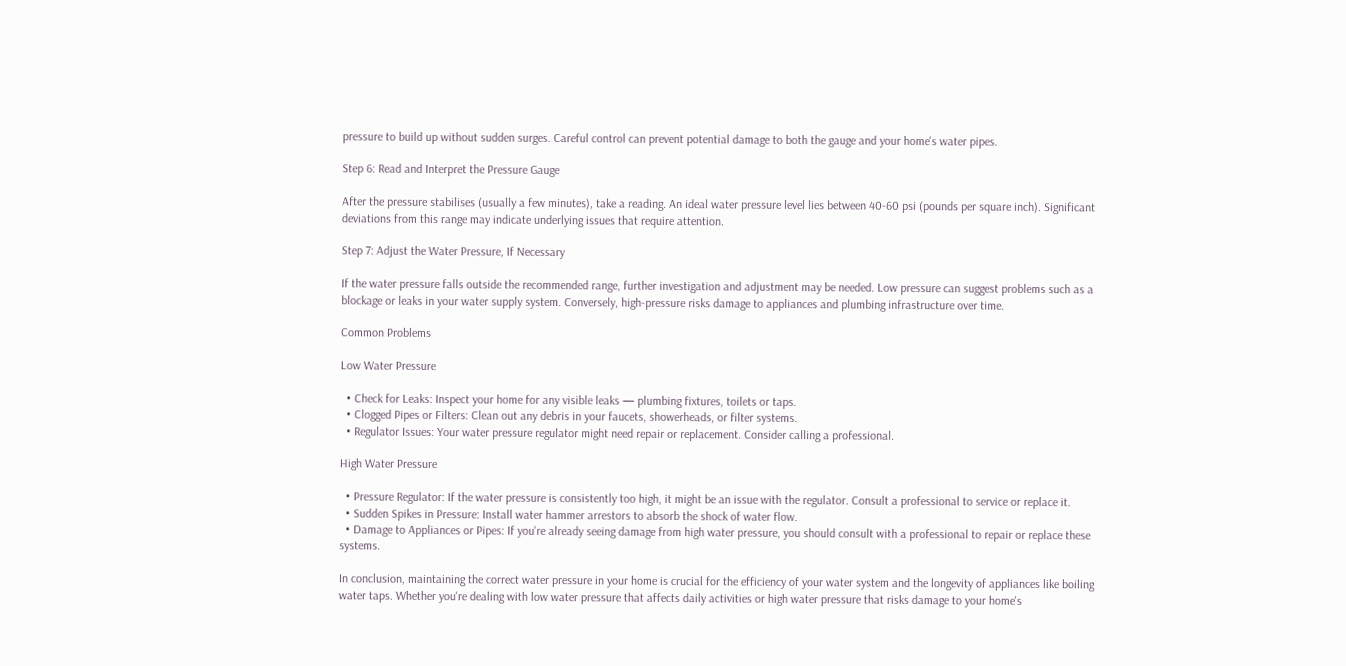pressure to build up without sudden surges. Careful control can prevent potential damage to both the gauge and your home's water pipes.

Step 6: Read and Interpret the Pressure Gauge

After the pressure stabilises (usually a few minutes), take a reading. An ideal water pressure level lies between 40-60 psi (pounds per square inch). Significant deviations from this range may indicate underlying issues that require attention.

Step 7: Adjust the Water Pressure, If Necessary

If the water pressure falls outside the recommended range, further investigation and adjustment may be needed. Low pressure can suggest problems such as a blockage or leaks in your water supply system. Conversely, high-pressure risks damage to appliances and plumbing infrastructure over time.

Common Problems

Low Water Pressure

  • Check for Leaks: Inspect your home for any visible leaks — plumbing fixtures, toilets or taps.
  • Clogged Pipes or Filters: Clean out any debris in your faucets, showerheads, or filter systems.
  • Regulator Issues: Your water pressure regulator might need repair or replacement. Consider calling a professional.

High Water Pressure

  • Pressure Regulator: If the water pressure is consistently too high, it might be an issue with the regulator. Consult a professional to service or replace it.
  • Sudden Spikes in Pressure: Install water hammer arrestors to absorb the shock of water flow.
  • Damage to Appliances or Pipes: If you're already seeing damage from high water pressure, you should consult with a professional to repair or replace these systems.

In conclusion, maintaining the correct water pressure in your home is crucial for the efficiency of your water system and the longevity of appliances like boiling water taps. Whether you're dealing with low water pressure that affects daily activities or high water pressure that risks damage to your home's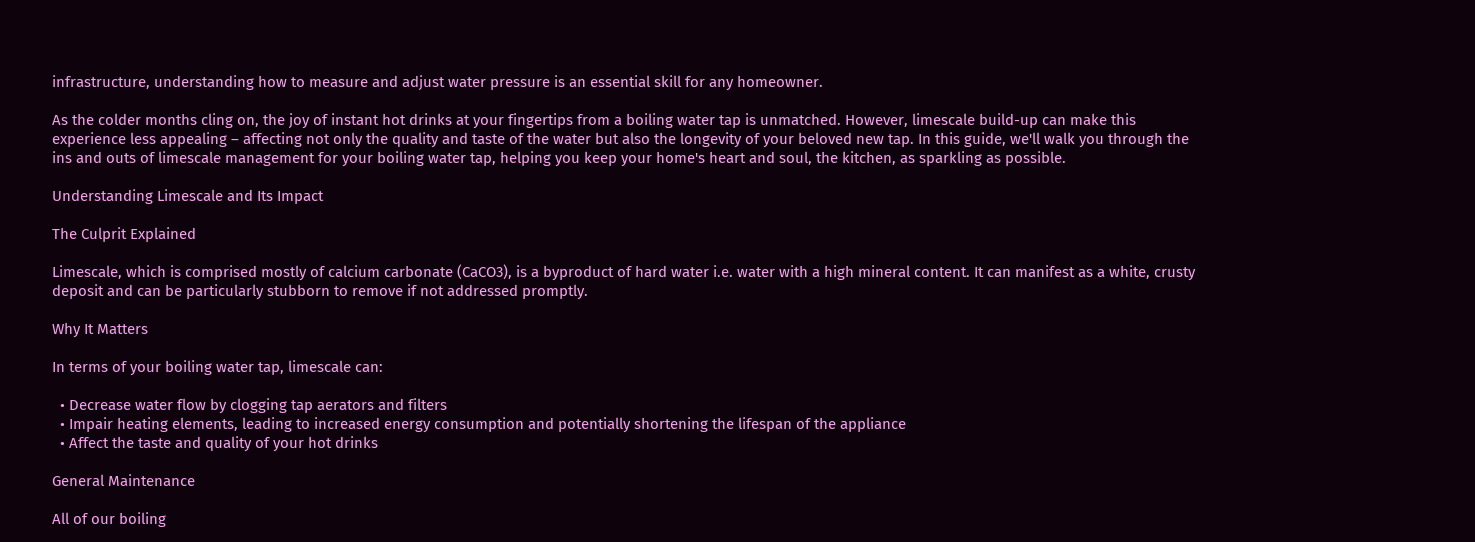infrastructure, understanding how to measure and adjust water pressure is an essential skill for any homeowner.

As the colder months cling on, the joy of instant hot drinks at your fingertips from a boiling water tap is unmatched. However, limescale build-up can make this experience less appealing – affecting not only the quality and taste of the water but also the longevity of your beloved new tap. In this guide, we'll walk you through the ins and outs of limescale management for your boiling water tap, helping you keep your home's heart and soul, the kitchen, as sparkling as possible.

Understanding Limescale and Its Impact

The Culprit Explained

Limescale, which is comprised mostly of calcium carbonate (CaCO3), is a byproduct of hard water i.e. water with a high mineral content. It can manifest as a white, crusty deposit and can be particularly stubborn to remove if not addressed promptly.

Why It Matters

In terms of your boiling water tap, limescale can:

  • Decrease water flow by clogging tap aerators and filters
  • Impair heating elements, leading to increased energy consumption and potentially shortening the lifespan of the appliance
  • Affect the taste and quality of your hot drinks

General Maintenance

All of our boiling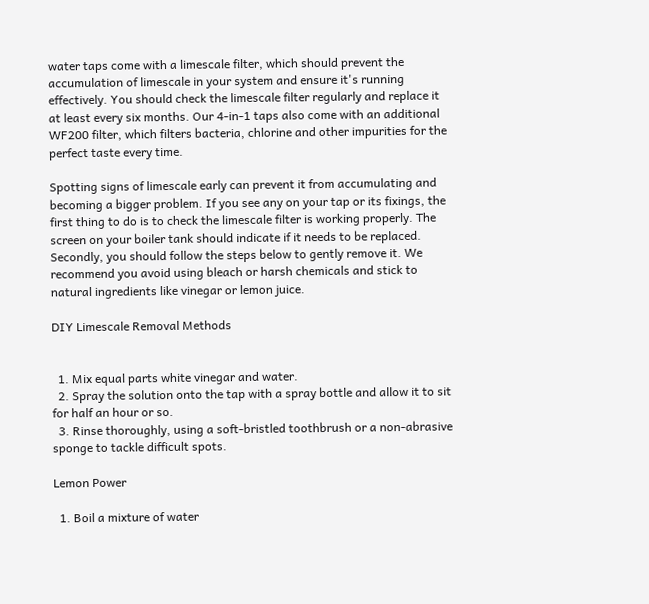water taps come with a limescale filter, which should prevent the accumulation of limescale in your system and ensure it's running effectively. You should check the limescale filter regularly and replace it at least every six months. Our 4-in-1 taps also come with an additional WF200 filter, which filters bacteria, chlorine and other impurities for the perfect taste every time.

Spotting signs of limescale early can prevent it from accumulating and becoming a bigger problem. If you see any on your tap or its fixings, the first thing to do is to check the limescale filter is working properly. The screen on your boiler tank should indicate if it needs to be replaced. Secondly, you should follow the steps below to gently remove it. We recommend you avoid using bleach or harsh chemicals and stick to natural ingredients like vinegar or lemon juice.

DIY Limescale Removal Methods


  1. Mix equal parts white vinegar and water.
  2. Spray the solution onto the tap with a spray bottle and allow it to sit for half an hour or so.
  3. Rinse thoroughly, using a soft-bristled toothbrush or a non-abrasive sponge to tackle difficult spots.

Lemon Power

  1. Boil a mixture of water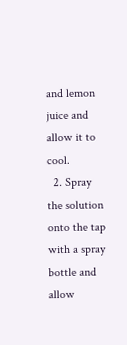and lemon juice and allow it to cool.
  2. Spray the solution onto the tap with a spray bottle and allow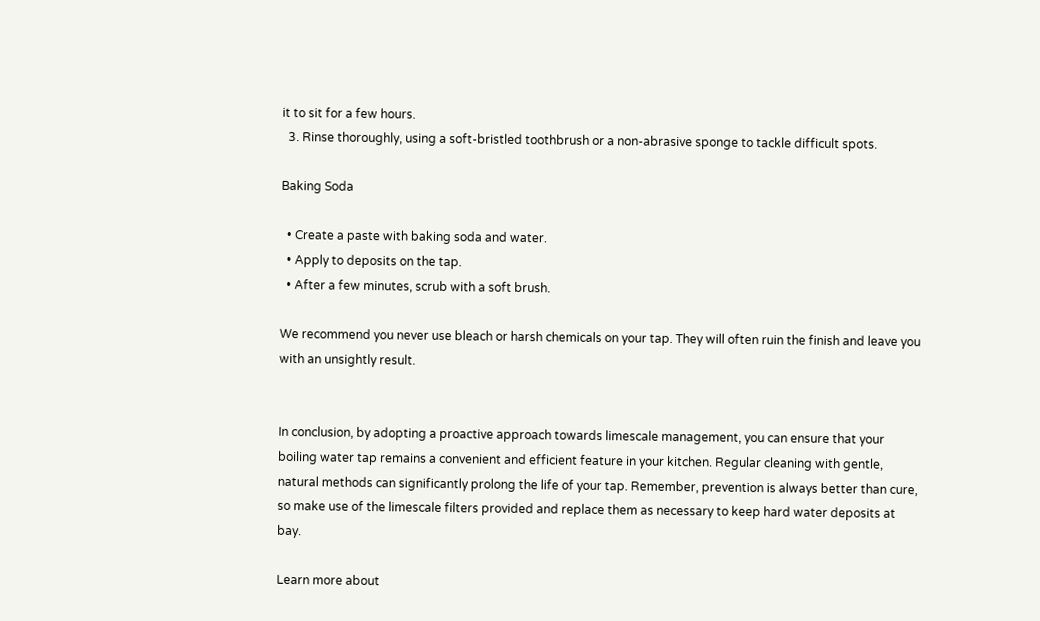it to sit for a few hours.
  3. Rinse thoroughly, using a soft-bristled toothbrush or a non-abrasive sponge to tackle difficult spots.

Baking Soda

  • Create a paste with baking soda and water.
  • Apply to deposits on the tap.
  • After a few minutes, scrub with a soft brush.

We recommend you never use bleach or harsh chemicals on your tap. They will often ruin the finish and leave you with an unsightly result.


In conclusion, by adopting a proactive approach towards limescale management, you can ensure that your boiling water tap remains a convenient and efficient feature in your kitchen. Regular cleaning with gentle, natural methods can significantly prolong the life of your tap. Remember, prevention is always better than cure, so make use of the limescale filters provided and replace them as necessary to keep hard water deposits at bay.

Learn more about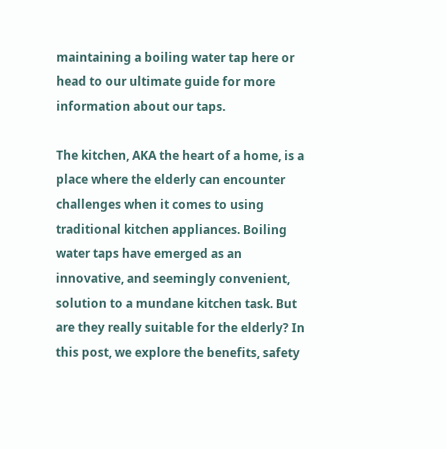maintaining a boiling water tap here or head to our ultimate guide for more information about our taps.

The kitchen, AKA the heart of a home, is a place where the elderly can encounter challenges when it comes to using traditional kitchen appliances. Boiling water taps have emerged as an innovative, and seemingly convenient, solution to a mundane kitchen task. But are they really suitable for the elderly? In this post, we explore the benefits, safety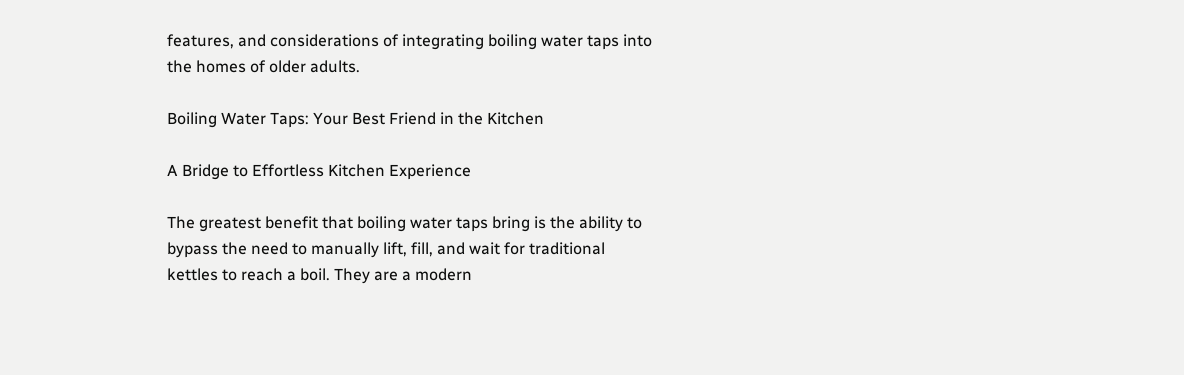features, and considerations of integrating boiling water taps into the homes of older adults.

Boiling Water Taps: Your Best Friend in the Kitchen

A Bridge to Effortless Kitchen Experience

The greatest benefit that boiling water taps bring is the ability to bypass the need to manually lift, fill, and wait for traditional kettles to reach a boil. They are a modern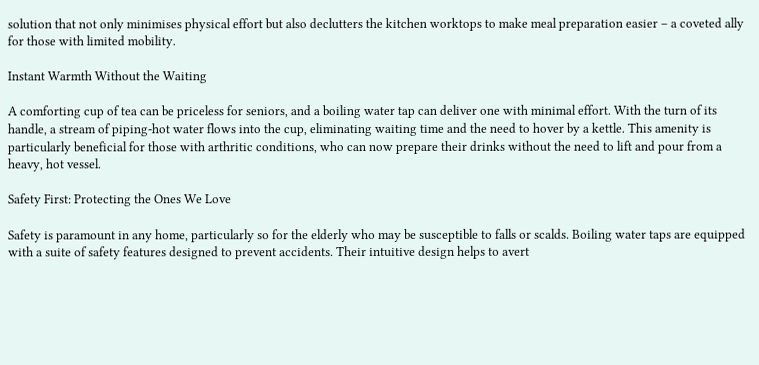solution that not only minimises physical effort but also declutters the kitchen worktops to make meal preparation easier – a coveted ally for those with limited mobility.

Instant Warmth Without the Waiting

A comforting cup of tea can be priceless for seniors, and a boiling water tap can deliver one with minimal effort. With the turn of its handle, a stream of piping-hot water flows into the cup, eliminating waiting time and the need to hover by a kettle. This amenity is particularly beneficial for those with arthritic conditions, who can now prepare their drinks without the need to lift and pour from a heavy, hot vessel.

Safety First: Protecting the Ones We Love

Safety is paramount in any home, particularly so for the elderly who may be susceptible to falls or scalds. Boiling water taps are equipped with a suite of safety features designed to prevent accidents. Their intuitive design helps to avert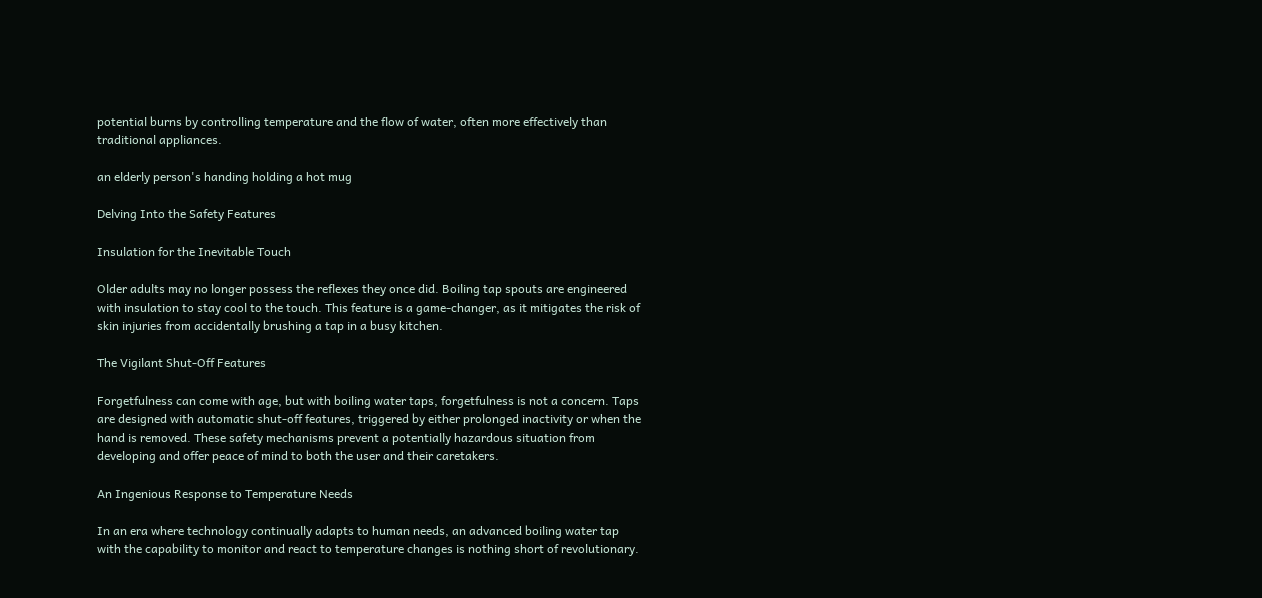potential burns by controlling temperature and the flow of water, often more effectively than traditional appliances.

an elderly person's handing holding a hot mug

Delving Into the Safety Features

Insulation for the Inevitable Touch

Older adults may no longer possess the reflexes they once did. Boiling tap spouts are engineered with insulation to stay cool to the touch. This feature is a game-changer, as it mitigates the risk of skin injuries from accidentally brushing a tap in a busy kitchen.

The Vigilant Shut-Off Features

Forgetfulness can come with age, but with boiling water taps, forgetfulness is not a concern. Taps are designed with automatic shut-off features, triggered by either prolonged inactivity or when the hand is removed. These safety mechanisms prevent a potentially hazardous situation from developing and offer peace of mind to both the user and their caretakers.

An Ingenious Response to Temperature Needs

In an era where technology continually adapts to human needs, an advanced boiling water tap with the capability to monitor and react to temperature changes is nothing short of revolutionary.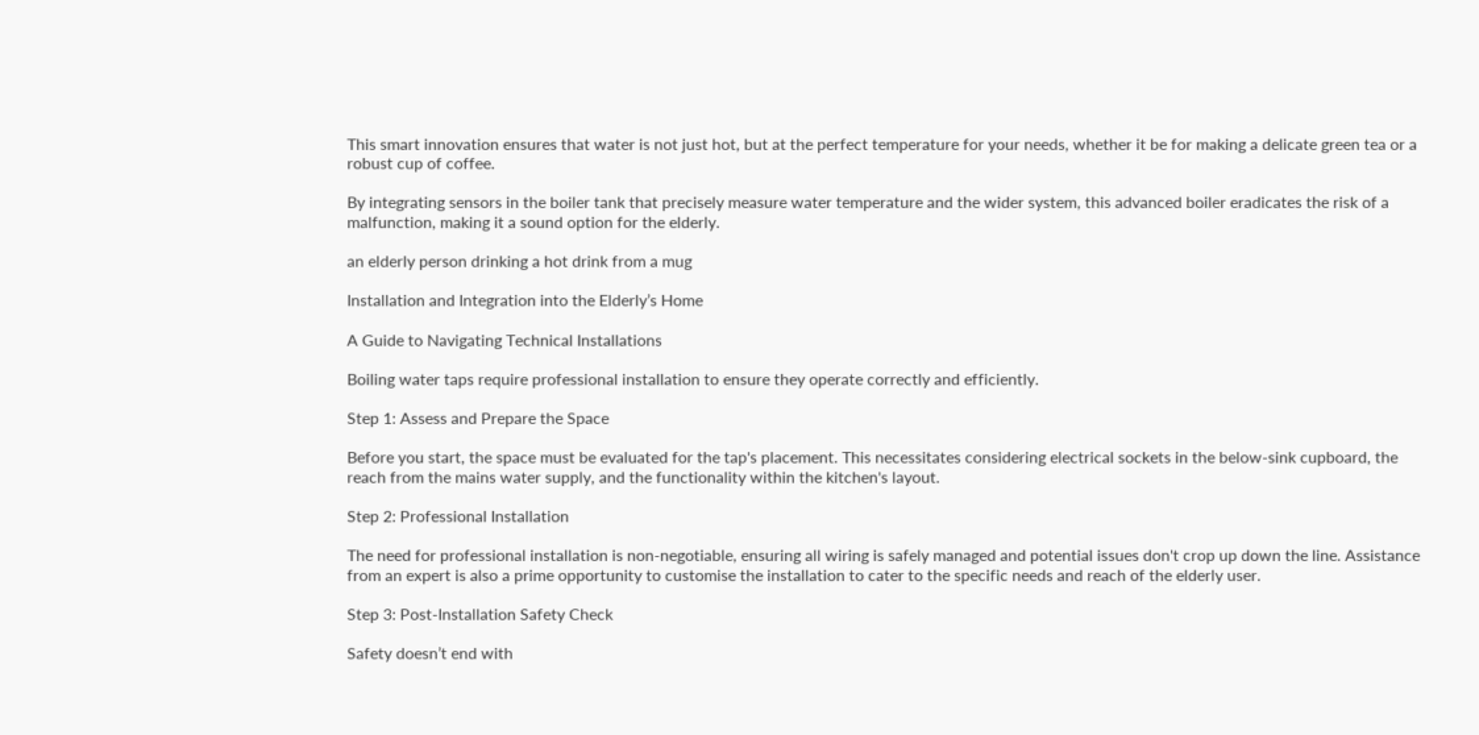This smart innovation ensures that water is not just hot, but at the perfect temperature for your needs, whether it be for making a delicate green tea or a robust cup of coffee.

By integrating sensors in the boiler tank that precisely measure water temperature and the wider system, this advanced boiler eradicates the risk of a malfunction, making it a sound option for the elderly.

an elderly person drinking a hot drink from a mug

Installation and Integration into the Elderly’s Home

A Guide to Navigating Technical Installations

Boiling water taps require professional installation to ensure they operate correctly and efficiently.

Step 1: Assess and Prepare the Space

Before you start, the space must be evaluated for the tap's placement. This necessitates considering electrical sockets in the below-sink cupboard, the reach from the mains water supply, and the functionality within the kitchen's layout.

Step 2: Professional Installation

The need for professional installation is non-negotiable, ensuring all wiring is safely managed and potential issues don't crop up down the line. Assistance from an expert is also a prime opportunity to customise the installation to cater to the specific needs and reach of the elderly user.

Step 3: Post-Installation Safety Check

Safety doesn’t end with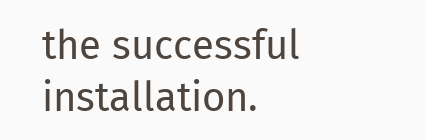the successful installation.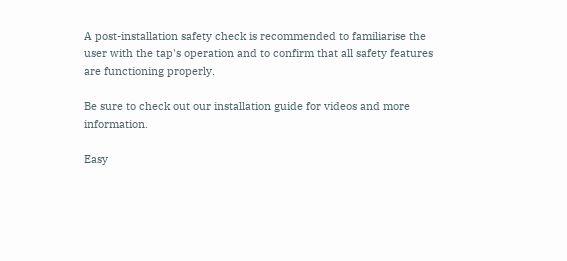A post-installation safety check is recommended to familiarise the user with the tap's operation and to confirm that all safety features are functioning properly.

Be sure to check out our installation guide for videos and more information.

Easy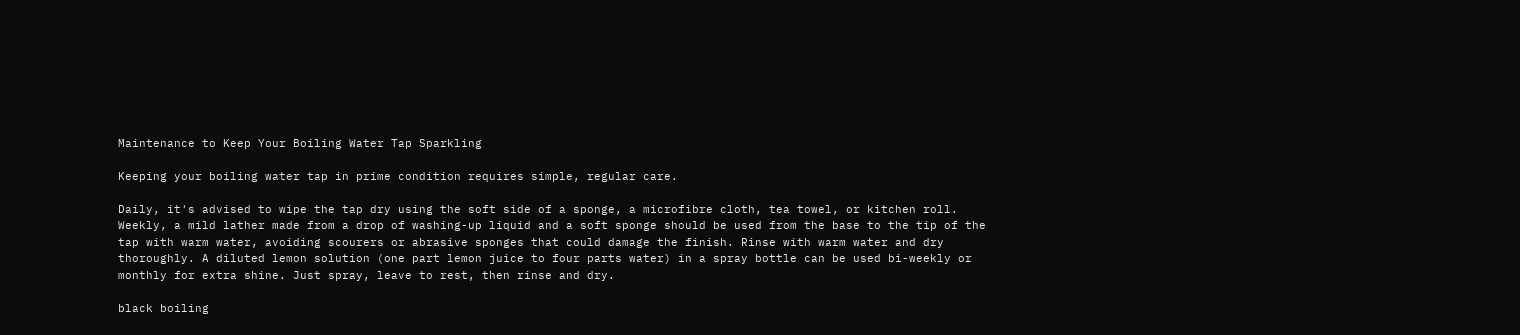Maintenance to Keep Your Boiling Water Tap Sparkling

Keeping your boiling water tap in prime condition requires simple, regular care.

Daily, it's advised to wipe the tap dry using the soft side of a sponge, a microfibre cloth, tea towel, or kitchen roll. Weekly, a mild lather made from a drop of washing-up liquid and a soft sponge should be used from the base to the tip of the tap with warm water, avoiding scourers or abrasive sponges that could damage the finish. Rinse with warm water and dry thoroughly. A diluted lemon solution (one part lemon juice to four parts water) in a spray bottle can be used bi-weekly or monthly for extra shine. Just spray, leave to rest, then rinse and dry.

black boiling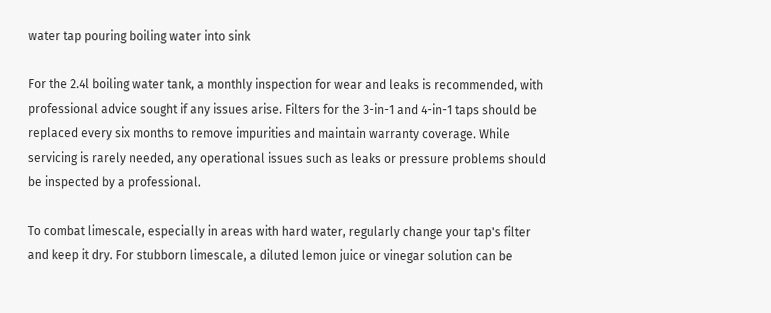water tap pouring boiling water into sink

For the 2.4l boiling water tank, a monthly inspection for wear and leaks is recommended, with professional advice sought if any issues arise. Filters for the 3-in-1 and 4-in-1 taps should be replaced every six months to remove impurities and maintain warranty coverage. While servicing is rarely needed, any operational issues such as leaks or pressure problems should be inspected by a professional.

To combat limescale, especially in areas with hard water, regularly change your tap's filter and keep it dry. For stubborn limescale, a diluted lemon juice or vinegar solution can be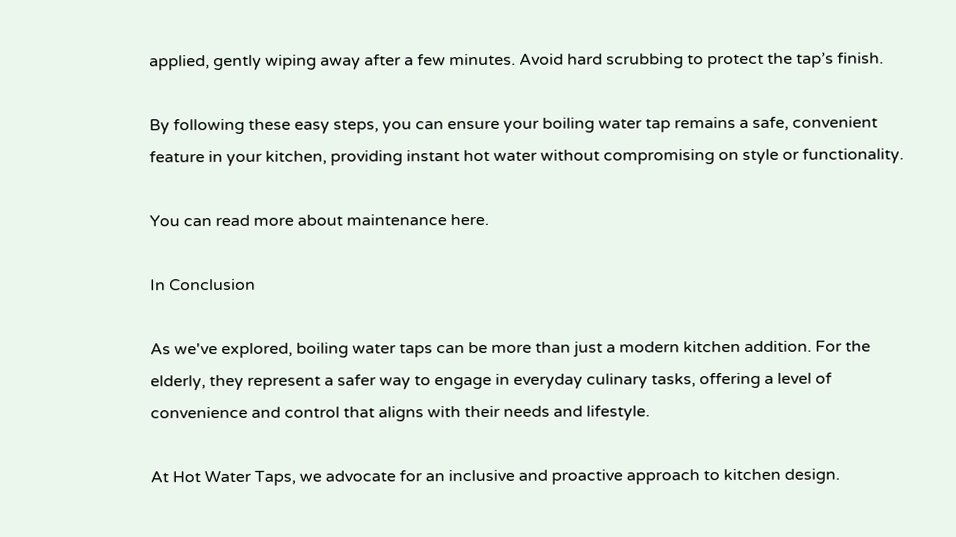applied, gently wiping away after a few minutes. Avoid hard scrubbing to protect the tap’s finish.

By following these easy steps, you can ensure your boiling water tap remains a safe, convenient feature in your kitchen, providing instant hot water without compromising on style or functionality.

You can read more about maintenance here.

In Conclusion

As we've explored, boiling water taps can be more than just a modern kitchen addition. For the elderly, they represent a safer way to engage in everyday culinary tasks, offering a level of convenience and control that aligns with their needs and lifestyle.

At Hot Water Taps, we advocate for an inclusive and proactive approach to kitchen design.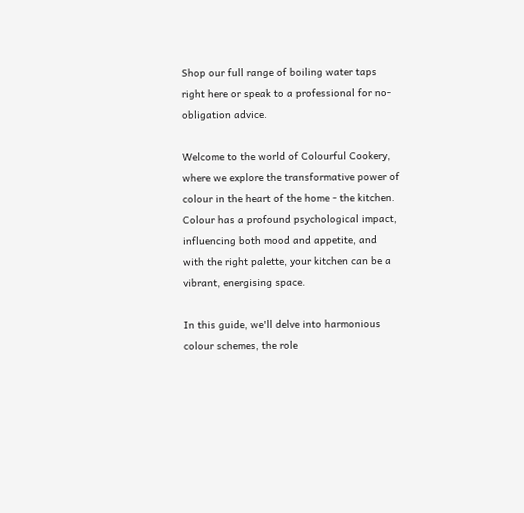Shop our full range of boiling water taps right here or speak to a professional for no-obligation advice.

Welcome to the world of Colourful Cookery, where we explore the transformative power of colour in the heart of the home - the kitchen. Colour has a profound psychological impact, influencing both mood and appetite, and with the right palette, your kitchen can be a vibrant, energising space.

In this guide, we'll delve into harmonious colour schemes, the role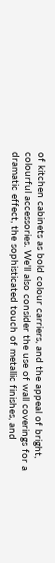of kitchen cabinets as bold colour carriers, and the appeal of bright, colourful accessories. We'll also consider the use of wall coverings for a dramatic effect, the sophisticated touch of metallic finishes, and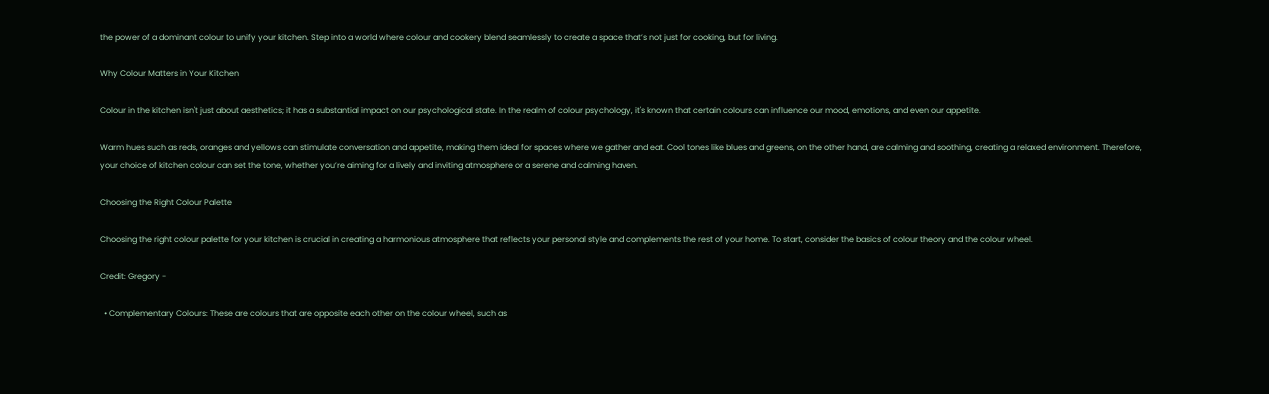the power of a dominant colour to unify your kitchen. Step into a world where colour and cookery blend seamlessly to create a space that’s not just for cooking, but for living.

Why Colour Matters in Your Kitchen

Colour in the kitchen isn't just about aesthetics; it has a substantial impact on our psychological state. In the realm of colour psychology, it's known that certain colours can influence our mood, emotions, and even our appetite.

Warm hues such as reds, oranges and yellows can stimulate conversation and appetite, making them ideal for spaces where we gather and eat. Cool tones like blues and greens, on the other hand, are calming and soothing, creating a relaxed environment. Therefore, your choice of kitchen colour can set the tone, whether you’re aiming for a lively and inviting atmosphere or a serene and calming haven.

Choosing the Right Colour Palette

Choosing the right colour palette for your kitchen is crucial in creating a harmonious atmosphere that reflects your personal style and complements the rest of your home. To start, consider the basics of colour theory and the colour wheel.

Credit: Gregory -

  • Complementary Colours: These are colours that are opposite each other on the colour wheel, such as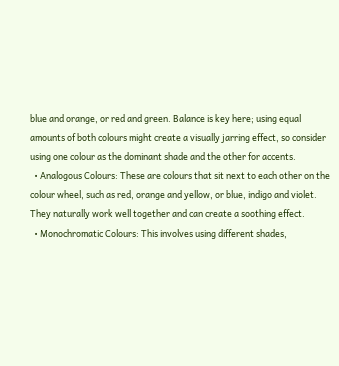blue and orange, or red and green. Balance is key here; using equal amounts of both colours might create a visually jarring effect, so consider using one colour as the dominant shade and the other for accents.
  • Analogous Colours: These are colours that sit next to each other on the colour wheel, such as red, orange and yellow, or blue, indigo and violet. They naturally work well together and can create a soothing effect.
  • Monochromatic Colours: This involves using different shades,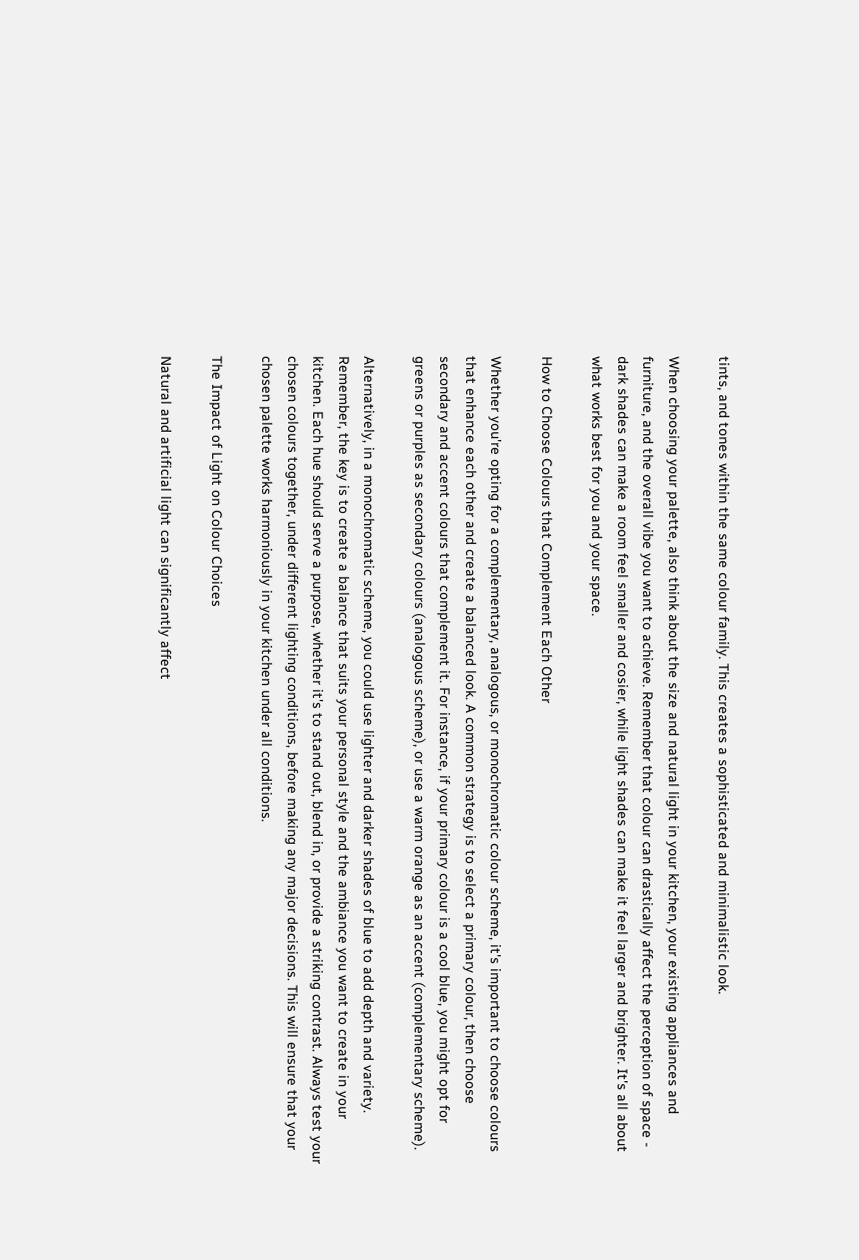tints, and tones within the same colour family. This creates a sophisticated and minimalistic look.

When choosing your palette, also think about the size and natural light in your kitchen, your existing appliances and furniture, and the overall vibe you want to achieve. Remember that colour can drastically affect the perception of space - dark shades can make a room feel smaller and cosier, while light shades can make it feel larger and brighter. It's all about what works best for you and your space.

How to Choose Colours that Complement Each Other

Whether you're opting for a complementary, analogous, or monochromatic colour scheme, it's important to choose colours that enhance each other and create a balanced look. A common strategy is to select a primary colour, then choose secondary and accent colours that complement it. For instance, if your primary colour is a cool blue, you might opt for greens or purples as secondary colours (analogous scheme), or use a warm orange as an accent (complementary scheme).

Alternatively, in a monochromatic scheme, you could use lighter and darker shades of blue to add depth and variety. Remember, the key is to create a balance that suits your personal style and the ambiance you want to create in your kitchen. Each hue should serve a purpose, whether it's to stand out, blend in, or provide a striking contrast. Always test your chosen colours together, under different lighting conditions, before making any major decisions. This will ensure that your chosen palette works harmoniously in your kitchen under all conditions.

The Impact of Light on Colour Choices

Natural and artificial light can significantly affect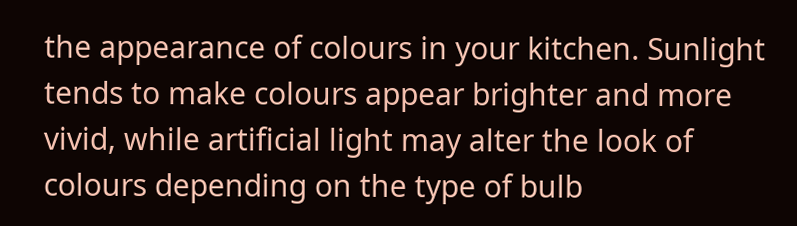the appearance of colours in your kitchen. Sunlight tends to make colours appear brighter and more vivid, while artificial light may alter the look of colours depending on the type of bulb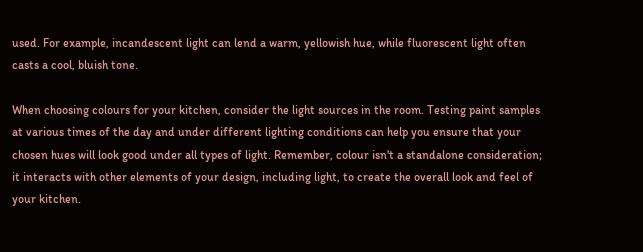used. For example, incandescent light can lend a warm, yellowish hue, while fluorescent light often casts a cool, bluish tone.

When choosing colours for your kitchen, consider the light sources in the room. Testing paint samples at various times of the day and under different lighting conditions can help you ensure that your chosen hues will look good under all types of light. Remember, colour isn't a standalone consideration; it interacts with other elements of your design, including light, to create the overall look and feel of your kitchen.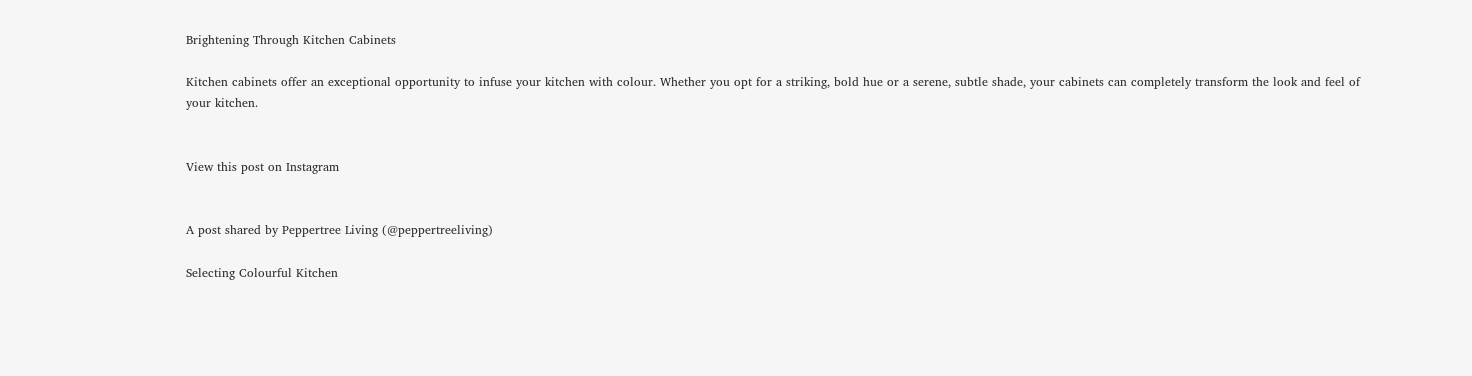Brightening Through Kitchen Cabinets

Kitchen cabinets offer an exceptional opportunity to infuse your kitchen with colour. Whether you opt for a striking, bold hue or a serene, subtle shade, your cabinets can completely transform the look and feel of your kitchen.


View this post on Instagram


A post shared by Peppertree Living (@peppertreeliving)

Selecting Colourful Kitchen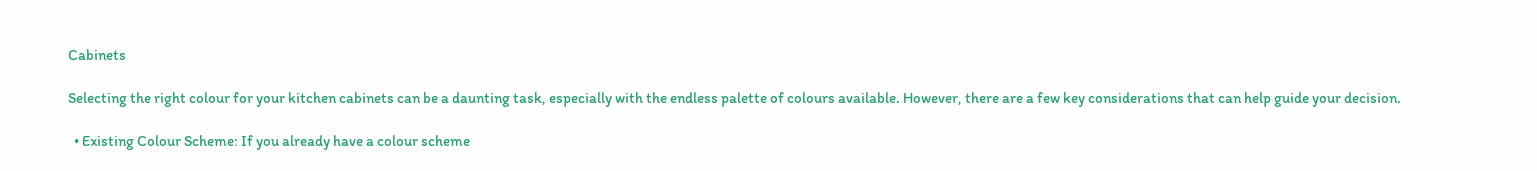Cabinets

Selecting the right colour for your kitchen cabinets can be a daunting task, especially with the endless palette of colours available. However, there are a few key considerations that can help guide your decision.

  • Existing Colour Scheme: If you already have a colour scheme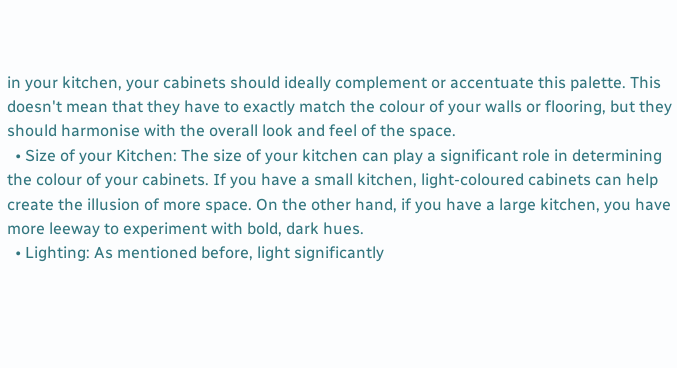in your kitchen, your cabinets should ideally complement or accentuate this palette. This doesn't mean that they have to exactly match the colour of your walls or flooring, but they should harmonise with the overall look and feel of the space.
  • Size of your Kitchen: The size of your kitchen can play a significant role in determining the colour of your cabinets. If you have a small kitchen, light-coloured cabinets can help create the illusion of more space. On the other hand, if you have a large kitchen, you have more leeway to experiment with bold, dark hues.
  • Lighting: As mentioned before, light significantly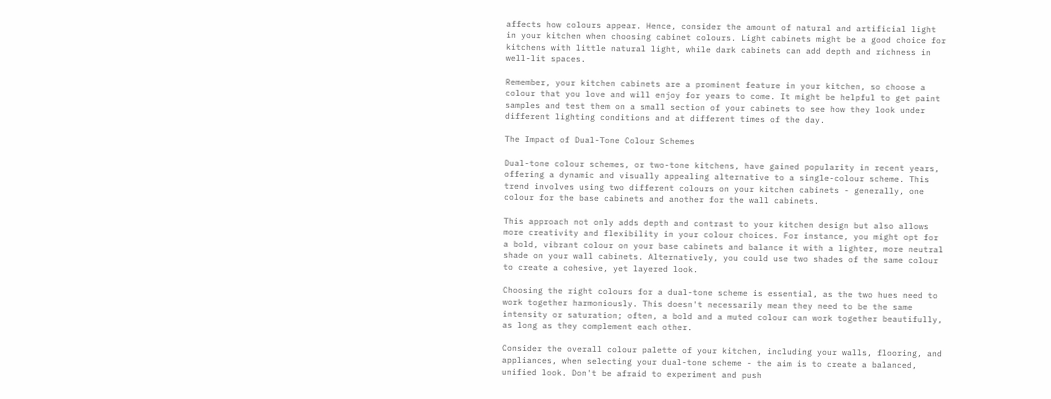affects how colours appear. Hence, consider the amount of natural and artificial light in your kitchen when choosing cabinet colours. Light cabinets might be a good choice for kitchens with little natural light, while dark cabinets can add depth and richness in well-lit spaces.

Remember, your kitchen cabinets are a prominent feature in your kitchen, so choose a colour that you love and will enjoy for years to come. It might be helpful to get paint samples and test them on a small section of your cabinets to see how they look under different lighting conditions and at different times of the day.

The Impact of Dual-Tone Colour Schemes

Dual-tone colour schemes, or two-tone kitchens, have gained popularity in recent years, offering a dynamic and visually appealing alternative to a single-colour scheme. This trend involves using two different colours on your kitchen cabinets - generally, one colour for the base cabinets and another for the wall cabinets.

This approach not only adds depth and contrast to your kitchen design but also allows more creativity and flexibility in your colour choices. For instance, you might opt for a bold, vibrant colour on your base cabinets and balance it with a lighter, more neutral shade on your wall cabinets. Alternatively, you could use two shades of the same colour to create a cohesive, yet layered look.

Choosing the right colours for a dual-tone scheme is essential, as the two hues need to work together harmoniously. This doesn't necessarily mean they need to be the same intensity or saturation; often, a bold and a muted colour can work together beautifully, as long as they complement each other.

Consider the overall colour palette of your kitchen, including your walls, flooring, and appliances, when selecting your dual-tone scheme - the aim is to create a balanced, unified look. Don't be afraid to experiment and push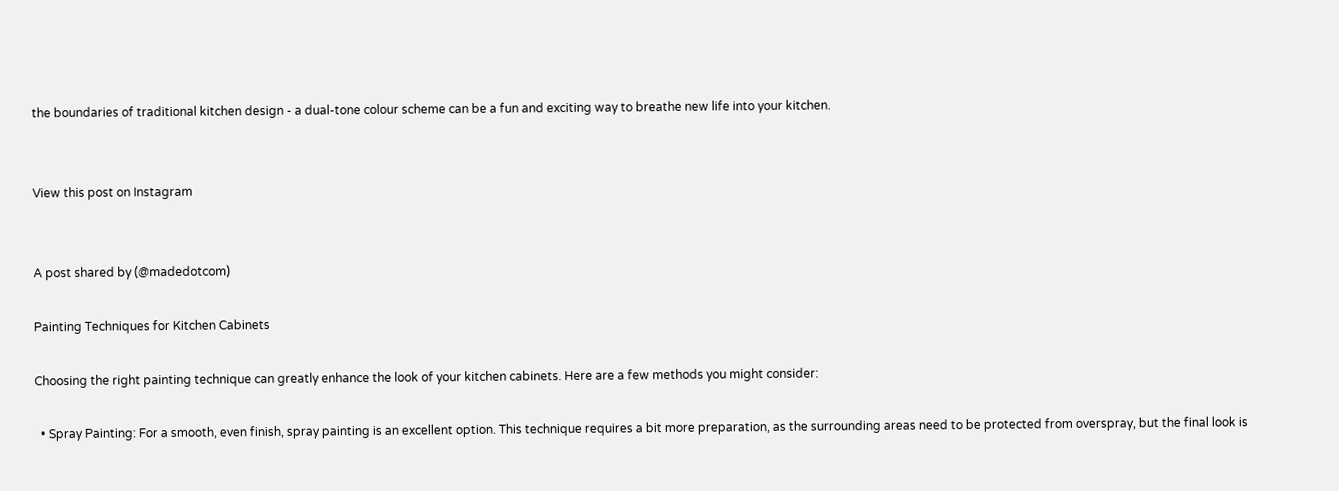the boundaries of traditional kitchen design - a dual-tone colour scheme can be a fun and exciting way to breathe new life into your kitchen.


View this post on Instagram


A post shared by (@madedotcom)

Painting Techniques for Kitchen Cabinets

Choosing the right painting technique can greatly enhance the look of your kitchen cabinets. Here are a few methods you might consider:

  • Spray Painting: For a smooth, even finish, spray painting is an excellent option. This technique requires a bit more preparation, as the surrounding areas need to be protected from overspray, but the final look is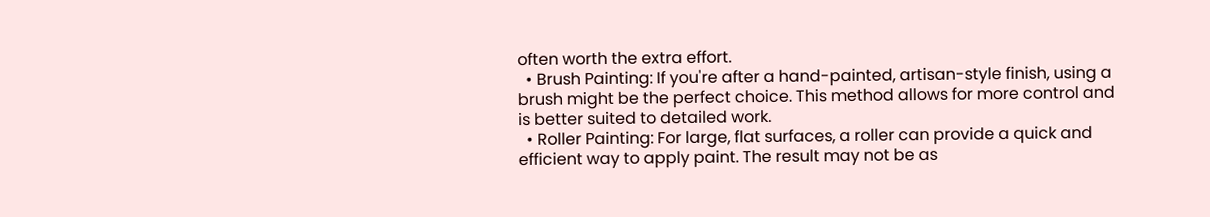often worth the extra effort.
  • Brush Painting: If you're after a hand-painted, artisan-style finish, using a brush might be the perfect choice. This method allows for more control and is better suited to detailed work.
  • Roller Painting: For large, flat surfaces, a roller can provide a quick and efficient way to apply paint. The result may not be as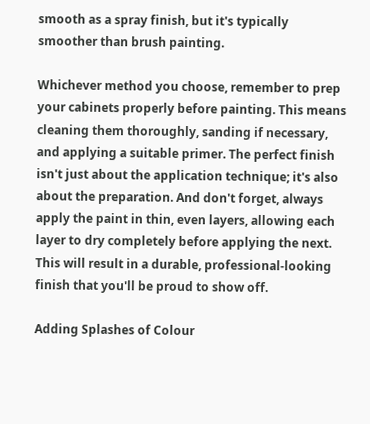smooth as a spray finish, but it's typically smoother than brush painting.

Whichever method you choose, remember to prep your cabinets properly before painting. This means cleaning them thoroughly, sanding if necessary, and applying a suitable primer. The perfect finish isn't just about the application technique; it's also about the preparation. And don't forget, always apply the paint in thin, even layers, allowing each layer to dry completely before applying the next. This will result in a durable, professional-looking finish that you'll be proud to show off.

Adding Splashes of Colour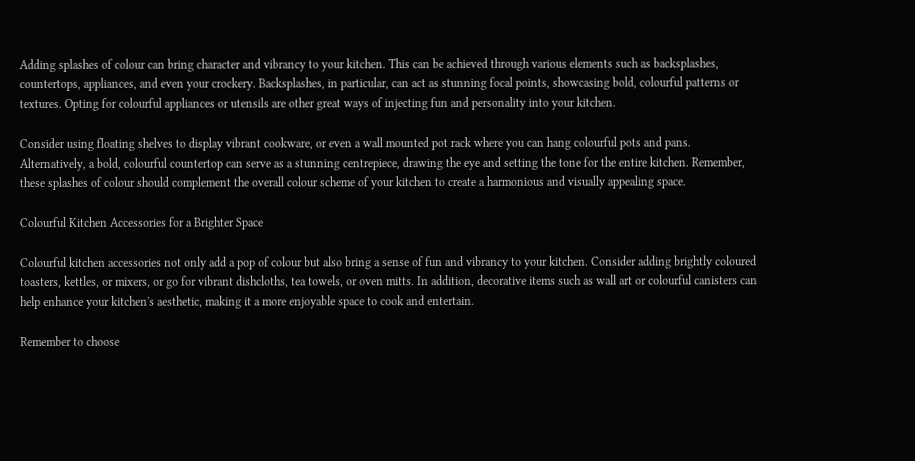Adding splashes of colour can bring character and vibrancy to your kitchen. This can be achieved through various elements such as backsplashes, countertops, appliances, and even your crockery. Backsplashes, in particular, can act as stunning focal points, showcasing bold, colourful patterns or textures. Opting for colourful appliances or utensils are other great ways of injecting fun and personality into your kitchen.

Consider using floating shelves to display vibrant cookware, or even a wall mounted pot rack where you can hang colourful pots and pans. Alternatively, a bold, colourful countertop can serve as a stunning centrepiece, drawing the eye and setting the tone for the entire kitchen. Remember, these splashes of colour should complement the overall colour scheme of your kitchen to create a harmonious and visually appealing space.

Colourful Kitchen Accessories for a Brighter Space

Colourful kitchen accessories not only add a pop of colour but also bring a sense of fun and vibrancy to your kitchen. Consider adding brightly coloured toasters, kettles, or mixers, or go for vibrant dishcloths, tea towels, or oven mitts. In addition, decorative items such as wall art or colourful canisters can help enhance your kitchen's aesthetic, making it a more enjoyable space to cook and entertain.

Remember to choose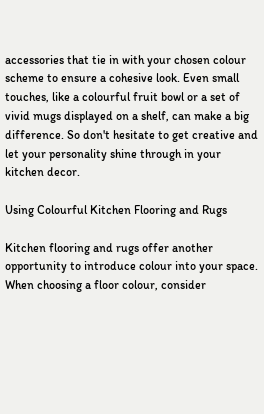accessories that tie in with your chosen colour scheme to ensure a cohesive look. Even small touches, like a colourful fruit bowl or a set of vivid mugs displayed on a shelf, can make a big difference. So don't hesitate to get creative and let your personality shine through in your kitchen decor.

Using Colourful Kitchen Flooring and Rugs

Kitchen flooring and rugs offer another opportunity to introduce colour into your space. When choosing a floor colour, consider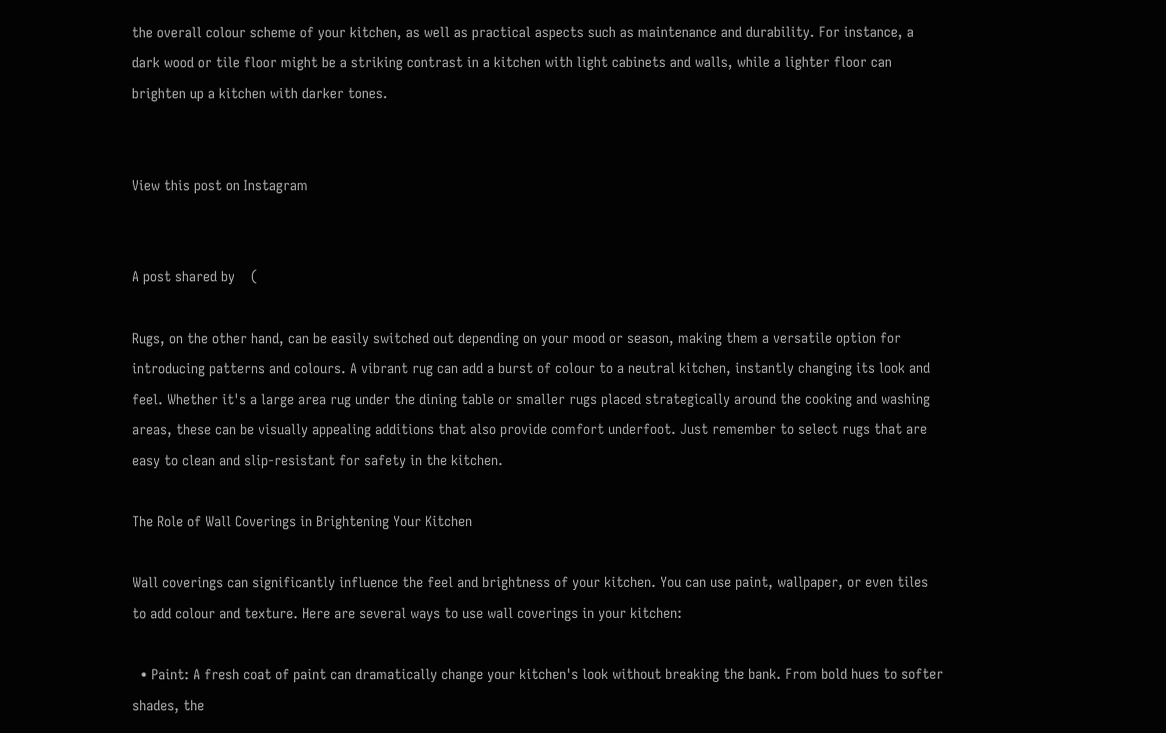the overall colour scheme of your kitchen, as well as practical aspects such as maintenance and durability. For instance, a dark wood or tile floor might be a striking contrast in a kitchen with light cabinets and walls, while a lighter floor can brighten up a kitchen with darker tones.


View this post on Instagram


A post shared by    (

Rugs, on the other hand, can be easily switched out depending on your mood or season, making them a versatile option for introducing patterns and colours. A vibrant rug can add a burst of colour to a neutral kitchen, instantly changing its look and feel. Whether it's a large area rug under the dining table or smaller rugs placed strategically around the cooking and washing areas, these can be visually appealing additions that also provide comfort underfoot. Just remember to select rugs that are easy to clean and slip-resistant for safety in the kitchen.

The Role of Wall Coverings in Brightening Your Kitchen

Wall coverings can significantly influence the feel and brightness of your kitchen. You can use paint, wallpaper, or even tiles to add colour and texture. Here are several ways to use wall coverings in your kitchen:

  • Paint: A fresh coat of paint can dramatically change your kitchen's look without breaking the bank. From bold hues to softer shades, the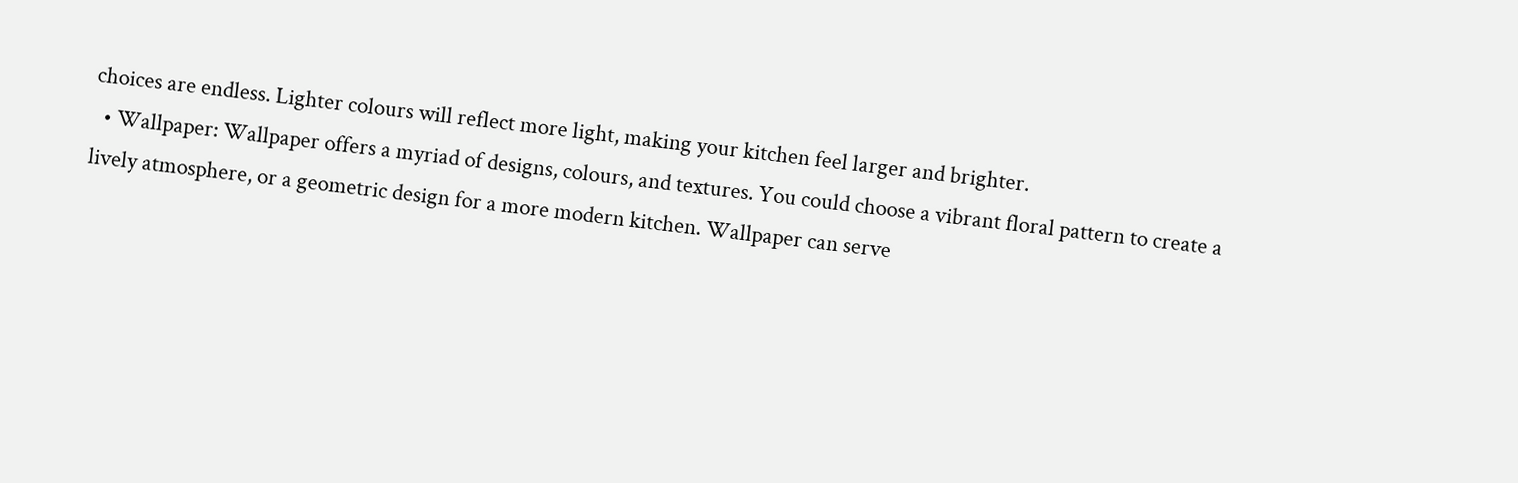choices are endless. Lighter colours will reflect more light, making your kitchen feel larger and brighter.
  • Wallpaper: Wallpaper offers a myriad of designs, colours, and textures. You could choose a vibrant floral pattern to create a lively atmosphere, or a geometric design for a more modern kitchen. Wallpaper can serve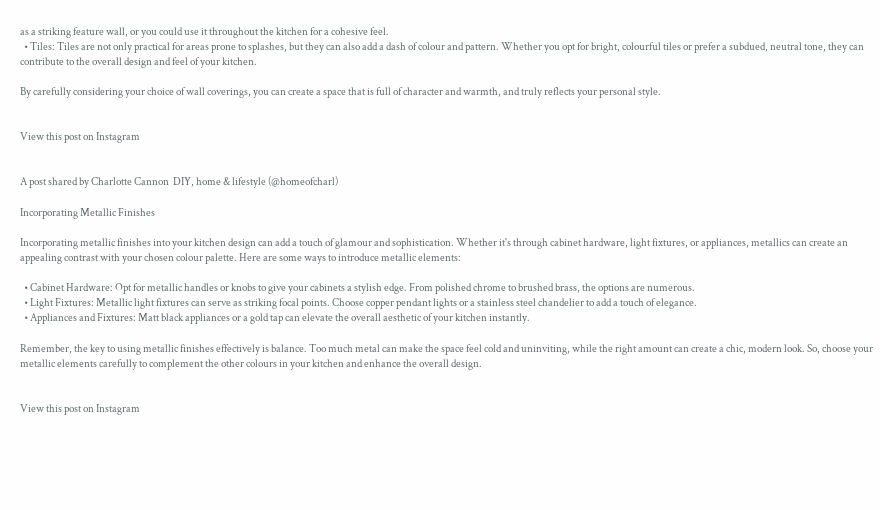as a striking feature wall, or you could use it throughout the kitchen for a cohesive feel.
  • Tiles: Tiles are not only practical for areas prone to splashes, but they can also add a dash of colour and pattern. Whether you opt for bright, colourful tiles or prefer a subdued, neutral tone, they can contribute to the overall design and feel of your kitchen.

By carefully considering your choice of wall coverings, you can create a space that is full of character and warmth, and truly reflects your personal style.


View this post on Instagram


A post shared by Charlotte Cannon  DIY, home & lifestyle (@homeofcharl)

Incorporating Metallic Finishes

Incorporating metallic finishes into your kitchen design can add a touch of glamour and sophistication. Whether it's through cabinet hardware, light fixtures, or appliances, metallics can create an appealing contrast with your chosen colour palette. Here are some ways to introduce metallic elements:

  • Cabinet Hardware: Opt for metallic handles or knobs to give your cabinets a stylish edge. From polished chrome to brushed brass, the options are numerous.
  • Light Fixtures: Metallic light fixtures can serve as striking focal points. Choose copper pendant lights or a stainless steel chandelier to add a touch of elegance.
  • Appliances and Fixtures: Matt black appliances or a gold tap can elevate the overall aesthetic of your kitchen instantly.

Remember, the key to using metallic finishes effectively is balance. Too much metal can make the space feel cold and uninviting, while the right amount can create a chic, modern look. So, choose your metallic elements carefully to complement the other colours in your kitchen and enhance the overall design.


View this post on Instagram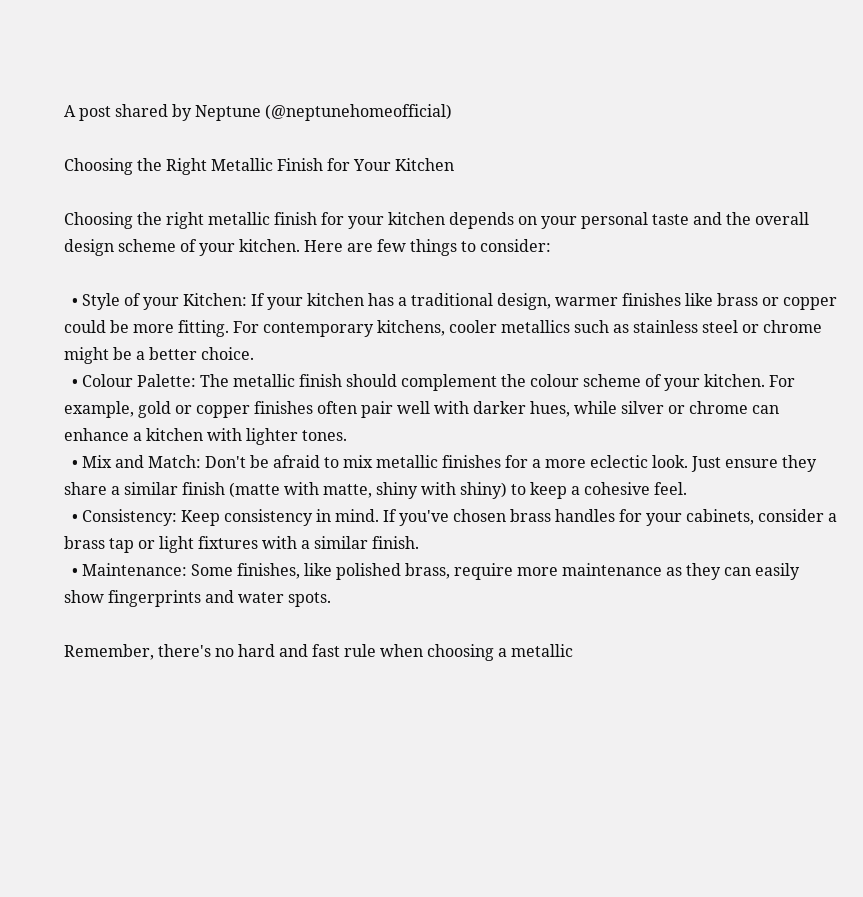A post shared by Neptune (@neptunehomeofficial)

Choosing the Right Metallic Finish for Your Kitchen

Choosing the right metallic finish for your kitchen depends on your personal taste and the overall design scheme of your kitchen. Here are few things to consider:

  • Style of your Kitchen: If your kitchen has a traditional design, warmer finishes like brass or copper could be more fitting. For contemporary kitchens, cooler metallics such as stainless steel or chrome might be a better choice.
  • Colour Palette: The metallic finish should complement the colour scheme of your kitchen. For example, gold or copper finishes often pair well with darker hues, while silver or chrome can enhance a kitchen with lighter tones.
  • Mix and Match: Don't be afraid to mix metallic finishes for a more eclectic look. Just ensure they share a similar finish (matte with matte, shiny with shiny) to keep a cohesive feel.
  • Consistency: Keep consistency in mind. If you've chosen brass handles for your cabinets, consider a brass tap or light fixtures with a similar finish.
  • Maintenance: Some finishes, like polished brass, require more maintenance as they can easily show fingerprints and water spots.

Remember, there's no hard and fast rule when choosing a metallic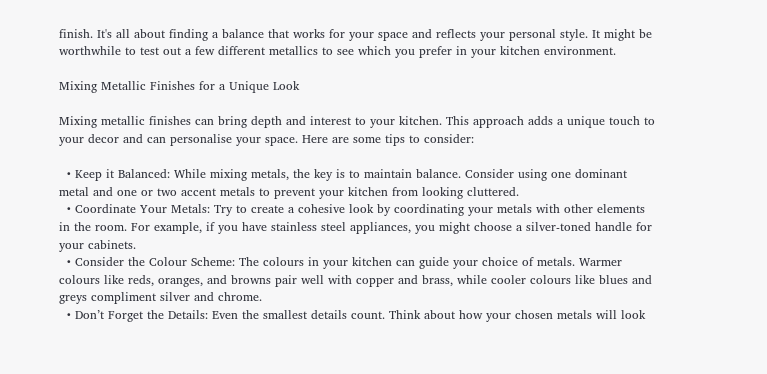finish. It's all about finding a balance that works for your space and reflects your personal style. It might be worthwhile to test out a few different metallics to see which you prefer in your kitchen environment.

Mixing Metallic Finishes for a Unique Look

Mixing metallic finishes can bring depth and interest to your kitchen. This approach adds a unique touch to your decor and can personalise your space. Here are some tips to consider:

  • Keep it Balanced: While mixing metals, the key is to maintain balance. Consider using one dominant metal and one or two accent metals to prevent your kitchen from looking cluttered.
  • Coordinate Your Metals: Try to create a cohesive look by coordinating your metals with other elements in the room. For example, if you have stainless steel appliances, you might choose a silver-toned handle for your cabinets.
  • Consider the Colour Scheme: The colours in your kitchen can guide your choice of metals. Warmer colours like reds, oranges, and browns pair well with copper and brass, while cooler colours like blues and greys compliment silver and chrome.
  • Don’t Forget the Details: Even the smallest details count. Think about how your chosen metals will look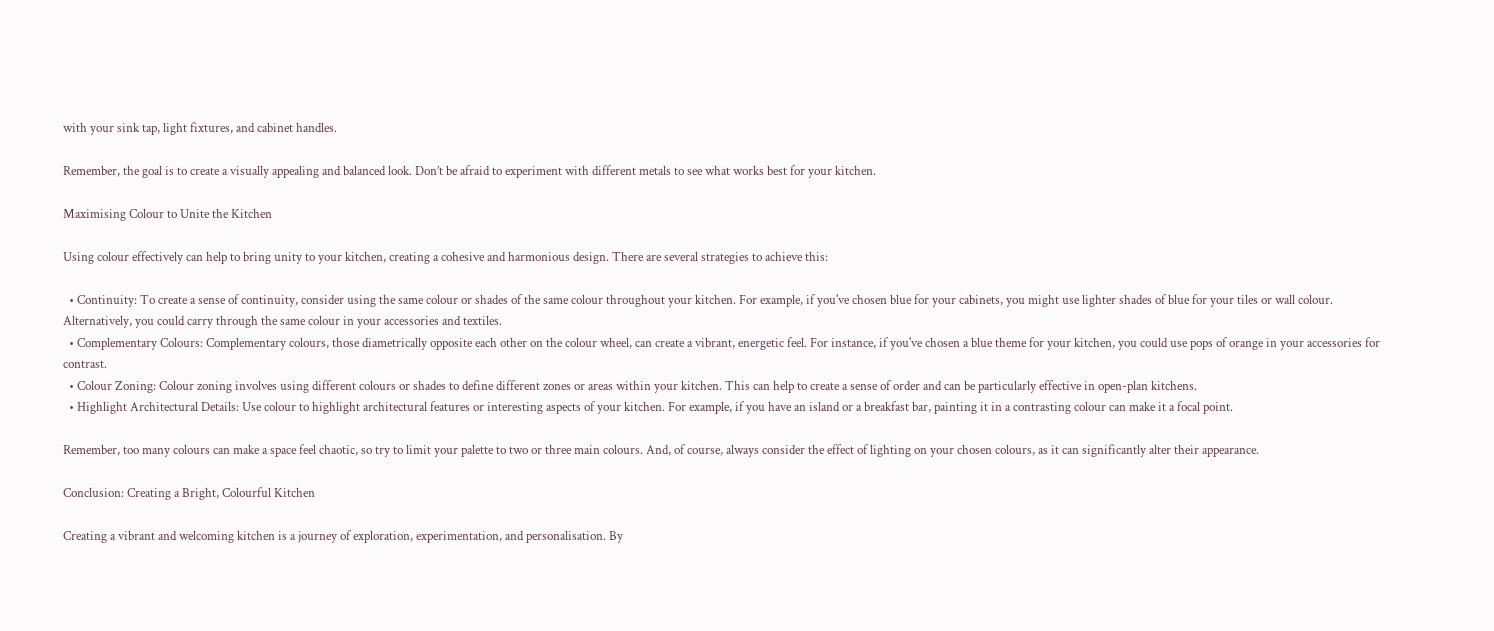with your sink tap, light fixtures, and cabinet handles.

Remember, the goal is to create a visually appealing and balanced look. Don’t be afraid to experiment with different metals to see what works best for your kitchen.

Maximising Colour to Unite the Kitchen

Using colour effectively can help to bring unity to your kitchen, creating a cohesive and harmonious design. There are several strategies to achieve this:

  • Continuity: To create a sense of continuity, consider using the same colour or shades of the same colour throughout your kitchen. For example, if you've chosen blue for your cabinets, you might use lighter shades of blue for your tiles or wall colour. Alternatively, you could carry through the same colour in your accessories and textiles.
  • Complementary Colours: Complementary colours, those diametrically opposite each other on the colour wheel, can create a vibrant, energetic feel. For instance, if you've chosen a blue theme for your kitchen, you could use pops of orange in your accessories for contrast.
  • Colour Zoning: Colour zoning involves using different colours or shades to define different zones or areas within your kitchen. This can help to create a sense of order and can be particularly effective in open-plan kitchens.
  • Highlight Architectural Details: Use colour to highlight architectural features or interesting aspects of your kitchen. For example, if you have an island or a breakfast bar, painting it in a contrasting colour can make it a focal point.

Remember, too many colours can make a space feel chaotic, so try to limit your palette to two or three main colours. And, of course, always consider the effect of lighting on your chosen colours, as it can significantly alter their appearance.

Conclusion: Creating a Bright, Colourful Kitchen

Creating a vibrant and welcoming kitchen is a journey of exploration, experimentation, and personalisation. By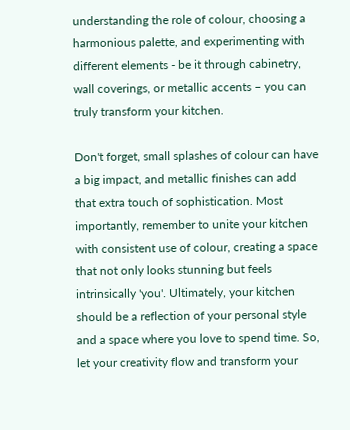understanding the role of colour, choosing a harmonious palette, and experimenting with different elements - be it through cabinetry, wall coverings, or metallic accents – you can truly transform your kitchen.

Don't forget, small splashes of colour can have a big impact, and metallic finishes can add that extra touch of sophistication. Most importantly, remember to unite your kitchen with consistent use of colour, creating a space that not only looks stunning but feels intrinsically 'you'. Ultimately, your kitchen should be a reflection of your personal style and a space where you love to spend time. So, let your creativity flow and transform your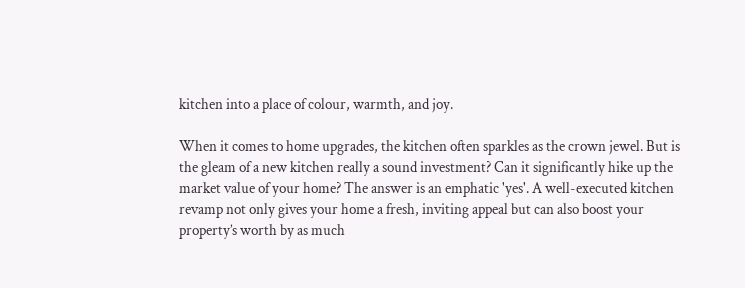kitchen into a place of colour, warmth, and joy.

When it comes to home upgrades, the kitchen often sparkles as the crown jewel. But is the gleam of a new kitchen really a sound investment? Can it significantly hike up the market value of your home? The answer is an emphatic 'yes'. A well-executed kitchen revamp not only gives your home a fresh, inviting appeal but can also boost your property’s worth by as much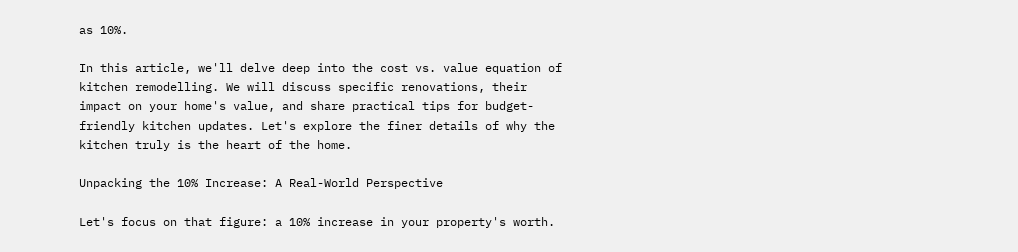as 10%.

In this article, we'll delve deep into the cost vs. value equation of kitchen remodelling. We will discuss specific renovations, their impact on your home's value, and share practical tips for budget-friendly kitchen updates. Let's explore the finer details of why the kitchen truly is the heart of the home.

Unpacking the 10% Increase: A Real-World Perspective

Let's focus on that figure: a 10% increase in your property's worth.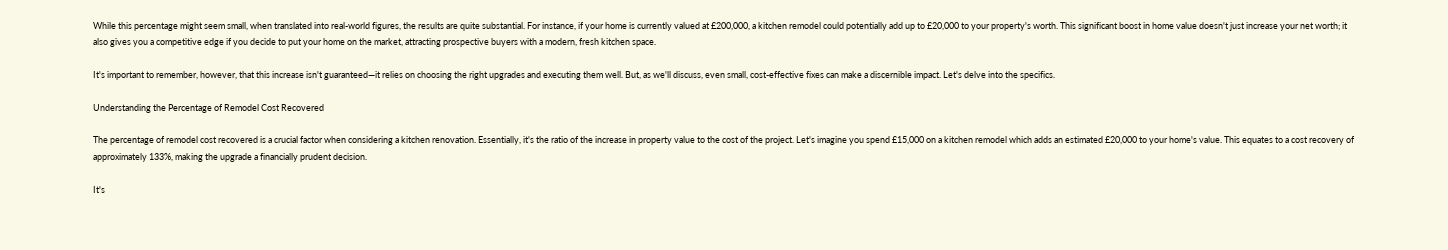While this percentage might seem small, when translated into real-world figures, the results are quite substantial. For instance, if your home is currently valued at £200,000, a kitchen remodel could potentially add up to £20,000 to your property's worth. This significant boost in home value doesn't just increase your net worth; it also gives you a competitive edge if you decide to put your home on the market, attracting prospective buyers with a modern, fresh kitchen space.

It's important to remember, however, that this increase isn't guaranteed—it relies on choosing the right upgrades and executing them well. But, as we'll discuss, even small, cost-effective fixes can make a discernible impact. Let's delve into the specifics.

Understanding the Percentage of Remodel Cost Recovered

The percentage of remodel cost recovered is a crucial factor when considering a kitchen renovation. Essentially, it's the ratio of the increase in property value to the cost of the project. Let's imagine you spend £15,000 on a kitchen remodel which adds an estimated £20,000 to your home's value. This equates to a cost recovery of approximately 133%, making the upgrade a financially prudent decision.

It's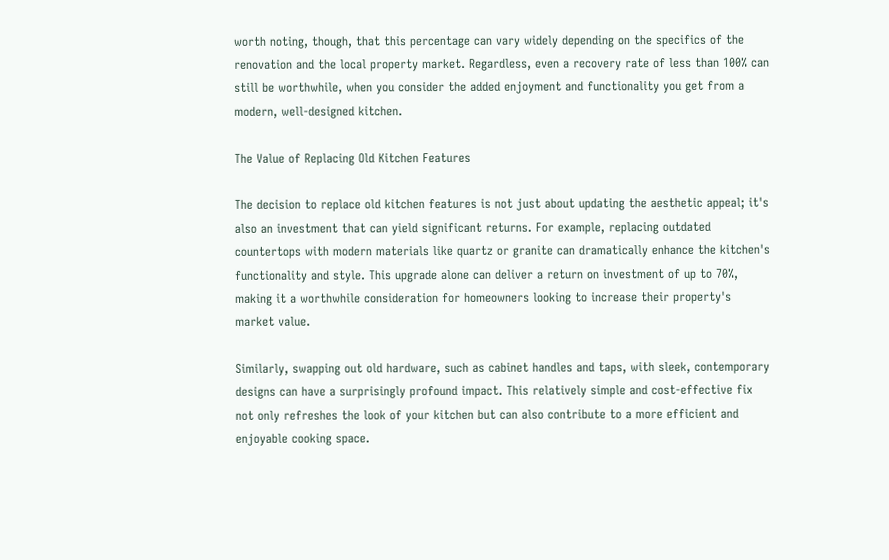worth noting, though, that this percentage can vary widely depending on the specifics of the renovation and the local property market. Regardless, even a recovery rate of less than 100% can still be worthwhile, when you consider the added enjoyment and functionality you get from a modern, well-designed kitchen.

The Value of Replacing Old Kitchen Features

The decision to replace old kitchen features is not just about updating the aesthetic appeal; it's also an investment that can yield significant returns. For example, replacing outdated countertops with modern materials like quartz or granite can dramatically enhance the kitchen's functionality and style. This upgrade alone can deliver a return on investment of up to 70%, making it a worthwhile consideration for homeowners looking to increase their property's market value.

Similarly, swapping out old hardware, such as cabinet handles and taps, with sleek, contemporary designs can have a surprisingly profound impact. This relatively simple and cost-effective fix not only refreshes the look of your kitchen but can also contribute to a more efficient and enjoyable cooking space.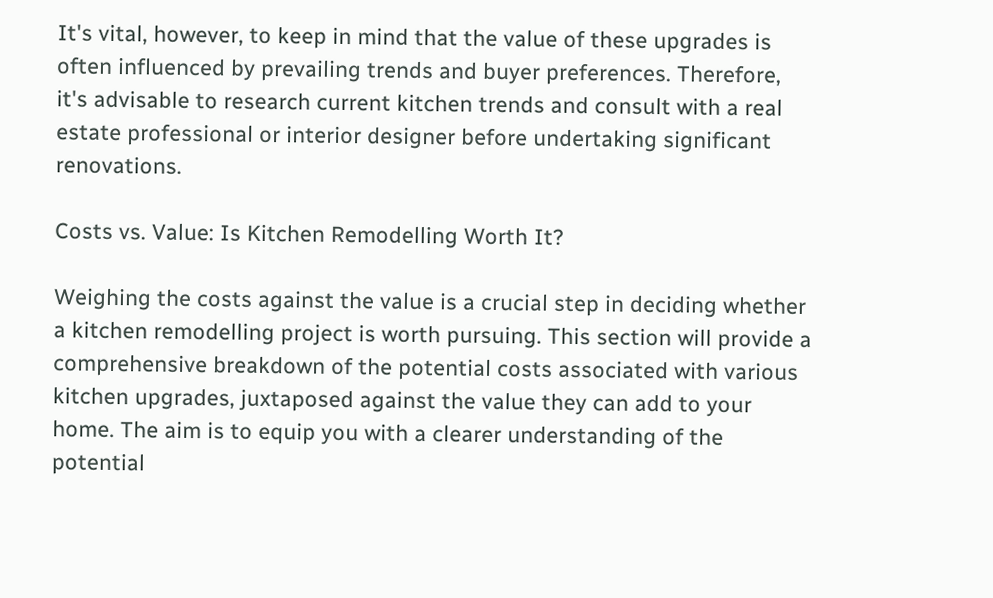It's vital, however, to keep in mind that the value of these upgrades is often influenced by prevailing trends and buyer preferences. Therefore, it's advisable to research current kitchen trends and consult with a real estate professional or interior designer before undertaking significant renovations.

Costs vs. Value: Is Kitchen Remodelling Worth It?

Weighing the costs against the value is a crucial step in deciding whether a kitchen remodelling project is worth pursuing. This section will provide a comprehensive breakdown of the potential costs associated with various kitchen upgrades, juxtaposed against the value they can add to your home. The aim is to equip you with a clearer understanding of the potential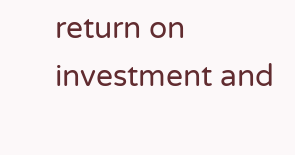return on investment and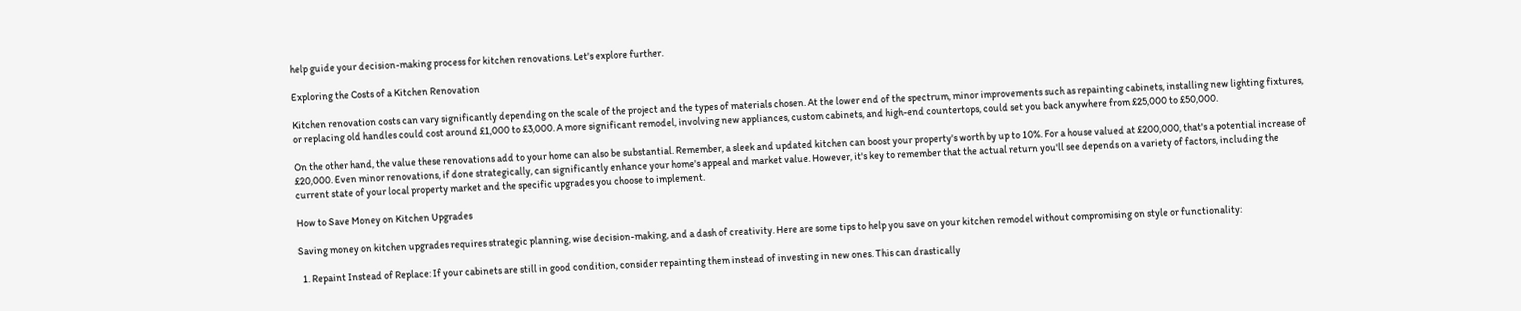help guide your decision-making process for kitchen renovations. Let's explore further.

Exploring the Costs of a Kitchen Renovation

Kitchen renovation costs can vary significantly depending on the scale of the project and the types of materials chosen. At the lower end of the spectrum, minor improvements such as repainting cabinets, installing new lighting fixtures, or replacing old handles could cost around £1,000 to £3,000. A more significant remodel, involving new appliances, custom cabinets, and high-end countertops, could set you back anywhere from £25,000 to £50,000.

On the other hand, the value these renovations add to your home can also be substantial. Remember, a sleek and updated kitchen can boost your property's worth by up to 10%. For a house valued at £200,000, that's a potential increase of £20,000. Even minor renovations, if done strategically, can significantly enhance your home's appeal and market value. However, it's key to remember that the actual return you'll see depends on a variety of factors, including the current state of your local property market and the specific upgrades you choose to implement.

How to Save Money on Kitchen Upgrades

Saving money on kitchen upgrades requires strategic planning, wise decision-making, and a dash of creativity. Here are some tips to help you save on your kitchen remodel without compromising on style or functionality:

  1. Repaint Instead of Replace: If your cabinets are still in good condition, consider repainting them instead of investing in new ones. This can drastically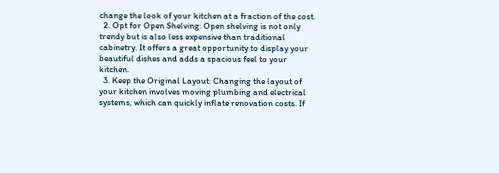change the look of your kitchen at a fraction of the cost.
  2. Opt for Open Shelving: Open shelving is not only trendy but is also less expensive than traditional cabinetry. It offers a great opportunity to display your beautiful dishes and adds a spacious feel to your kitchen.
  3. Keep the Original Layout: Changing the layout of your kitchen involves moving plumbing and electrical systems, which can quickly inflate renovation costs. If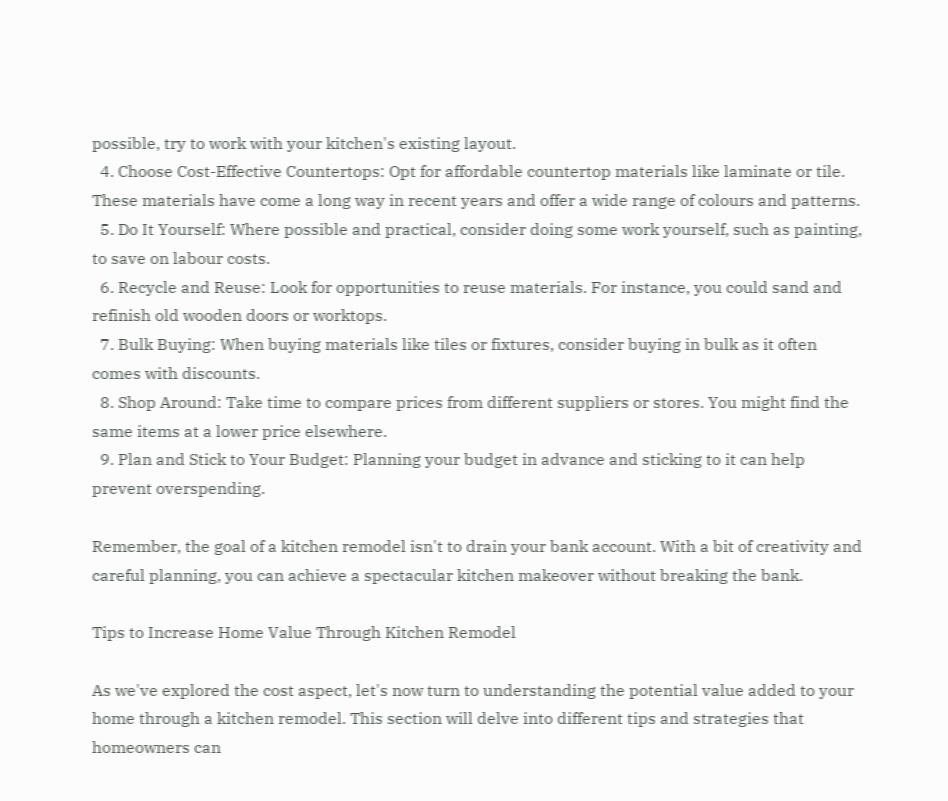possible, try to work with your kitchen's existing layout.
  4. Choose Cost-Effective Countertops: Opt for affordable countertop materials like laminate or tile. These materials have come a long way in recent years and offer a wide range of colours and patterns.
  5. Do It Yourself: Where possible and practical, consider doing some work yourself, such as painting, to save on labour costs.
  6. Recycle and Reuse: Look for opportunities to reuse materials. For instance, you could sand and refinish old wooden doors or worktops.
  7. Bulk Buying: When buying materials like tiles or fixtures, consider buying in bulk as it often comes with discounts.
  8. Shop Around: Take time to compare prices from different suppliers or stores. You might find the same items at a lower price elsewhere.
  9. Plan and Stick to Your Budget: Planning your budget in advance and sticking to it can help prevent overspending.

Remember, the goal of a kitchen remodel isn't to drain your bank account. With a bit of creativity and careful planning, you can achieve a spectacular kitchen makeover without breaking the bank.

Tips to Increase Home Value Through Kitchen Remodel

As we've explored the cost aspect, let's now turn to understanding the potential value added to your home through a kitchen remodel. This section will delve into different tips and strategies that homeowners can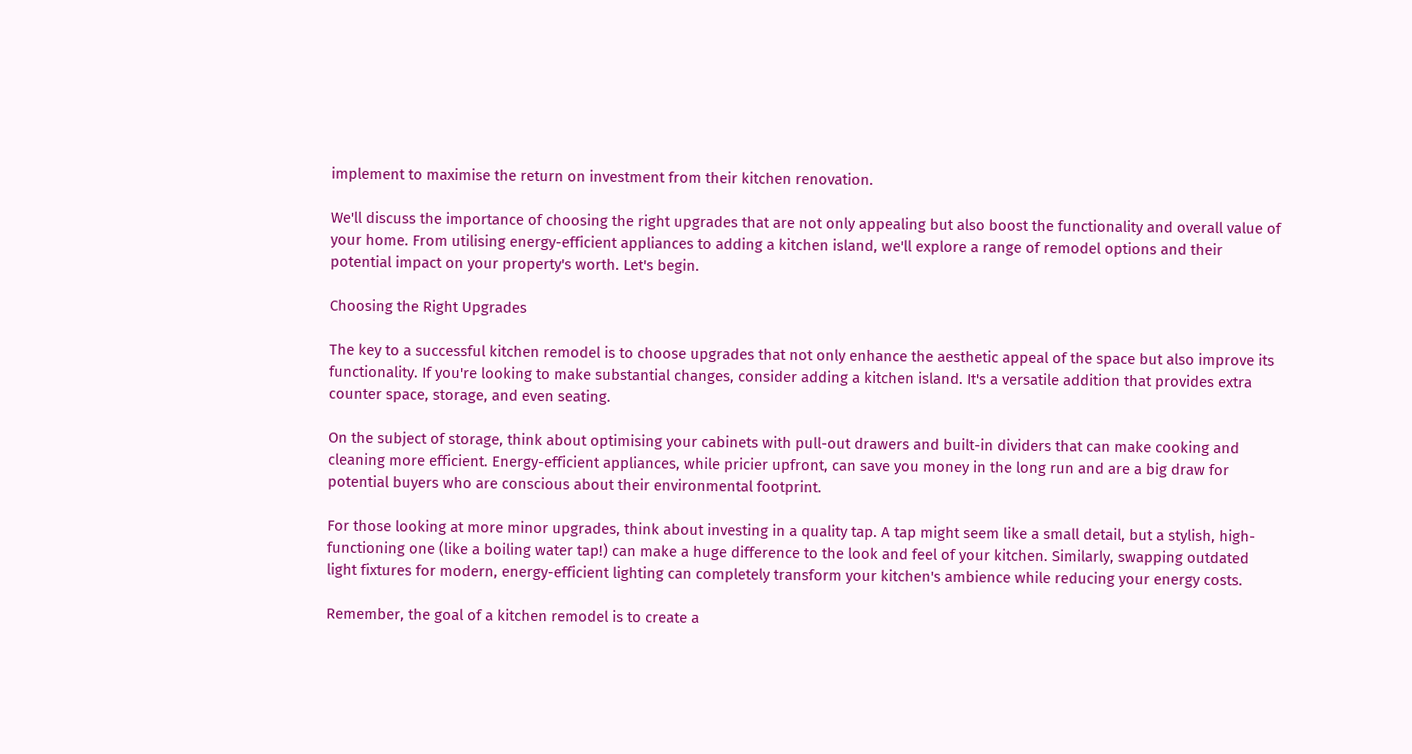implement to maximise the return on investment from their kitchen renovation.

We'll discuss the importance of choosing the right upgrades that are not only appealing but also boost the functionality and overall value of your home. From utilising energy-efficient appliances to adding a kitchen island, we'll explore a range of remodel options and their potential impact on your property's worth. Let's begin.

Choosing the Right Upgrades

The key to a successful kitchen remodel is to choose upgrades that not only enhance the aesthetic appeal of the space but also improve its functionality. If you're looking to make substantial changes, consider adding a kitchen island. It's a versatile addition that provides extra counter space, storage, and even seating.

On the subject of storage, think about optimising your cabinets with pull-out drawers and built-in dividers that can make cooking and cleaning more efficient. Energy-efficient appliances, while pricier upfront, can save you money in the long run and are a big draw for potential buyers who are conscious about their environmental footprint.

For those looking at more minor upgrades, think about investing in a quality tap. A tap might seem like a small detail, but a stylish, high-functioning one (like a boiling water tap!) can make a huge difference to the look and feel of your kitchen. Similarly, swapping outdated light fixtures for modern, energy-efficient lighting can completely transform your kitchen's ambience while reducing your energy costs.

Remember, the goal of a kitchen remodel is to create a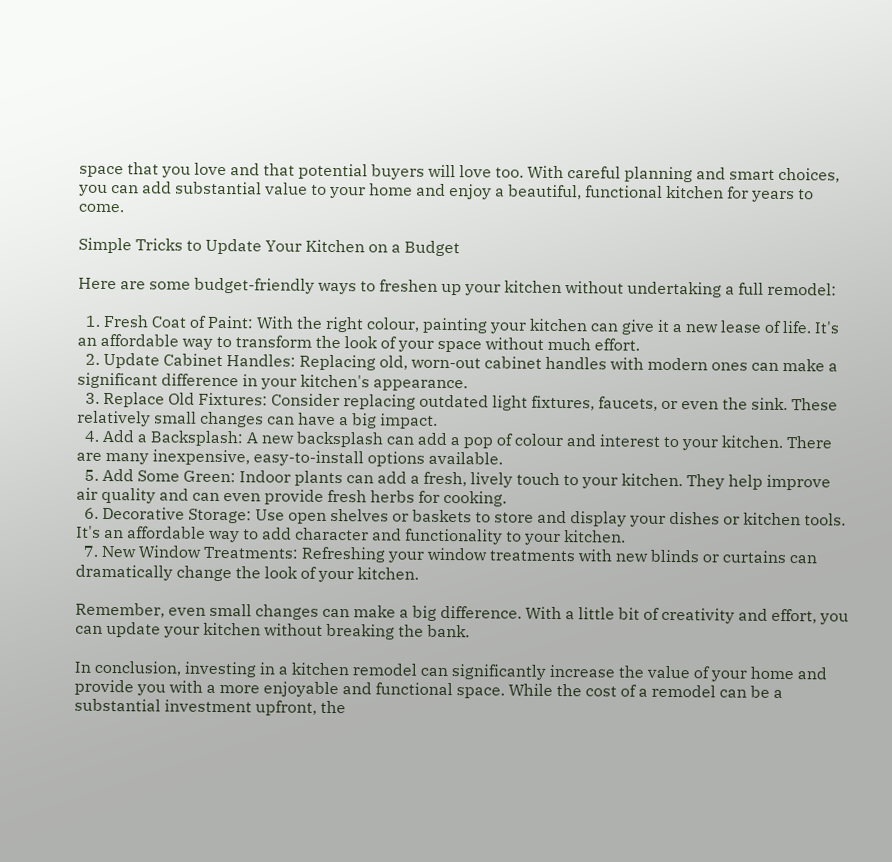space that you love and that potential buyers will love too. With careful planning and smart choices, you can add substantial value to your home and enjoy a beautiful, functional kitchen for years to come.

Simple Tricks to Update Your Kitchen on a Budget

Here are some budget-friendly ways to freshen up your kitchen without undertaking a full remodel:

  1. Fresh Coat of Paint: With the right colour, painting your kitchen can give it a new lease of life. It's an affordable way to transform the look of your space without much effort.
  2. Update Cabinet Handles: Replacing old, worn-out cabinet handles with modern ones can make a significant difference in your kitchen's appearance.
  3. Replace Old Fixtures: Consider replacing outdated light fixtures, faucets, or even the sink. These relatively small changes can have a big impact.
  4. Add a Backsplash: A new backsplash can add a pop of colour and interest to your kitchen. There are many inexpensive, easy-to-install options available.
  5. Add Some Green: Indoor plants can add a fresh, lively touch to your kitchen. They help improve air quality and can even provide fresh herbs for cooking.
  6. Decorative Storage: Use open shelves or baskets to store and display your dishes or kitchen tools. It's an affordable way to add character and functionality to your kitchen.
  7. New Window Treatments: Refreshing your window treatments with new blinds or curtains can dramatically change the look of your kitchen.

Remember, even small changes can make a big difference. With a little bit of creativity and effort, you can update your kitchen without breaking the bank.

In conclusion, investing in a kitchen remodel can significantly increase the value of your home and provide you with a more enjoyable and functional space. While the cost of a remodel can be a substantial investment upfront, the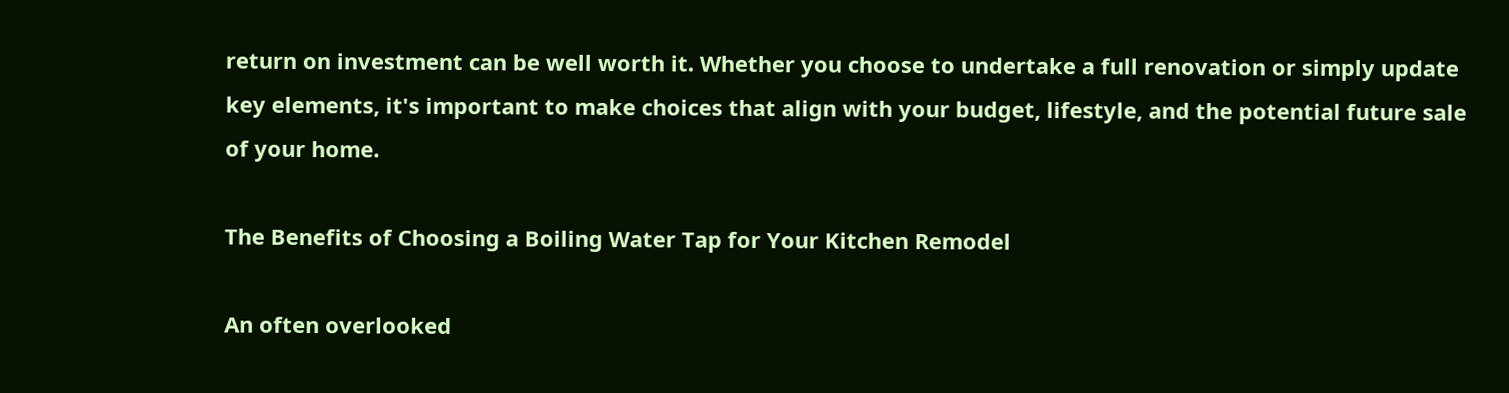return on investment can be well worth it. Whether you choose to undertake a full renovation or simply update key elements, it's important to make choices that align with your budget, lifestyle, and the potential future sale of your home.

The Benefits of Choosing a Boiling Water Tap for Your Kitchen Remodel

An often overlooked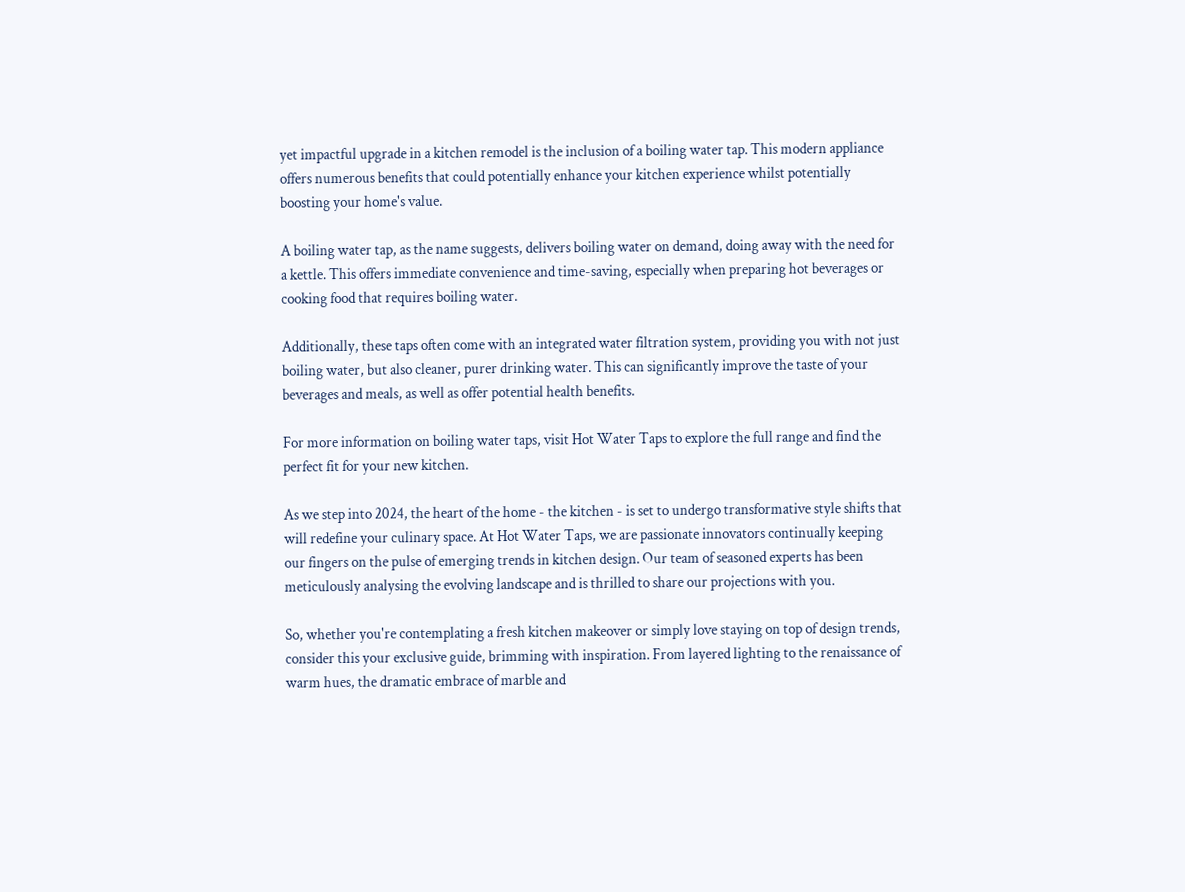yet impactful upgrade in a kitchen remodel is the inclusion of a boiling water tap. This modern appliance offers numerous benefits that could potentially enhance your kitchen experience whilst potentially boosting your home's value.

A boiling water tap, as the name suggests, delivers boiling water on demand, doing away with the need for a kettle. This offers immediate convenience and time-saving, especially when preparing hot beverages or cooking food that requires boiling water.

Additionally, these taps often come with an integrated water filtration system, providing you with not just boiling water, but also cleaner, purer drinking water. This can significantly improve the taste of your beverages and meals, as well as offer potential health benefits.

For more information on boiling water taps, visit Hot Water Taps to explore the full range and find the perfect fit for your new kitchen.

As we step into 2024, the heart of the home - the kitchen - is set to undergo transformative style shifts that will redefine your culinary space. At Hot Water Taps, we are passionate innovators continually keeping our fingers on the pulse of emerging trends in kitchen design. Our team of seasoned experts has been meticulously analysing the evolving landscape and is thrilled to share our projections with you.

So, whether you're contemplating a fresh kitchen makeover or simply love staying on top of design trends, consider this your exclusive guide, brimming with inspiration. From layered lighting to the renaissance of warm hues, the dramatic embrace of marble and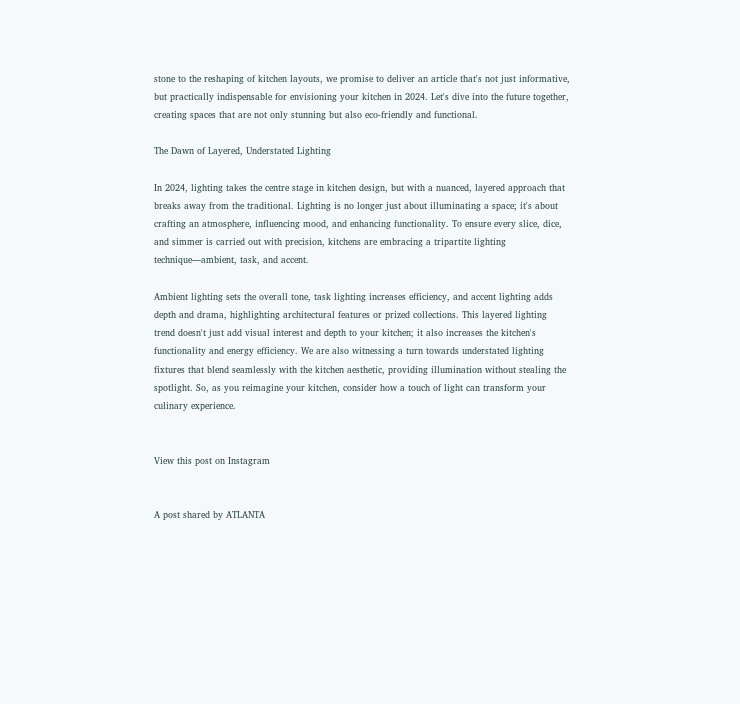stone to the reshaping of kitchen layouts, we promise to deliver an article that's not just informative, but practically indispensable for envisioning your kitchen in 2024. Let's dive into the future together, creating spaces that are not only stunning but also eco-friendly and functional.

The Dawn of Layered, Understated Lighting

In 2024, lighting takes the centre stage in kitchen design, but with a nuanced, layered approach that breaks away from the traditional. Lighting is no longer just about illuminating a space; it's about crafting an atmosphere, influencing mood, and enhancing functionality. To ensure every slice, dice, and simmer is carried out with precision, kitchens are embracing a tripartite lighting technique—ambient, task, and accent.

Ambient lighting sets the overall tone, task lighting increases efficiency, and accent lighting adds depth and drama, highlighting architectural features or prized collections. This layered lighting trend doesn't just add visual interest and depth to your kitchen; it also increases the kitchen's functionality and energy efficiency. We are also witnessing a turn towards understated lighting fixtures that blend seamlessly with the kitchen aesthetic, providing illumination without stealing the spotlight. So, as you reimagine your kitchen, consider how a touch of light can transform your culinary experience.


View this post on Instagram


A post shared by ATLANTA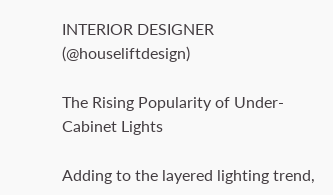INTERIOR DESIGNER (@houseliftdesign)

The Rising Popularity of Under-Cabinet Lights

Adding to the layered lighting trend,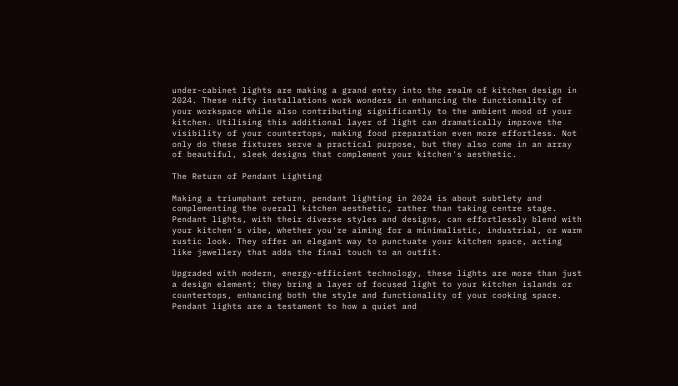under-cabinet lights are making a grand entry into the realm of kitchen design in 2024. These nifty installations work wonders in enhancing the functionality of your workspace while also contributing significantly to the ambient mood of your kitchen. Utilising this additional layer of light can dramatically improve the visibility of your countertops, making food preparation even more effortless. Not only do these fixtures serve a practical purpose, but they also come in an array of beautiful, sleek designs that complement your kitchen's aesthetic.

The Return of Pendant Lighting

Making a triumphant return, pendant lighting in 2024 is about subtlety and complementing the overall kitchen aesthetic, rather than taking centre stage. Pendant lights, with their diverse styles and designs, can effortlessly blend with your kitchen's vibe, whether you're aiming for a minimalistic, industrial, or warm rustic look. They offer an elegant way to punctuate your kitchen space, acting like jewellery that adds the final touch to an outfit.

Upgraded with modern, energy-efficient technology, these lights are more than just a design element; they bring a layer of focused light to your kitchen islands or countertops, enhancing both the style and functionality of your cooking space. Pendant lights are a testament to how a quiet and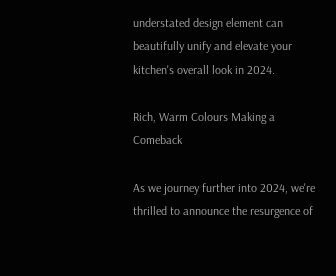understated design element can beautifully unify and elevate your kitchen's overall look in 2024.

Rich, Warm Colours Making a Comeback

As we journey further into 2024, we're thrilled to announce the resurgence of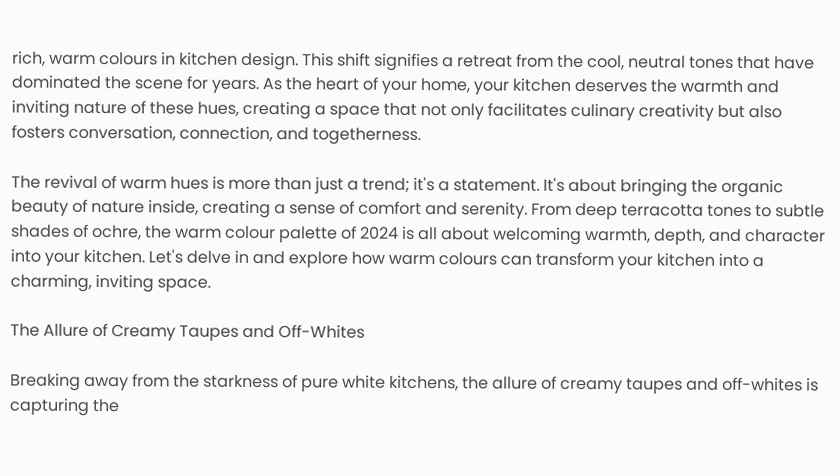rich, warm colours in kitchen design. This shift signifies a retreat from the cool, neutral tones that have dominated the scene for years. As the heart of your home, your kitchen deserves the warmth and inviting nature of these hues, creating a space that not only facilitates culinary creativity but also fosters conversation, connection, and togetherness.

The revival of warm hues is more than just a trend; it's a statement. It's about bringing the organic beauty of nature inside, creating a sense of comfort and serenity. From deep terracotta tones to subtle shades of ochre, the warm colour palette of 2024 is all about welcoming warmth, depth, and character into your kitchen. Let's delve in and explore how warm colours can transform your kitchen into a charming, inviting space.

The Allure of Creamy Taupes and Off-Whites

Breaking away from the starkness of pure white kitchens, the allure of creamy taupes and off-whites is capturing the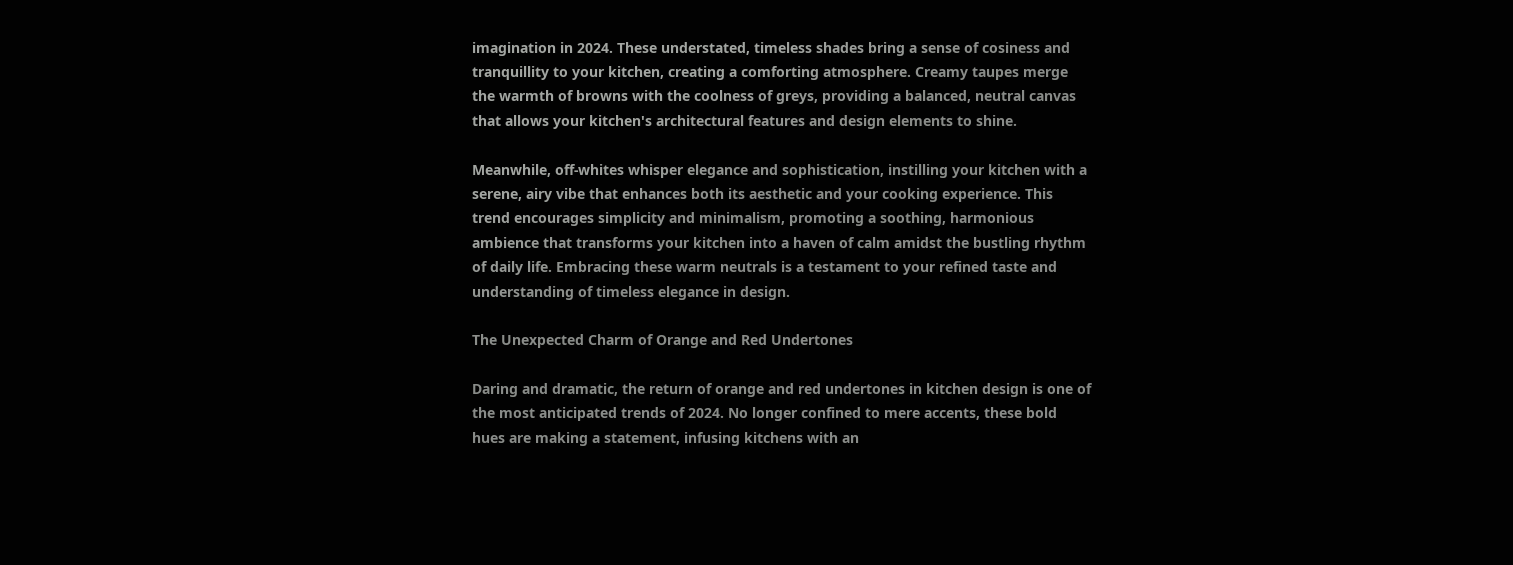imagination in 2024. These understated, timeless shades bring a sense of cosiness and tranquillity to your kitchen, creating a comforting atmosphere. Creamy taupes merge the warmth of browns with the coolness of greys, providing a balanced, neutral canvas that allows your kitchen's architectural features and design elements to shine.

Meanwhile, off-whites whisper elegance and sophistication, instilling your kitchen with a serene, airy vibe that enhances both its aesthetic and your cooking experience. This trend encourages simplicity and minimalism, promoting a soothing, harmonious ambience that transforms your kitchen into a haven of calm amidst the bustling rhythm of daily life. Embracing these warm neutrals is a testament to your refined taste and understanding of timeless elegance in design.

The Unexpected Charm of Orange and Red Undertones

Daring and dramatic, the return of orange and red undertones in kitchen design is one of the most anticipated trends of 2024. No longer confined to mere accents, these bold hues are making a statement, infusing kitchens with an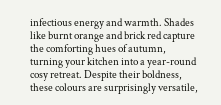infectious energy and warmth. Shades like burnt orange and brick red capture the comforting hues of autumn, turning your kitchen into a year-round cosy retreat. Despite their boldness, these colours are surprisingly versatile,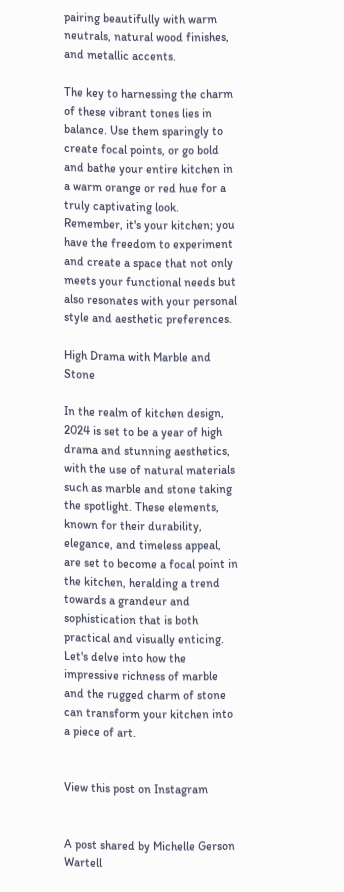pairing beautifully with warm neutrals, natural wood finishes, and metallic accents.

The key to harnessing the charm of these vibrant tones lies in balance. Use them sparingly to create focal points, or go bold and bathe your entire kitchen in a warm orange or red hue for a truly captivating look. Remember, it's your kitchen; you have the freedom to experiment and create a space that not only meets your functional needs but also resonates with your personal style and aesthetic preferences.

High Drama with Marble and Stone

In the realm of kitchen design, 2024 is set to be a year of high drama and stunning aesthetics, with the use of natural materials such as marble and stone taking the spotlight. These elements, known for their durability, elegance, and timeless appeal, are set to become a focal point in the kitchen, heralding a trend towards a grandeur and sophistication that is both practical and visually enticing. Let's delve into how the impressive richness of marble and the rugged charm of stone can transform your kitchen into a piece of art.


View this post on Instagram


A post shared by Michelle Gerson Wartell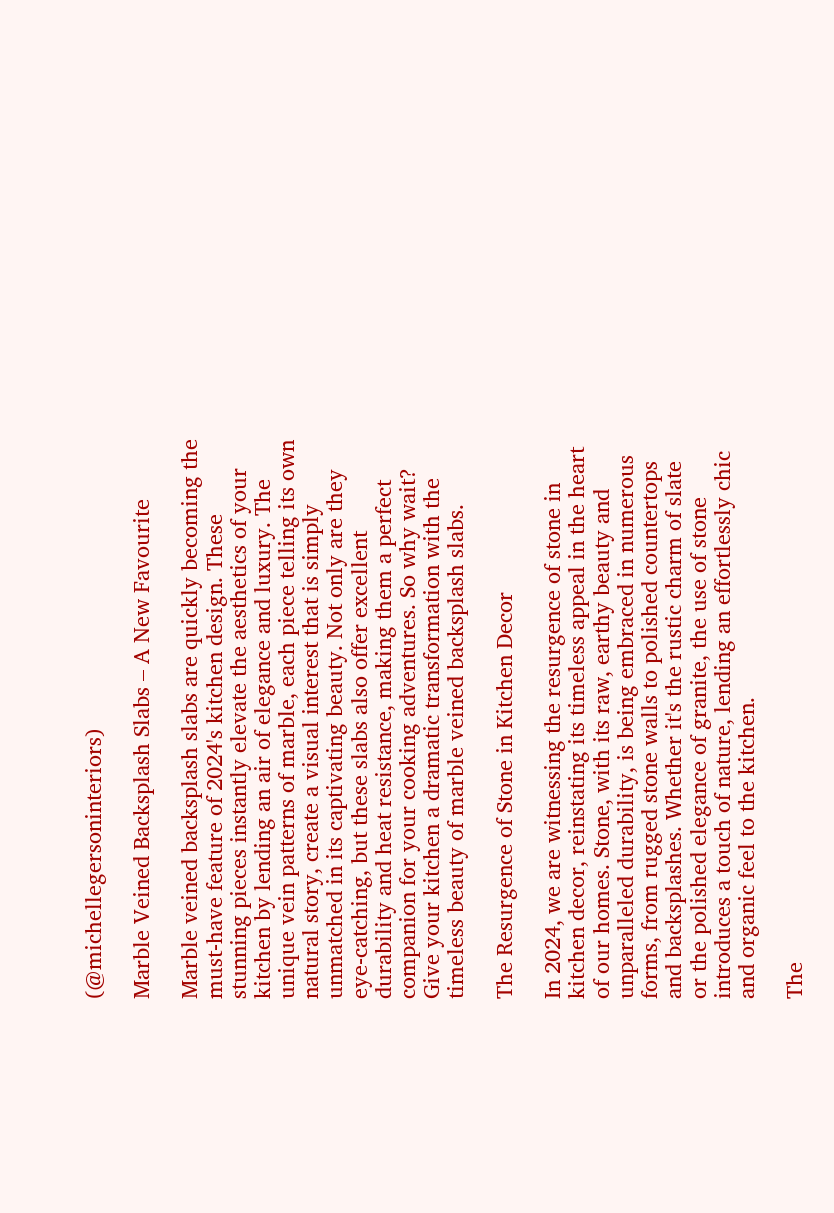(@michellegersoninteriors)

Marble Veined Backsplash Slabs – A New Favourite

Marble veined backsplash slabs are quickly becoming the must-have feature of 2024's kitchen design. These stunning pieces instantly elevate the aesthetics of your kitchen by lending an air of elegance and luxury. The unique vein patterns of marble, each piece telling its own natural story, create a visual interest that is simply unmatched in its captivating beauty. Not only are they eye-catching, but these slabs also offer excellent durability and heat resistance, making them a perfect companion for your cooking adventures. So why wait? Give your kitchen a dramatic transformation with the timeless beauty of marble veined backsplash slabs.

The Resurgence of Stone in Kitchen Decor

In 2024, we are witnessing the resurgence of stone in kitchen decor, reinstating its timeless appeal in the heart of our homes. Stone, with its raw, earthy beauty and unparalleled durability, is being embraced in numerous forms, from rugged stone walls to polished countertops and backsplashes. Whether it's the rustic charm of slate or the polished elegance of granite, the use of stone introduces a touch of nature, lending an effortlessly chic and organic feel to the kitchen.

The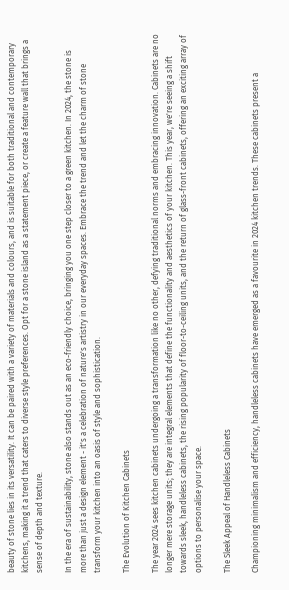beauty of stone lies in its versatility. It can be paired with a variety of materials and colours, and is suitable for both traditional and contemporary kitchens, making it a trend that caters to diverse style preferences. Opt for a stone island as a statement piece, or create a feature wall that brings a sense of depth and texture.

In the era of sustainability, stone also stands out as an eco-friendly choice, bringing you one step closer to a green kitchen. In 2024, the stone is more than just a design element - it's a celebration of nature's artistry in our everyday spaces. Embrace the trend and let the charm of stone transform your kitchen into an oasis of style and sophistication.

The Evolution of Kitchen Cabinets

The year 2024 sees kitchen cabinets undergoing a transformation like no other, defying traditional norms and embracing innovation. Cabinets are no longer mere storage units; they are integral elements that define the functionality and aesthetics of your kitchen. This year, we're seeing a shift towards sleek, handleless cabinets, the rising popularity of floor-to-ceiling units, and the return of glass-front cabinets, offering an exciting array of options to personalise your space.

The Sleek Appeal of Handleless Cabinets

Championing minimalism and efficiency, handleless cabinets have emerged as a favourite in 2024 kitchen trends. These cabinets present a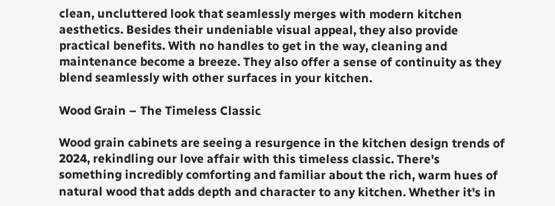clean, uncluttered look that seamlessly merges with modern kitchen aesthetics. Besides their undeniable visual appeal, they also provide practical benefits. With no handles to get in the way, cleaning and maintenance become a breeze. They also offer a sense of continuity as they blend seamlessly with other surfaces in your kitchen.

Wood Grain – The Timeless Classic

Wood grain cabinets are seeing a resurgence in the kitchen design trends of 2024, rekindling our love affair with this timeless classic. There's something incredibly comforting and familiar about the rich, warm hues of natural wood that adds depth and character to any kitchen. Whether it's in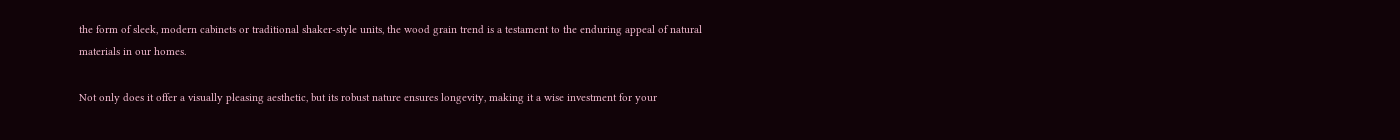the form of sleek, modern cabinets or traditional shaker-style units, the wood grain trend is a testament to the enduring appeal of natural materials in our homes.

Not only does it offer a visually pleasing aesthetic, but its robust nature ensures longevity, making it a wise investment for your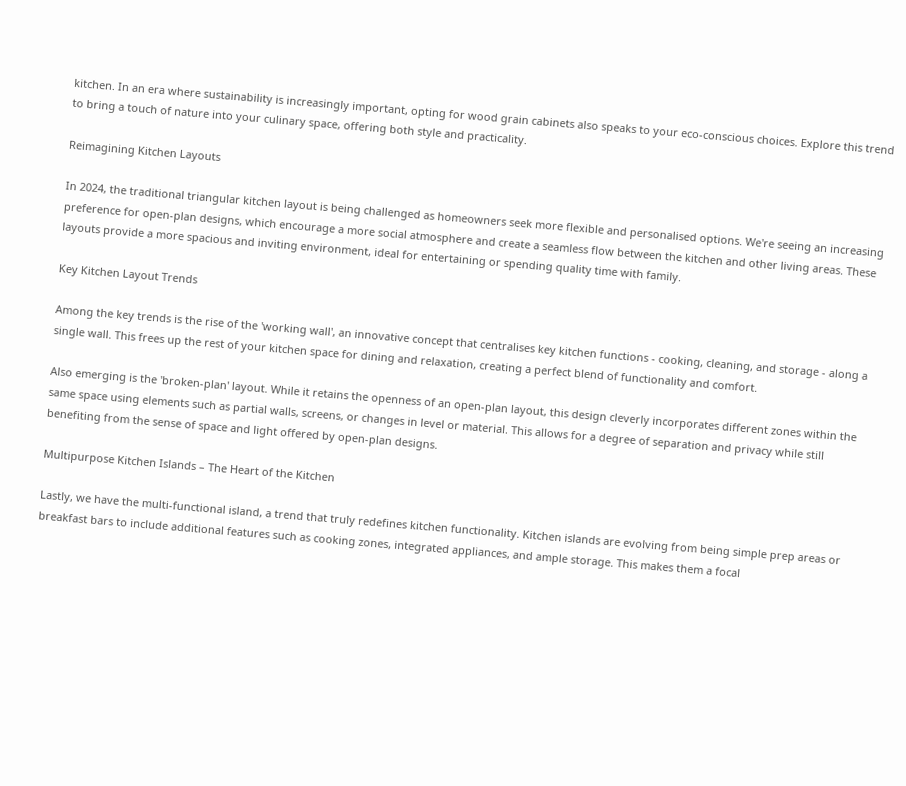kitchen. In an era where sustainability is increasingly important, opting for wood grain cabinets also speaks to your eco-conscious choices. Explore this trend to bring a touch of nature into your culinary space, offering both style and practicality.

Reimagining Kitchen Layouts

In 2024, the traditional triangular kitchen layout is being challenged as homeowners seek more flexible and personalised options. We're seeing an increasing preference for open-plan designs, which encourage a more social atmosphere and create a seamless flow between the kitchen and other living areas. These layouts provide a more spacious and inviting environment, ideal for entertaining or spending quality time with family.

Key Kitchen Layout Trends

Among the key trends is the rise of the 'working wall', an innovative concept that centralises key kitchen functions - cooking, cleaning, and storage - along a single wall. This frees up the rest of your kitchen space for dining and relaxation, creating a perfect blend of functionality and comfort.

Also emerging is the 'broken-plan' layout. While it retains the openness of an open-plan layout, this design cleverly incorporates different zones within the same space using elements such as partial walls, screens, or changes in level or material. This allows for a degree of separation and privacy while still benefiting from the sense of space and light offered by open-plan designs.

Multipurpose Kitchen Islands – The Heart of the Kitchen

Lastly, we have the multi-functional island, a trend that truly redefines kitchen functionality. Kitchen islands are evolving from being simple prep areas or breakfast bars to include additional features such as cooking zones, integrated appliances, and ample storage. This makes them a focal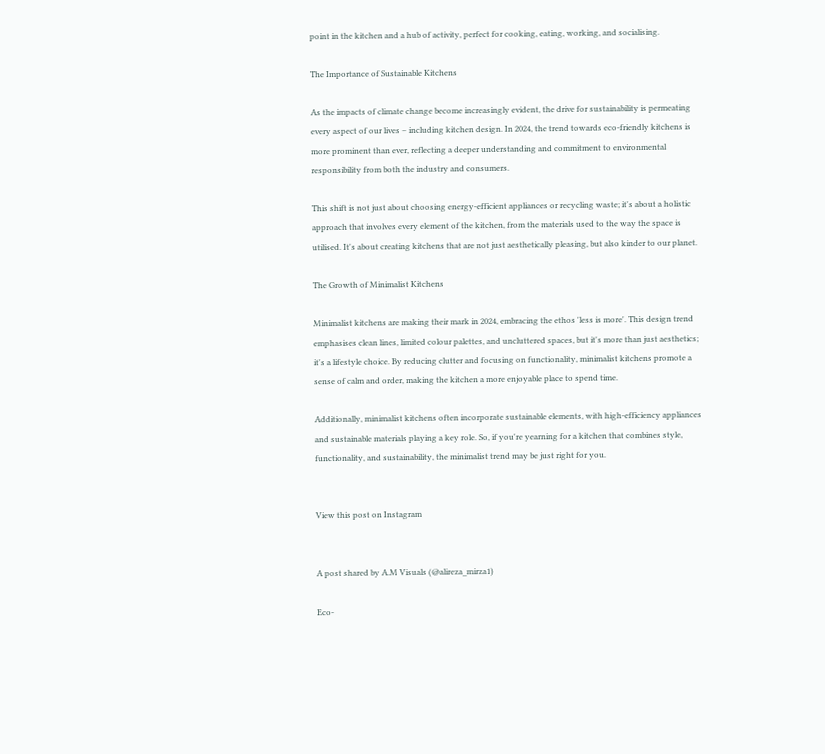point in the kitchen and a hub of activity, perfect for cooking, eating, working, and socialising.

The Importance of Sustainable Kitchens

As the impacts of climate change become increasingly evident, the drive for sustainability is permeating every aspect of our lives – including kitchen design. In 2024, the trend towards eco-friendly kitchens is more prominent than ever, reflecting a deeper understanding and commitment to environmental responsibility from both the industry and consumers.

This shift is not just about choosing energy-efficient appliances or recycling waste; it's about a holistic approach that involves every element of the kitchen, from the materials used to the way the space is utilised. It's about creating kitchens that are not just aesthetically pleasing, but also kinder to our planet.

The Growth of Minimalist Kitchens

Minimalist kitchens are making their mark in 2024, embracing the ethos 'less is more'. This design trend emphasises clean lines, limited colour palettes, and uncluttered spaces, but it's more than just aesthetics; it's a lifestyle choice. By reducing clutter and focusing on functionality, minimalist kitchens promote a sense of calm and order, making the kitchen a more enjoyable place to spend time.

Additionally, minimalist kitchens often incorporate sustainable elements, with high-efficiency appliances and sustainable materials playing a key role. So, if you're yearning for a kitchen that combines style, functionality, and sustainability, the minimalist trend may be just right for you.


View this post on Instagram


A post shared by A.M Visuals (@alireza_mirza1)

Eco-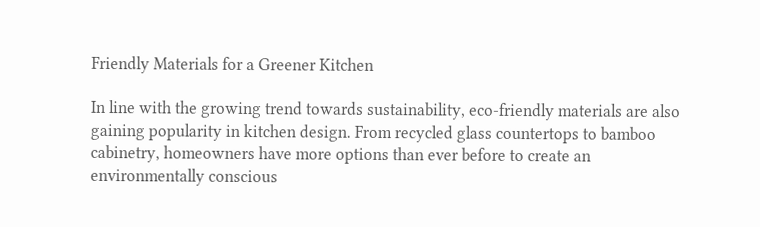Friendly Materials for a Greener Kitchen

In line with the growing trend towards sustainability, eco-friendly materials are also gaining popularity in kitchen design. From recycled glass countertops to bamboo cabinetry, homeowners have more options than ever before to create an environmentally conscious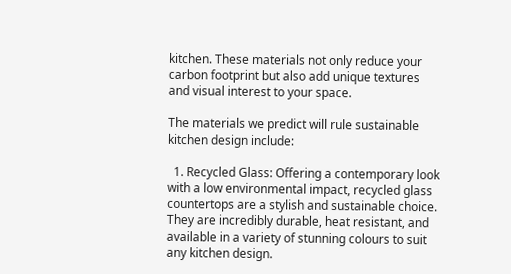kitchen. These materials not only reduce your carbon footprint but also add unique textures and visual interest to your space.

The materials we predict will rule sustainable kitchen design include:

  1. Recycled Glass: Offering a contemporary look with a low environmental impact, recycled glass countertops are a stylish and sustainable choice. They are incredibly durable, heat resistant, and available in a variety of stunning colours to suit any kitchen design.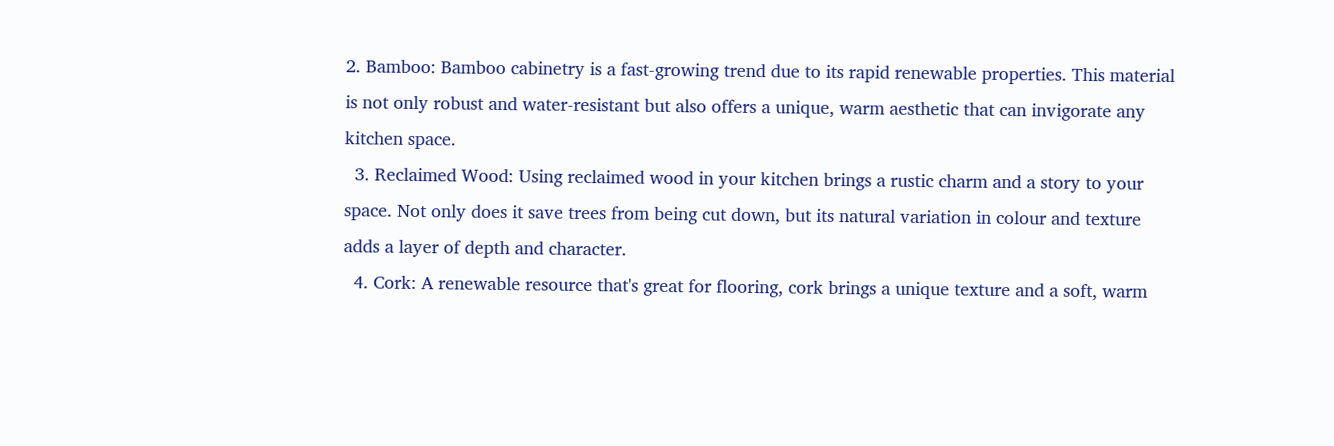2. Bamboo: Bamboo cabinetry is a fast-growing trend due to its rapid renewable properties. This material is not only robust and water-resistant but also offers a unique, warm aesthetic that can invigorate any kitchen space.
  3. Reclaimed Wood: Using reclaimed wood in your kitchen brings a rustic charm and a story to your space. Not only does it save trees from being cut down, but its natural variation in colour and texture adds a layer of depth and character.
  4. Cork: A renewable resource that's great for flooring, cork brings a unique texture and a soft, warm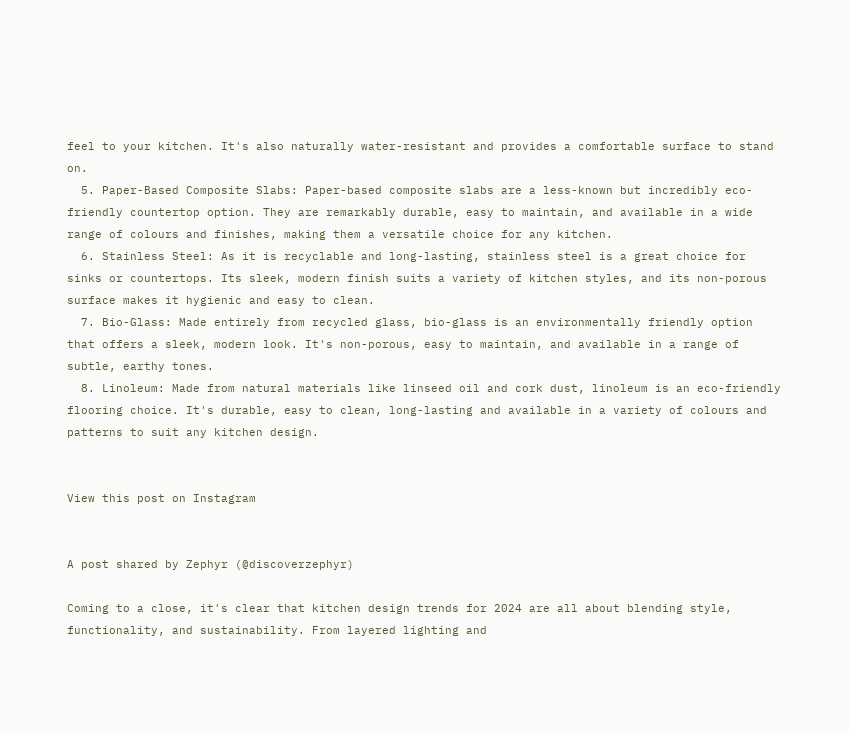feel to your kitchen. It's also naturally water-resistant and provides a comfortable surface to stand on.
  5. Paper-Based Composite Slabs: Paper-based composite slabs are a less-known but incredibly eco-friendly countertop option. They are remarkably durable, easy to maintain, and available in a wide range of colours and finishes, making them a versatile choice for any kitchen.
  6. Stainless Steel: As it is recyclable and long-lasting, stainless steel is a great choice for sinks or countertops. Its sleek, modern finish suits a variety of kitchen styles, and its non-porous surface makes it hygienic and easy to clean.
  7. Bio-Glass: Made entirely from recycled glass, bio-glass is an environmentally friendly option that offers a sleek, modern look. It's non-porous, easy to maintain, and available in a range of subtle, earthy tones.
  8. Linoleum: Made from natural materials like linseed oil and cork dust, linoleum is an eco-friendly flooring choice. It's durable, easy to clean, long-lasting and available in a variety of colours and patterns to suit any kitchen design.


View this post on Instagram


A post shared by Zephyr (@discoverzephyr)

Coming to a close, it's clear that kitchen design trends for 2024 are all about blending style, functionality, and sustainability. From layered lighting and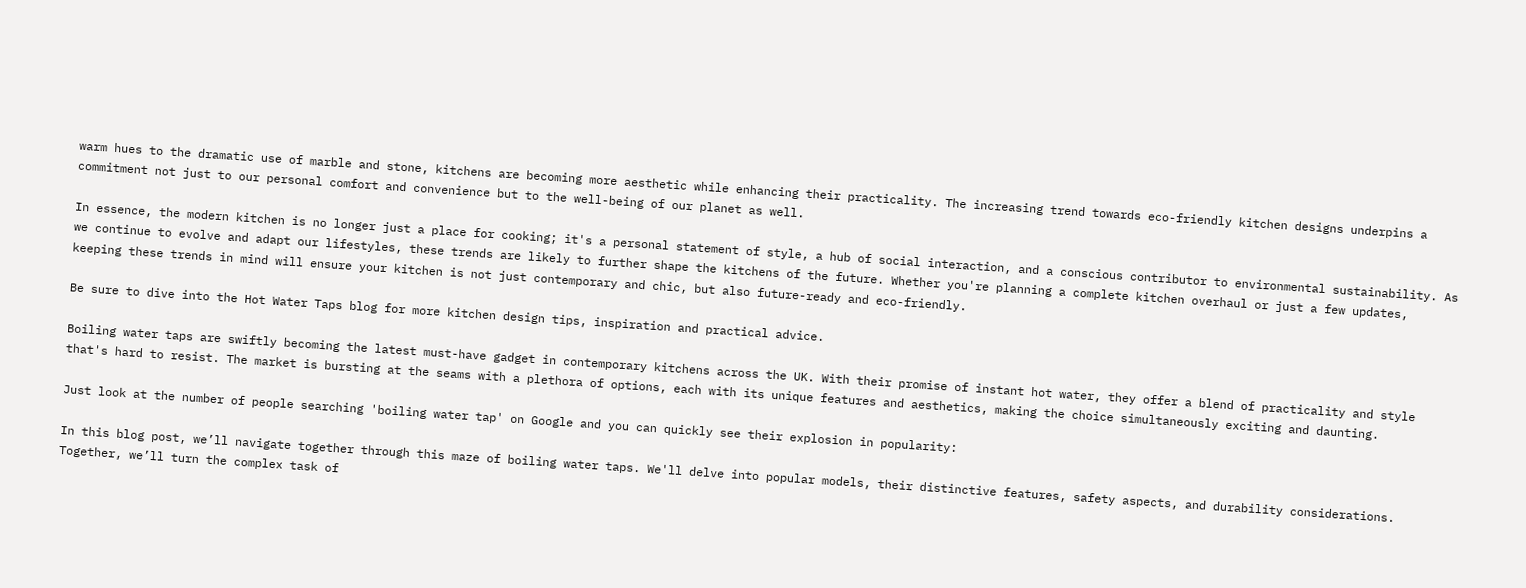warm hues to the dramatic use of marble and stone, kitchens are becoming more aesthetic while enhancing their practicality. The increasing trend towards eco-friendly kitchen designs underpins a commitment not just to our personal comfort and convenience but to the well-being of our planet as well.

In essence, the modern kitchen is no longer just a place for cooking; it's a personal statement of style, a hub of social interaction, and a conscious contributor to environmental sustainability. As we continue to evolve and adapt our lifestyles, these trends are likely to further shape the kitchens of the future. Whether you're planning a complete kitchen overhaul or just a few updates, keeping these trends in mind will ensure your kitchen is not just contemporary and chic, but also future-ready and eco-friendly.

Be sure to dive into the Hot Water Taps blog for more kitchen design tips, inspiration and practical advice.

Boiling water taps are swiftly becoming the latest must-have gadget in contemporary kitchens across the UK. With their promise of instant hot water, they offer a blend of practicality and style that's hard to resist. The market is bursting at the seams with a plethora of options, each with its unique features and aesthetics, making the choice simultaneously exciting and daunting.

Just look at the number of people searching 'boiling water tap' on Google and you can quickly see their explosion in popularity:

In this blog post, we’ll navigate together through this maze of boiling water taps. We'll delve into popular models, their distinctive features, safety aspects, and durability considerations. Together, we’ll turn the complex task of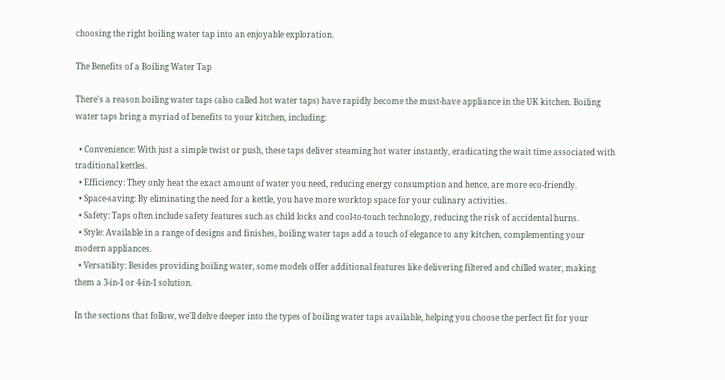choosing the right boiling water tap into an enjoyable exploration.

The Benefits of a Boiling Water Tap

There's a reason boiling water taps (also called hot water taps) have rapidly become the must-have appliance in the UK kitchen. Boiling water taps bring a myriad of benefits to your kitchen, including:

  • Convenience: With just a simple twist or push, these taps deliver steaming hot water instantly, eradicating the wait time associated with traditional kettles.
  • Efficiency: They only heat the exact amount of water you need, reducing energy consumption and hence, are more eco-friendly.
  • Space-saving: By eliminating the need for a kettle, you have more worktop space for your culinary activities.
  • Safety: Taps often include safety features such as child locks and cool-to-touch technology, reducing the risk of accidental burns.
  • Style: Available in a range of designs and finishes, boiling water taps add a touch of elegance to any kitchen, complementing your modern appliances.
  • Versatility: Besides providing boiling water, some models offer additional features like delivering filtered and chilled water, making them a 3-in-1 or 4-in-1 solution.

In the sections that follow, we'll delve deeper into the types of boiling water taps available, helping you choose the perfect fit for your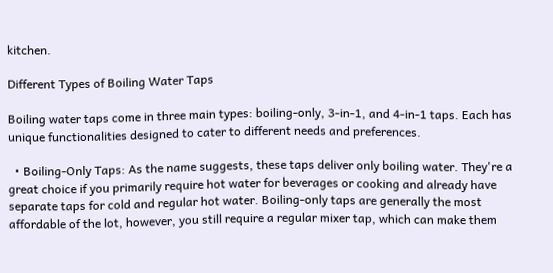kitchen.

Different Types of Boiling Water Taps

Boiling water taps come in three main types: boiling-only, 3-in-1, and 4-in-1 taps. Each has unique functionalities designed to cater to different needs and preferences.

  • Boiling-Only Taps: As the name suggests, these taps deliver only boiling water. They're a great choice if you primarily require hot water for beverages or cooking and already have separate taps for cold and regular hot water. Boiling-only taps are generally the most affordable of the lot, however, you still require a regular mixer tap, which can make them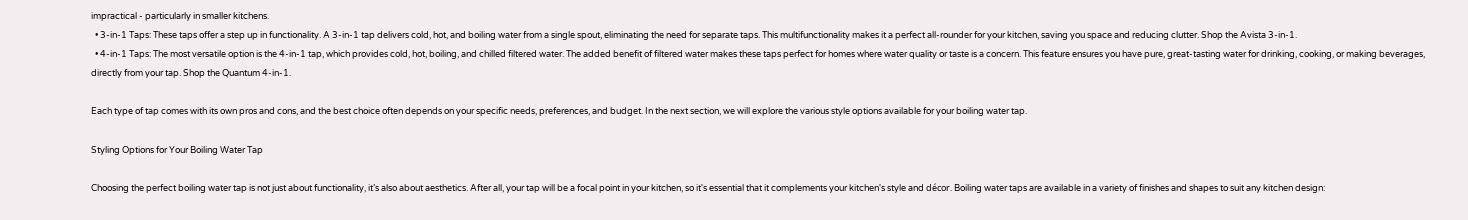impractical - particularly in smaller kitchens.
  • 3-in-1 Taps: These taps offer a step up in functionality. A 3-in-1 tap delivers cold, hot, and boiling water from a single spout, eliminating the need for separate taps. This multifunctionality makes it a perfect all-rounder for your kitchen, saving you space and reducing clutter. Shop the Avista 3-in-1.
  • 4-in-1 Taps: The most versatile option is the 4-in-1 tap, which provides cold, hot, boiling, and chilled filtered water. The added benefit of filtered water makes these taps perfect for homes where water quality or taste is a concern. This feature ensures you have pure, great-tasting water for drinking, cooking, or making beverages, directly from your tap. Shop the Quantum 4-in-1.

Each type of tap comes with its own pros and cons, and the best choice often depends on your specific needs, preferences, and budget. In the next section, we will explore the various style options available for your boiling water tap.

Styling Options for Your Boiling Water Tap

Choosing the perfect boiling water tap is not just about functionality, it’s also about aesthetics. After all, your tap will be a focal point in your kitchen, so it's essential that it complements your kitchen's style and décor. Boiling water taps are available in a variety of finishes and shapes to suit any kitchen design: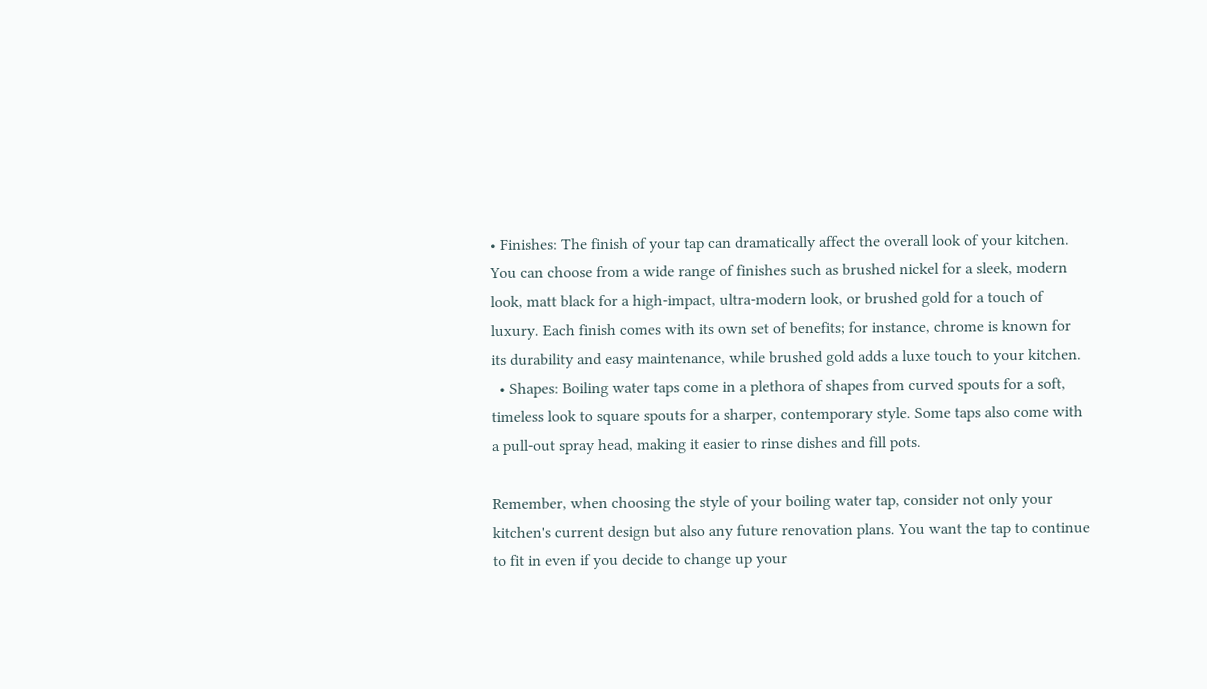• Finishes: The finish of your tap can dramatically affect the overall look of your kitchen. You can choose from a wide range of finishes such as brushed nickel for a sleek, modern look, matt black for a high-impact, ultra-modern look, or brushed gold for a touch of luxury. Each finish comes with its own set of benefits; for instance, chrome is known for its durability and easy maintenance, while brushed gold adds a luxe touch to your kitchen.
  • Shapes: Boiling water taps come in a plethora of shapes from curved spouts for a soft, timeless look to square spouts for a sharper, contemporary style. Some taps also come with a pull-out spray head, making it easier to rinse dishes and fill pots.

Remember, when choosing the style of your boiling water tap, consider not only your kitchen's current design but also any future renovation plans. You want the tap to continue to fit in even if you decide to change up your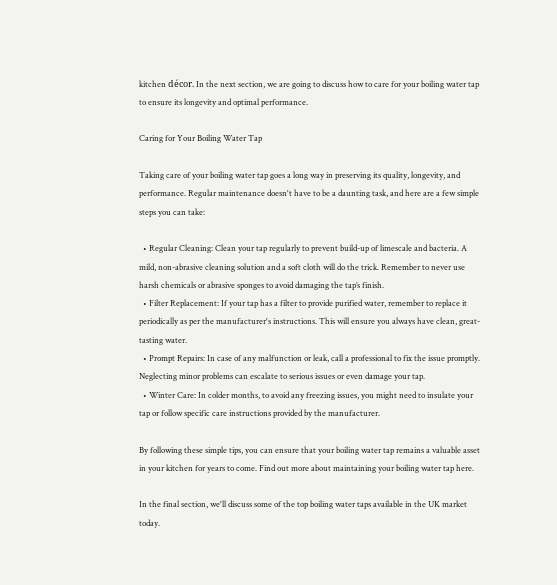kitchen décor. In the next section, we are going to discuss how to care for your boiling water tap to ensure its longevity and optimal performance.

Caring for Your Boiling Water Tap

Taking care of your boiling water tap goes a long way in preserving its quality, longevity, and performance. Regular maintenance doesn't have to be a daunting task, and here are a few simple steps you can take:

  • Regular Cleaning: Clean your tap regularly to prevent build-up of limescale and bacteria. A mild, non-abrasive cleaning solution and a soft cloth will do the trick. Remember to never use harsh chemicals or abrasive sponges to avoid damaging the tap’s finish.
  • Filter Replacement: If your tap has a filter to provide purified water, remember to replace it periodically as per the manufacturer's instructions. This will ensure you always have clean, great-tasting water.
  • Prompt Repairs: In case of any malfunction or leak, call a professional to fix the issue promptly. Neglecting minor problems can escalate to serious issues or even damage your tap.
  • Winter Care: In colder months, to avoid any freezing issues, you might need to insulate your tap or follow specific care instructions provided by the manufacturer.

By following these simple tips, you can ensure that your boiling water tap remains a valuable asset in your kitchen for years to come. Find out more about maintaining your boiling water tap here.

In the final section, we'll discuss some of the top boiling water taps available in the UK market today.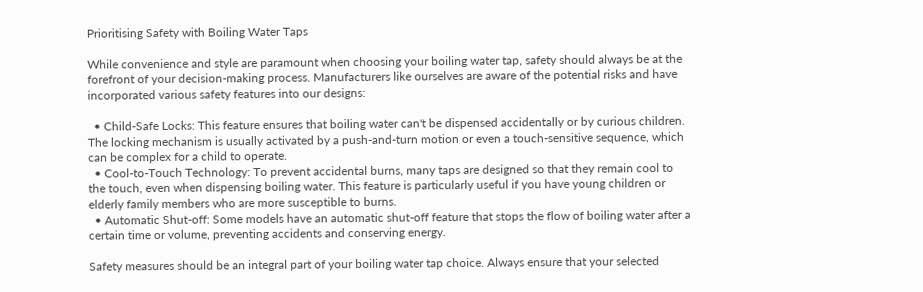Prioritising Safety with Boiling Water Taps

While convenience and style are paramount when choosing your boiling water tap, safety should always be at the forefront of your decision-making process. Manufacturers like ourselves are aware of the potential risks and have incorporated various safety features into our designs:

  • Child-Safe Locks: This feature ensures that boiling water can't be dispensed accidentally or by curious children. The locking mechanism is usually activated by a push-and-turn motion or even a touch-sensitive sequence, which can be complex for a child to operate.
  • Cool-to-Touch Technology: To prevent accidental burns, many taps are designed so that they remain cool to the touch, even when dispensing boiling water. This feature is particularly useful if you have young children or elderly family members who are more susceptible to burns.
  • Automatic Shut-off: Some models have an automatic shut-off feature that stops the flow of boiling water after a certain time or volume, preventing accidents and conserving energy.

Safety measures should be an integral part of your boiling water tap choice. Always ensure that your selected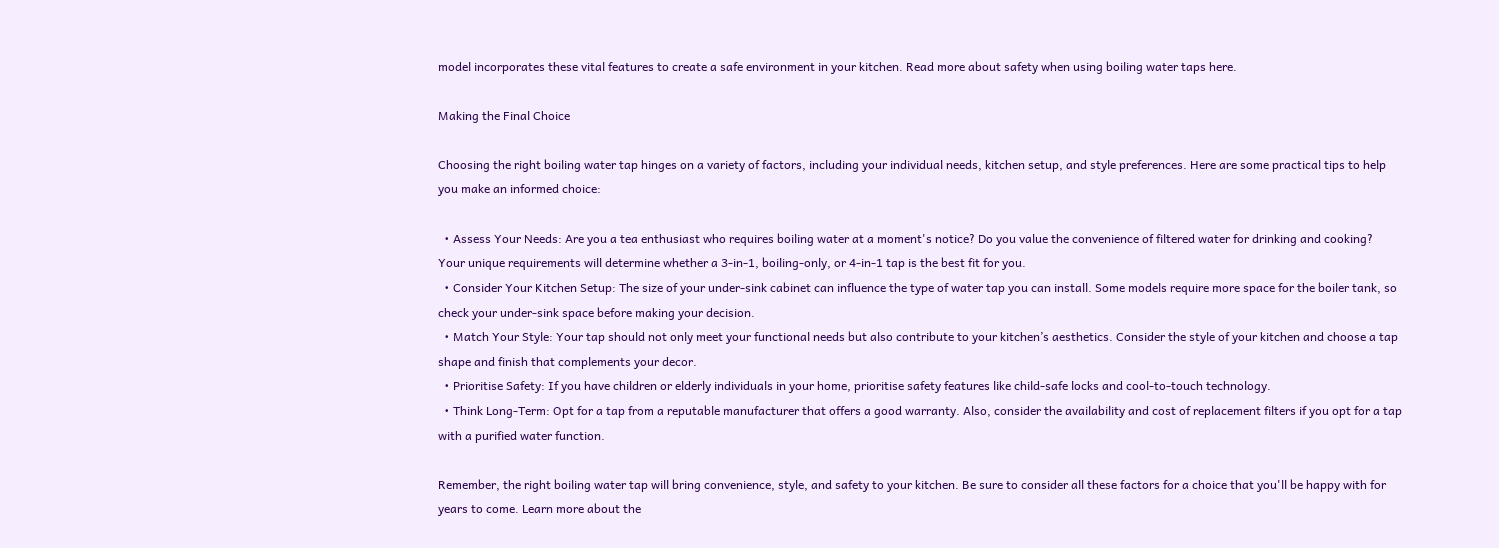model incorporates these vital features to create a safe environment in your kitchen. Read more about safety when using boiling water taps here.

Making the Final Choice

Choosing the right boiling water tap hinges on a variety of factors, including your individual needs, kitchen setup, and style preferences. Here are some practical tips to help you make an informed choice:

  • Assess Your Needs: Are you a tea enthusiast who requires boiling water at a moment's notice? Do you value the convenience of filtered water for drinking and cooking? Your unique requirements will determine whether a 3-in-1, boiling-only, or 4-in-1 tap is the best fit for you.
  • Consider Your Kitchen Setup: The size of your under-sink cabinet can influence the type of water tap you can install. Some models require more space for the boiler tank, so check your under-sink space before making your decision.
  • Match Your Style: Your tap should not only meet your functional needs but also contribute to your kitchen’s aesthetics. Consider the style of your kitchen and choose a tap shape and finish that complements your decor.
  • Prioritise Safety: If you have children or elderly individuals in your home, prioritise safety features like child-safe locks and cool-to-touch technology.
  • Think Long-Term: Opt for a tap from a reputable manufacturer that offers a good warranty. Also, consider the availability and cost of replacement filters if you opt for a tap with a purified water function.

Remember, the right boiling water tap will bring convenience, style, and safety to your kitchen. Be sure to consider all these factors for a choice that you'll be happy with for years to come. Learn more about the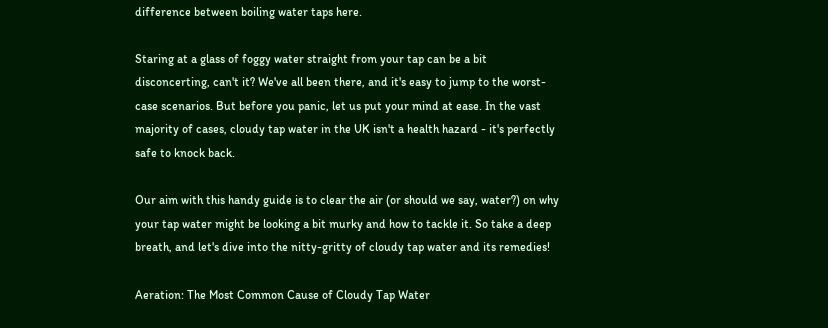difference between boiling water taps here.

Staring at a glass of foggy water straight from your tap can be a bit disconcerting, can't it? We've all been there, and it's easy to jump to the worst-case scenarios. But before you panic, let us put your mind at ease. In the vast majority of cases, cloudy tap water in the UK isn't a health hazard - it's perfectly safe to knock back.

Our aim with this handy guide is to clear the air (or should we say, water?) on why your tap water might be looking a bit murky and how to tackle it. So take a deep breath, and let's dive into the nitty-gritty of cloudy tap water and its remedies!

Aeration: The Most Common Cause of Cloudy Tap Water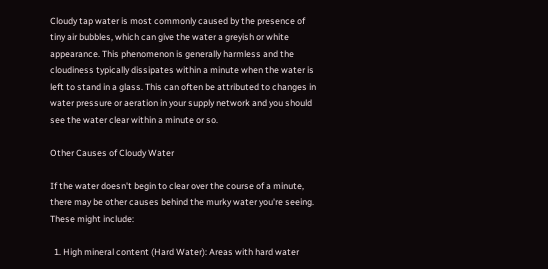Cloudy tap water is most commonly caused by the presence of tiny air bubbles, which can give the water a greyish or white appearance. This phenomenon is generally harmless and the cloudiness typically dissipates within a minute when the water is left to stand in a glass. This can often be attributed to changes in water pressure or aeration in your supply network and you should see the water clear within a minute or so.

Other Causes of Cloudy Water

If the water doesn't begin to clear over the course of a minute, there may be other causes behind the murky water you're seeing. These might include:

  1. High mineral content (Hard Water): Areas with hard water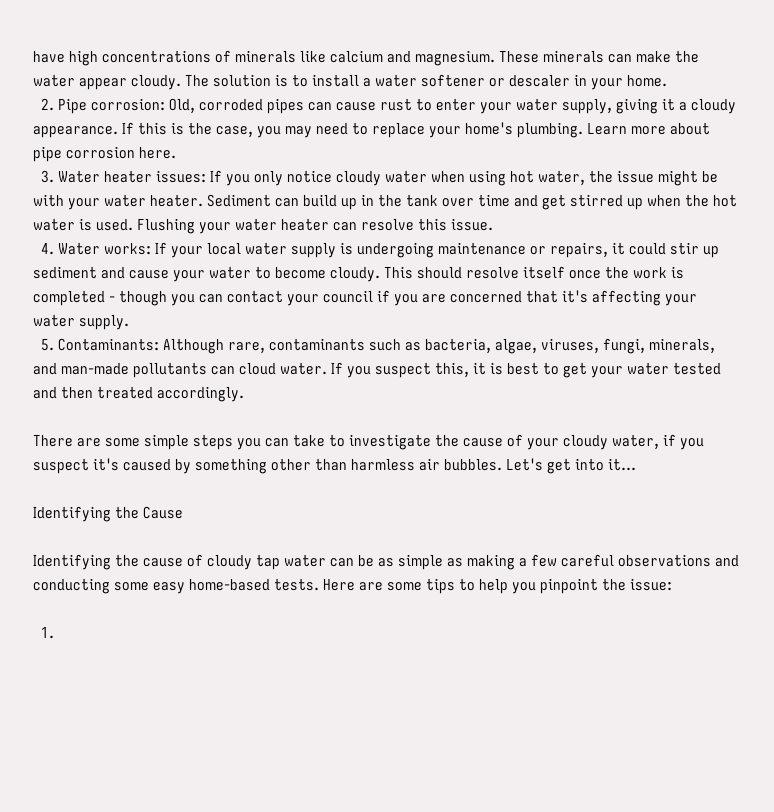have high concentrations of minerals like calcium and magnesium. These minerals can make the water appear cloudy. The solution is to install a water softener or descaler in your home.
  2. Pipe corrosion: Old, corroded pipes can cause rust to enter your water supply, giving it a cloudy appearance. If this is the case, you may need to replace your home's plumbing. Learn more about pipe corrosion here.
  3. Water heater issues: If you only notice cloudy water when using hot water, the issue might be with your water heater. Sediment can build up in the tank over time and get stirred up when the hot water is used. Flushing your water heater can resolve this issue.
  4. Water works: If your local water supply is undergoing maintenance or repairs, it could stir up sediment and cause your water to become cloudy. This should resolve itself once the work is completed - though you can contact your council if you are concerned that it's affecting your water supply.
  5. Contaminants: Although rare, contaminants such as bacteria, algae, viruses, fungi, minerals, and man-made pollutants can cloud water. If you suspect this, it is best to get your water tested and then treated accordingly.

There are some simple steps you can take to investigate the cause of your cloudy water, if you suspect it's caused by something other than harmless air bubbles. Let's get into it...

Identifying the Cause

Identifying the cause of cloudy tap water can be as simple as making a few careful observations and conducting some easy home-based tests. Here are some tips to help you pinpoint the issue:

  1.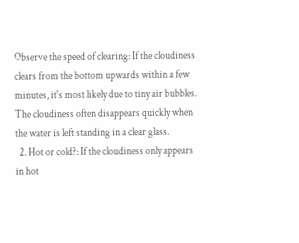Observe the speed of clearing: If the cloudiness clears from the bottom upwards within a few minutes, it's most likely due to tiny air bubbles. The cloudiness often disappears quickly when the water is left standing in a clear glass.
  2. Hot or cold?: If the cloudiness only appears in hot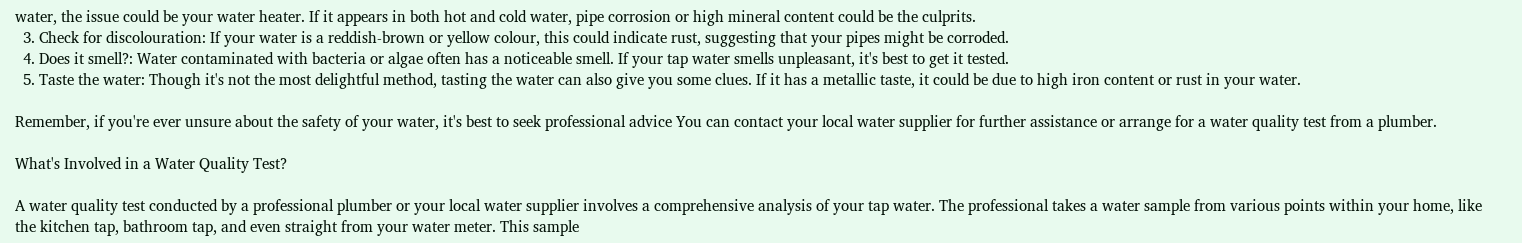water, the issue could be your water heater. If it appears in both hot and cold water, pipe corrosion or high mineral content could be the culprits.
  3. Check for discolouration: If your water is a reddish-brown or yellow colour, this could indicate rust, suggesting that your pipes might be corroded.
  4. Does it smell?: Water contaminated with bacteria or algae often has a noticeable smell. If your tap water smells unpleasant, it's best to get it tested.
  5. Taste the water: Though it's not the most delightful method, tasting the water can also give you some clues. If it has a metallic taste, it could be due to high iron content or rust in your water.

Remember, if you're ever unsure about the safety of your water, it's best to seek professional advice You can contact your local water supplier for further assistance or arrange for a water quality test from a plumber.

What's Involved in a Water Quality Test?

A water quality test conducted by a professional plumber or your local water supplier involves a comprehensive analysis of your tap water. The professional takes a water sample from various points within your home, like the kitchen tap, bathroom tap, and even straight from your water meter. This sample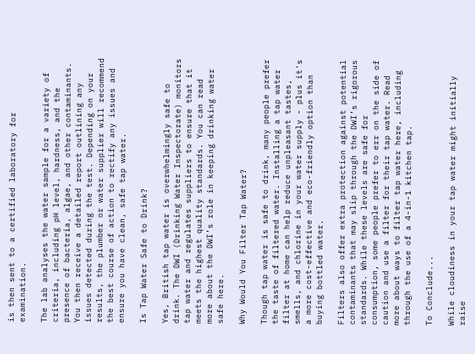is then sent to a certified laboratory for examination.

The lab analyses the water sample for a variety of criteria, including pH level, hardness, and the presence of bacteria, algae, and other contaminants. You then receive a detailed report outlining any issues detected during the test. Depending on your results, the plumber or water supplier will recommend the best course of action to rectify any issues and ensure you have clean, safe tap water.

Is Tap Water Safe to Drink?

Yes, British tap water is overwhelmingly safe to drink. The DWI (Drinking Water Inspectorate) monitors tap water and regulates suppliers to ensure that it meets the highest quality standards. You can read more about the DWI’s role in keeping drinking water safe here.

Why Would You Filter Tap Water?

Though tap water is safe to drink, many people prefer the taste of filtered water. Installing a tap water filter at home can help reduce unpleasant tastes, smells, and chlorine in your water supply - plus it's a more cost-effective and eco-friendly option than buying bottled water.

Filters also offer extra protection against potential contaminants that may slip through the DWI’s rigorous standards. While these levels are safe for consumption, some people prefer to err on the side of caution and use a filter for their tap water. Read more about ways to filter tap water here, including through the use of a 4-in-1 kitchen tap.

To Conclude...

While cloudiness in your tap water might initially raise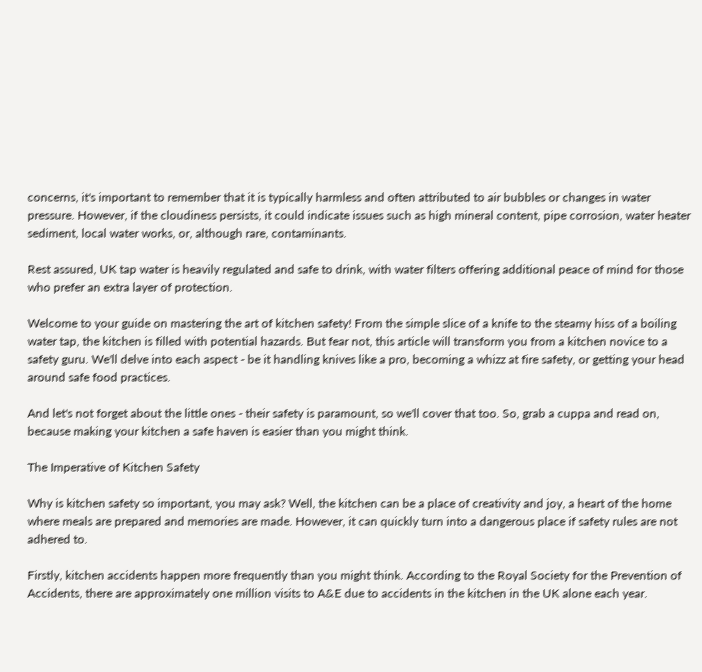concerns, it's important to remember that it is typically harmless and often attributed to air bubbles or changes in water pressure. However, if the cloudiness persists, it could indicate issues such as high mineral content, pipe corrosion, water heater sediment, local water works, or, although rare, contaminants.

Rest assured, UK tap water is heavily regulated and safe to drink, with water filters offering additional peace of mind for those who prefer an extra layer of protection.

Welcome to your guide on mastering the art of kitchen safety! From the simple slice of a knife to the steamy hiss of a boiling water tap, the kitchen is filled with potential hazards. But fear not, this article will transform you from a kitchen novice to a safety guru. We'll delve into each aspect - be it handling knives like a pro, becoming a whizz at fire safety, or getting your head around safe food practices.

And let's not forget about the little ones - their safety is paramount, so we'll cover that too. So, grab a cuppa and read on, because making your kitchen a safe haven is easier than you might think.

The Imperative of Kitchen Safety

Why is kitchen safety so important, you may ask? Well, the kitchen can be a place of creativity and joy, a heart of the home where meals are prepared and memories are made. However, it can quickly turn into a dangerous place if safety rules are not adhered to.

Firstly, kitchen accidents happen more frequently than you might think. According to the Royal Society for the Prevention of Accidents, there are approximately one million visits to A&E due to accidents in the kitchen in the UK alone each year.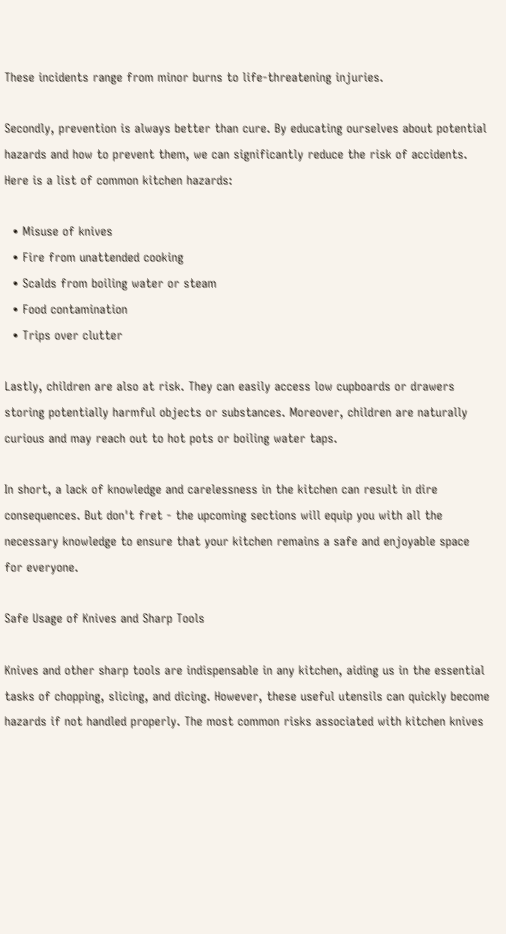These incidents range from minor burns to life-threatening injuries.

Secondly, prevention is always better than cure. By educating ourselves about potential hazards and how to prevent them, we can significantly reduce the risk of accidents. Here is a list of common kitchen hazards:

  • Misuse of knives
  • Fire from unattended cooking
  • Scalds from boiling water or steam
  • Food contamination
  • Trips over clutter

Lastly, children are also at risk. They can easily access low cupboards or drawers storing potentially harmful objects or substances. Moreover, children are naturally curious and may reach out to hot pots or boiling water taps.

In short, a lack of knowledge and carelessness in the kitchen can result in dire consequences. But don't fret - the upcoming sections will equip you with all the necessary knowledge to ensure that your kitchen remains a safe and enjoyable space for everyone.

Safe Usage of Knives and Sharp Tools

Knives and other sharp tools are indispensable in any kitchen, aiding us in the essential tasks of chopping, slicing, and dicing. However, these useful utensils can quickly become hazards if not handled properly. The most common risks associated with kitchen knives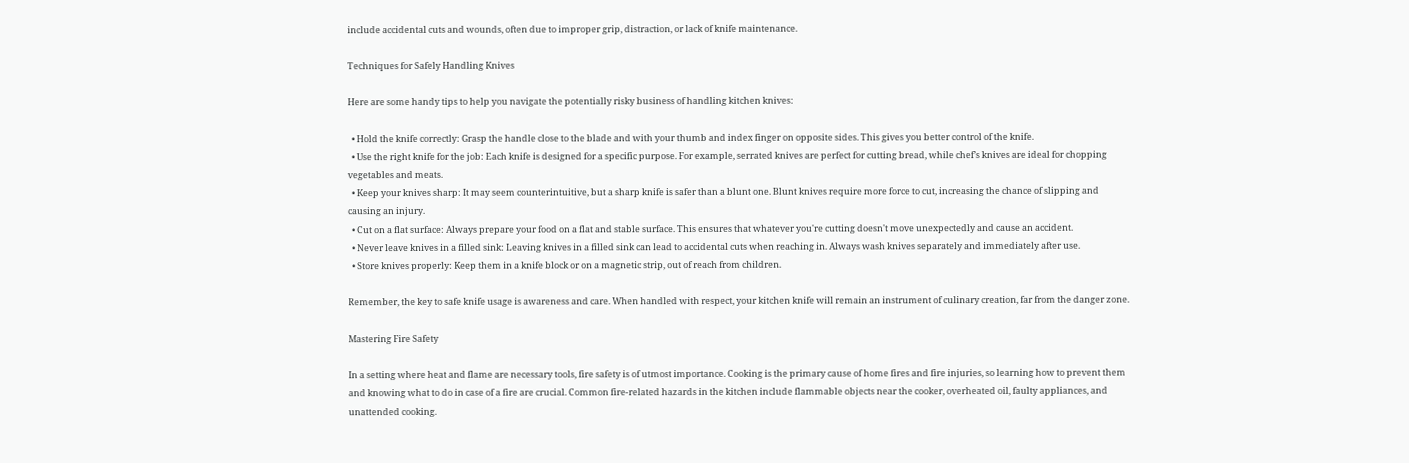include accidental cuts and wounds, often due to improper grip, distraction, or lack of knife maintenance.

Techniques for Safely Handling Knives

Here are some handy tips to help you navigate the potentially risky business of handling kitchen knives:

  • Hold the knife correctly: Grasp the handle close to the blade and with your thumb and index finger on opposite sides. This gives you better control of the knife.
  • Use the right knife for the job: Each knife is designed for a specific purpose. For example, serrated knives are perfect for cutting bread, while chef’s knives are ideal for chopping vegetables and meats.
  • Keep your knives sharp: It may seem counterintuitive, but a sharp knife is safer than a blunt one. Blunt knives require more force to cut, increasing the chance of slipping and causing an injury.
  • Cut on a flat surface: Always prepare your food on a flat and stable surface. This ensures that whatever you're cutting doesn't move unexpectedly and cause an accident.
  • Never leave knives in a filled sink: Leaving knives in a filled sink can lead to accidental cuts when reaching in. Always wash knives separately and immediately after use.
  • Store knives properly: Keep them in a knife block or on a magnetic strip, out of reach from children.

Remember, the key to safe knife usage is awareness and care. When handled with respect, your kitchen knife will remain an instrument of culinary creation, far from the danger zone.

Mastering Fire Safety

In a setting where heat and flame are necessary tools, fire safety is of utmost importance. Cooking is the primary cause of home fires and fire injuries, so learning how to prevent them and knowing what to do in case of a fire are crucial. Common fire-related hazards in the kitchen include flammable objects near the cooker, overheated oil, faulty appliances, and unattended cooking.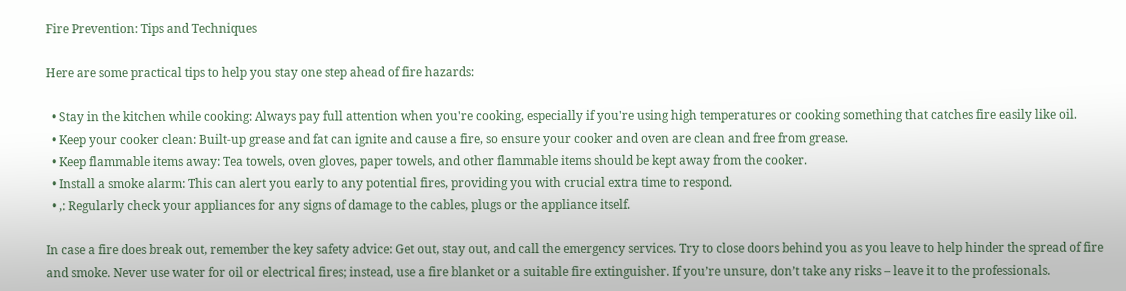Fire Prevention: Tips and Techniques

Here are some practical tips to help you stay one step ahead of fire hazards:

  • Stay in the kitchen while cooking: Always pay full attention when you're cooking, especially if you're using high temperatures or cooking something that catches fire easily like oil.
  • Keep your cooker clean: Built-up grease and fat can ignite and cause a fire, so ensure your cooker and oven are clean and free from grease.
  • Keep flammable items away: Tea towels, oven gloves, paper towels, and other flammable items should be kept away from the cooker.
  • Install a smoke alarm: This can alert you early to any potential fires, providing you with crucial extra time to respond.
  • ,: Regularly check your appliances for any signs of damage to the cables, plugs or the appliance itself.

In case a fire does break out, remember the key safety advice: Get out, stay out, and call the emergency services. Try to close doors behind you as you leave to help hinder the spread of fire and smoke. Never use water for oil or electrical fires; instead, use a fire blanket or a suitable fire extinguisher. If you’re unsure, don’t take any risks – leave it to the professionals.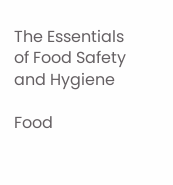The Essentials of Food Safety and Hygiene

Food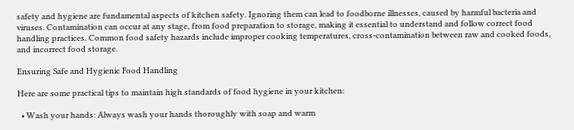safety and hygiene are fundamental aspects of kitchen safety. Ignoring them can lead to foodborne illnesses, caused by harmful bacteria and viruses. Contamination can occur at any stage, from food preparation to storage, making it essential to understand and follow correct food handling practices. Common food safety hazards include improper cooking temperatures, cross-contamination between raw and cooked foods, and incorrect food storage.

Ensuring Safe and Hygienic Food Handling

Here are some practical tips to maintain high standards of food hygiene in your kitchen:

  • Wash your hands: Always wash your hands thoroughly with soap and warm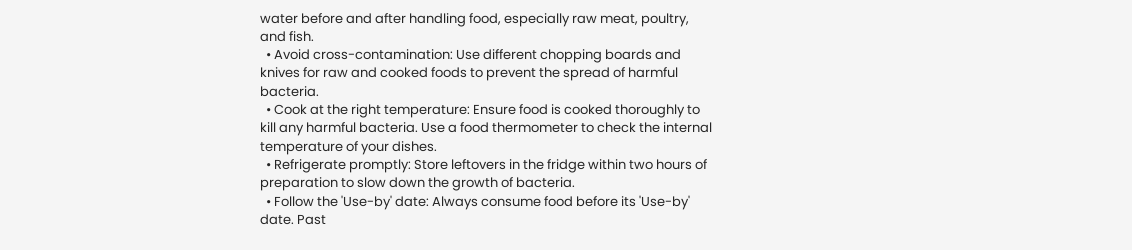water before and after handling food, especially raw meat, poultry, and fish.
  • Avoid cross-contamination: Use different chopping boards and knives for raw and cooked foods to prevent the spread of harmful bacteria.
  • Cook at the right temperature: Ensure food is cooked thoroughly to kill any harmful bacteria. Use a food thermometer to check the internal temperature of your dishes.
  • Refrigerate promptly: Store leftovers in the fridge within two hours of preparation to slow down the growth of bacteria.
  • Follow the 'Use-by' date: Always consume food before its 'Use-by' date. Past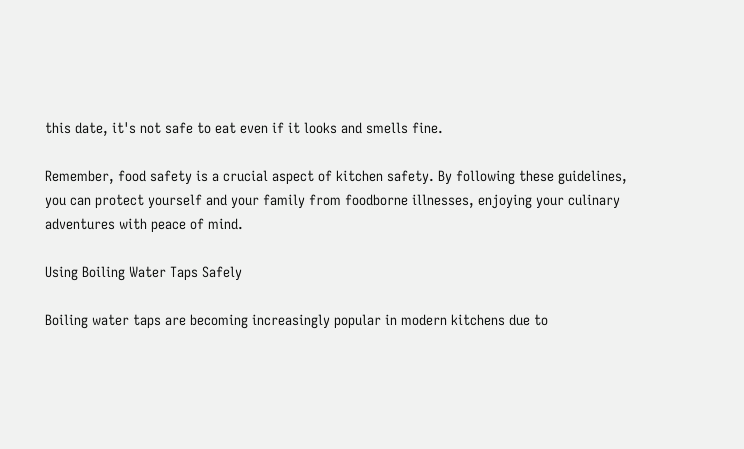this date, it's not safe to eat even if it looks and smells fine.

Remember, food safety is a crucial aspect of kitchen safety. By following these guidelines, you can protect yourself and your family from foodborne illnesses, enjoying your culinary adventures with peace of mind.

Using Boiling Water Taps Safely

Boiling water taps are becoming increasingly popular in modern kitchens due to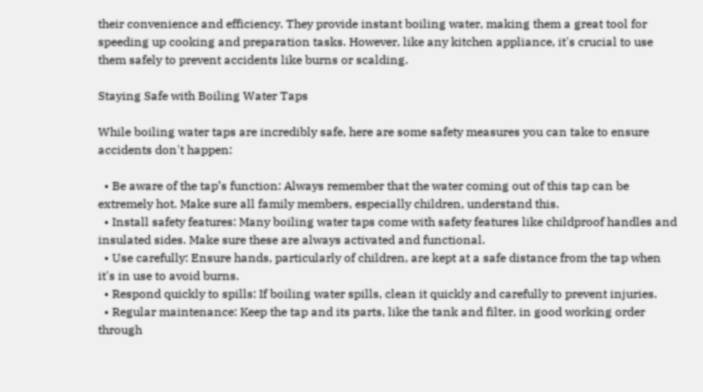their convenience and efficiency. They provide instant boiling water, making them a great tool for speeding up cooking and preparation tasks. However, like any kitchen appliance, it's crucial to use them safely to prevent accidents like burns or scalding.

Staying Safe with Boiling Water Taps

While boiling water taps are incredibly safe, here are some safety measures you can take to ensure accidents don't happen:

  • Be aware of the tap’s function: Always remember that the water coming out of this tap can be extremely hot. Make sure all family members, especially children, understand this.
  • Install safety features: Many boiling water taps come with safety features like childproof handles and insulated sides. Make sure these are always activated and functional.
  • Use carefully: Ensure hands, particularly of children, are kept at a safe distance from the tap when it's in use to avoid burns.
  • Respond quickly to spills: If boiling water spills, clean it quickly and carefully to prevent injuries.
  • Regular maintenance: Keep the tap and its parts, like the tank and filter, in good working order through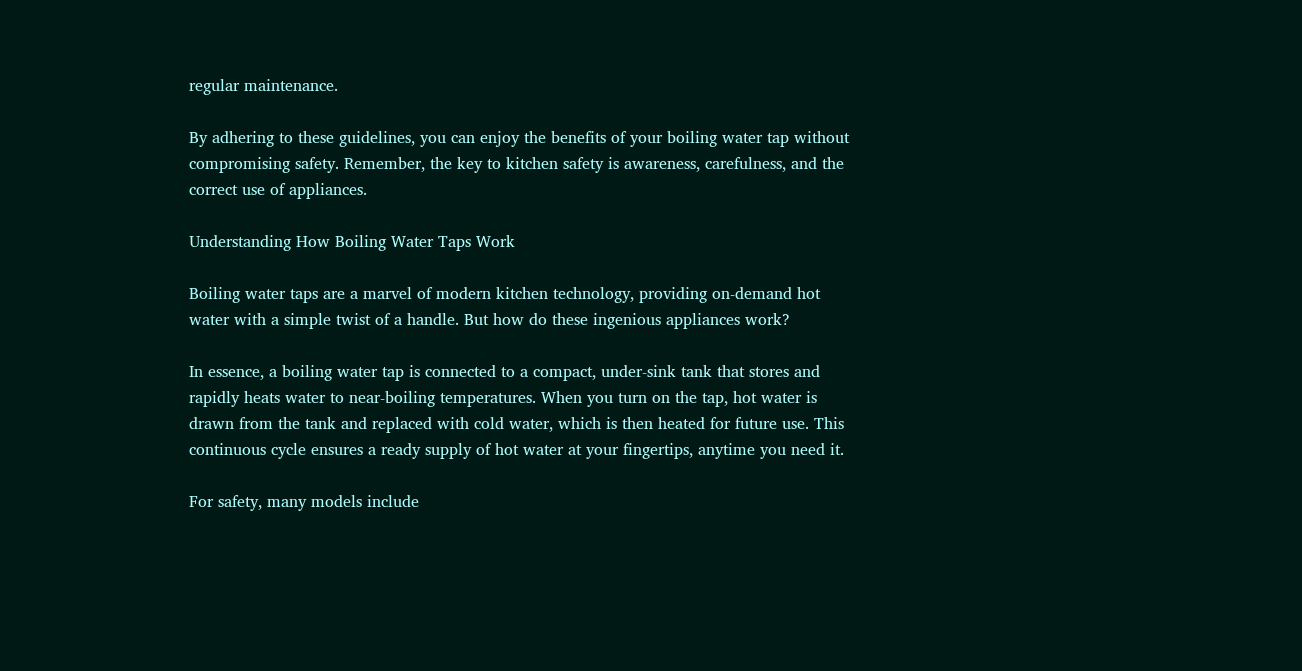regular maintenance.

By adhering to these guidelines, you can enjoy the benefits of your boiling water tap without compromising safety. Remember, the key to kitchen safety is awareness, carefulness, and the correct use of appliances.

Understanding How Boiling Water Taps Work

Boiling water taps are a marvel of modern kitchen technology, providing on-demand hot water with a simple twist of a handle. But how do these ingenious appliances work?

In essence, a boiling water tap is connected to a compact, under-sink tank that stores and rapidly heats water to near-boiling temperatures. When you turn on the tap, hot water is drawn from the tank and replaced with cold water, which is then heated for future use. This continuous cycle ensures a ready supply of hot water at your fingertips, anytime you need it.

For safety, many models include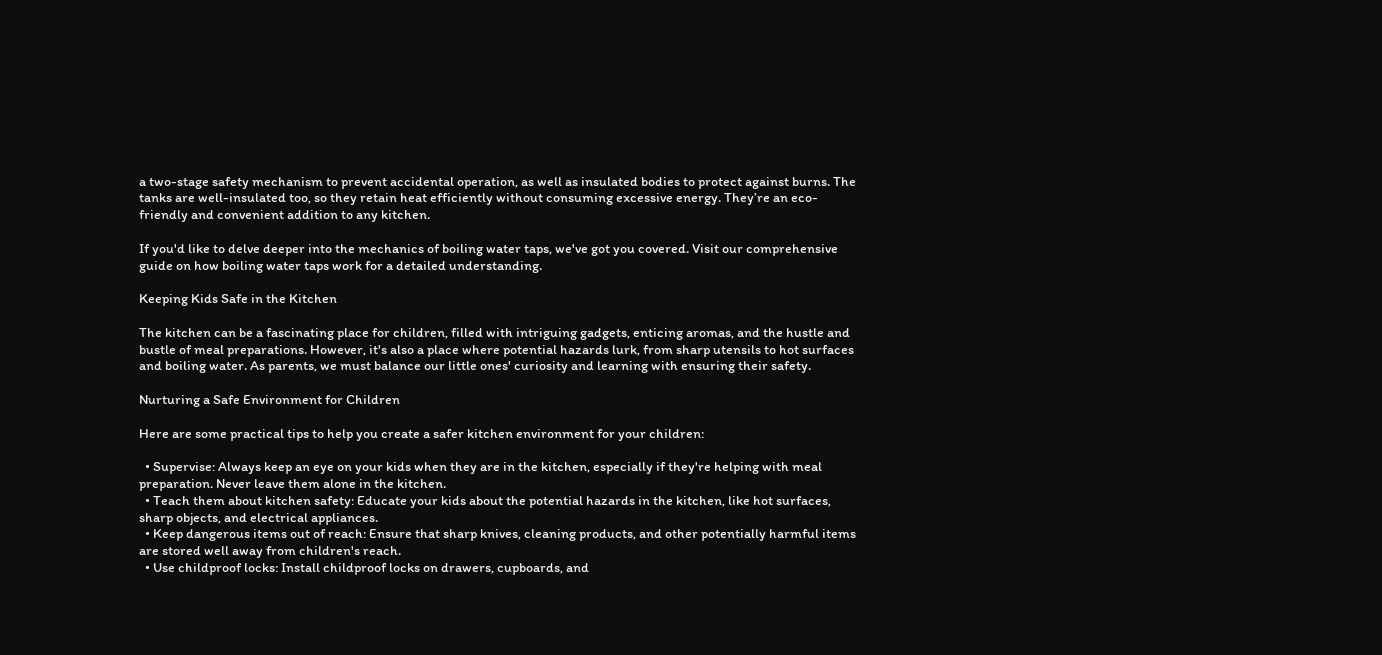a two-stage safety mechanism to prevent accidental operation, as well as insulated bodies to protect against burns. The tanks are well-insulated too, so they retain heat efficiently without consuming excessive energy. They’re an eco-friendly and convenient addition to any kitchen.

If you'd like to delve deeper into the mechanics of boiling water taps, we've got you covered. Visit our comprehensive guide on how boiling water taps work for a detailed understanding.

Keeping Kids Safe in the Kitchen

The kitchen can be a fascinating place for children, filled with intriguing gadgets, enticing aromas, and the hustle and bustle of meal preparations. However, it's also a place where potential hazards lurk, from sharp utensils to hot surfaces and boiling water. As parents, we must balance our little ones' curiosity and learning with ensuring their safety.

Nurturing a Safe Environment for Children

Here are some practical tips to help you create a safer kitchen environment for your children:

  • Supervise: Always keep an eye on your kids when they are in the kitchen, especially if they're helping with meal preparation. Never leave them alone in the kitchen.
  • Teach them about kitchen safety: Educate your kids about the potential hazards in the kitchen, like hot surfaces, sharp objects, and electrical appliances.
  • Keep dangerous items out of reach: Ensure that sharp knives, cleaning products, and other potentially harmful items are stored well away from children's reach.
  • Use childproof locks: Install childproof locks on drawers, cupboards, and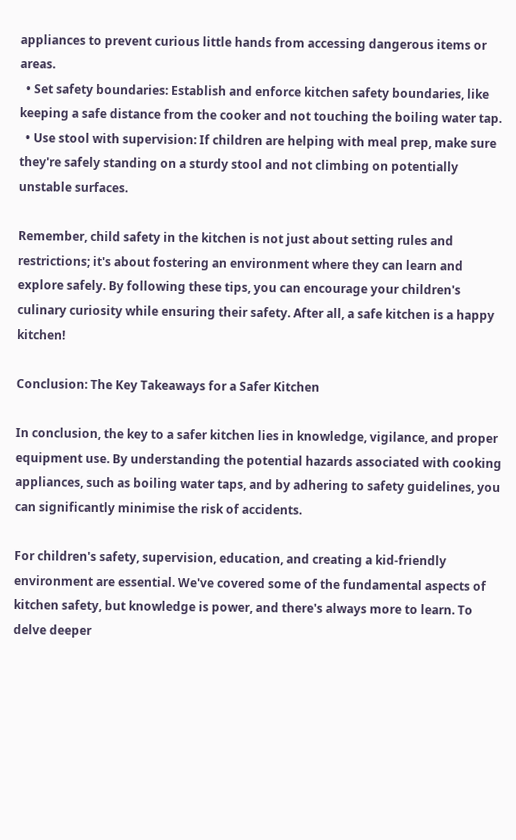appliances to prevent curious little hands from accessing dangerous items or areas.
  • Set safety boundaries: Establish and enforce kitchen safety boundaries, like keeping a safe distance from the cooker and not touching the boiling water tap.
  • Use stool with supervision: If children are helping with meal prep, make sure they're safely standing on a sturdy stool and not climbing on potentially unstable surfaces.

Remember, child safety in the kitchen is not just about setting rules and restrictions; it's about fostering an environment where they can learn and explore safely. By following these tips, you can encourage your children's culinary curiosity while ensuring their safety. After all, a safe kitchen is a happy kitchen!

Conclusion: The Key Takeaways for a Safer Kitchen

In conclusion, the key to a safer kitchen lies in knowledge, vigilance, and proper equipment use. By understanding the potential hazards associated with cooking appliances, such as boiling water taps, and by adhering to safety guidelines, you can significantly minimise the risk of accidents.

For children's safety, supervision, education, and creating a kid-friendly environment are essential. We've covered some of the fundamental aspects of kitchen safety, but knowledge is power, and there's always more to learn. To delve deeper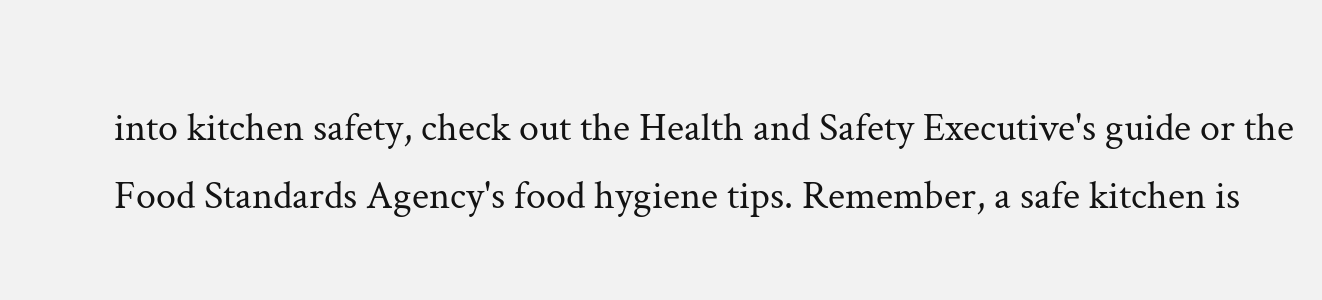into kitchen safety, check out the Health and Safety Executive's guide or the Food Standards Agency's food hygiene tips. Remember, a safe kitchen is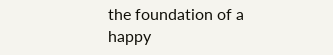the foundation of a happy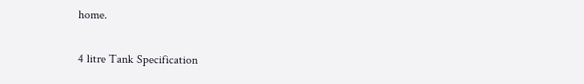home.

4 litre Tank Specification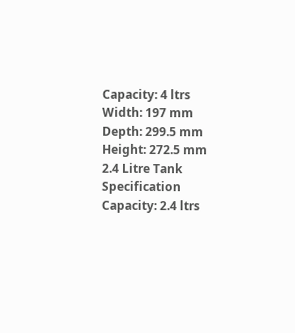Capacity: 4 ltrs
Width: 197 mm
Depth: 299.5 mm
Height: 272.5 mm
2.4 Litre Tank Specification
Capacity: 2.4 ltrs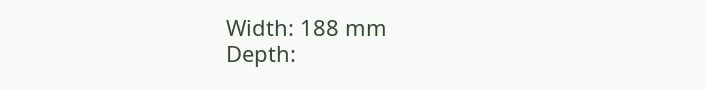Width: 188 mm
Depth: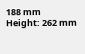188 mm
Height: 262 mm